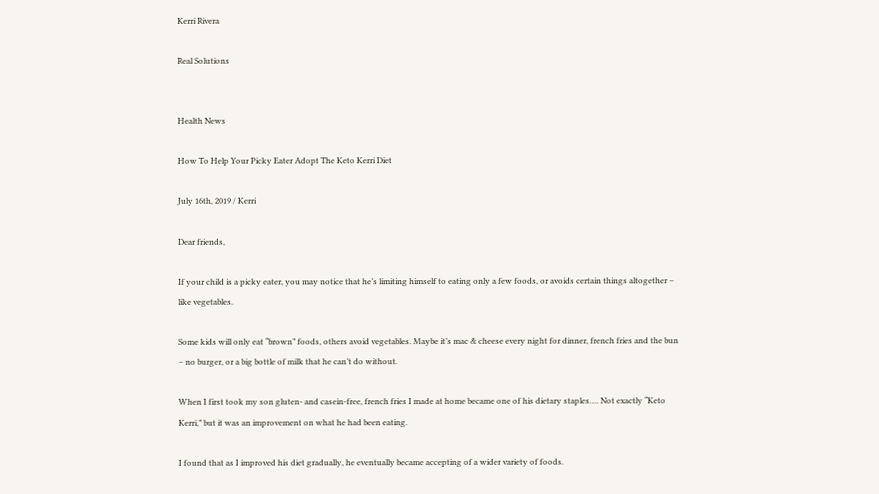Kerri Rivera

Real Solutions


Health News

How To Help Your Picky Eater Adopt The Keto Kerri Diet

July 16th, 2019 / Kerri

Dear friends,

If your child is a picky eater, you may notice that he’s limiting himself to eating only a few foods, or avoids certain things altogether – like vegetables.

Some kids will only eat “brown” foods, others avoid vegetables. Maybe it’s mac & cheese every night for dinner, french fries and the bun – no burger, or a big bottle of milk that he can’t do without.

When I first took my son gluten- and casein-free, french fries I made at home became one of his dietary staples…. Not exactly “Keto Kerri,” but it was an improvement on what he had been eating.

I found that as I improved his diet gradually, he eventually became accepting of a wider variety of foods.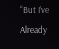“But I’ve Already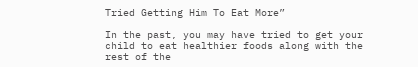Tried Getting Him To Eat More”

In the past, you may have tried to get your child to eat healthier foods along with the rest of the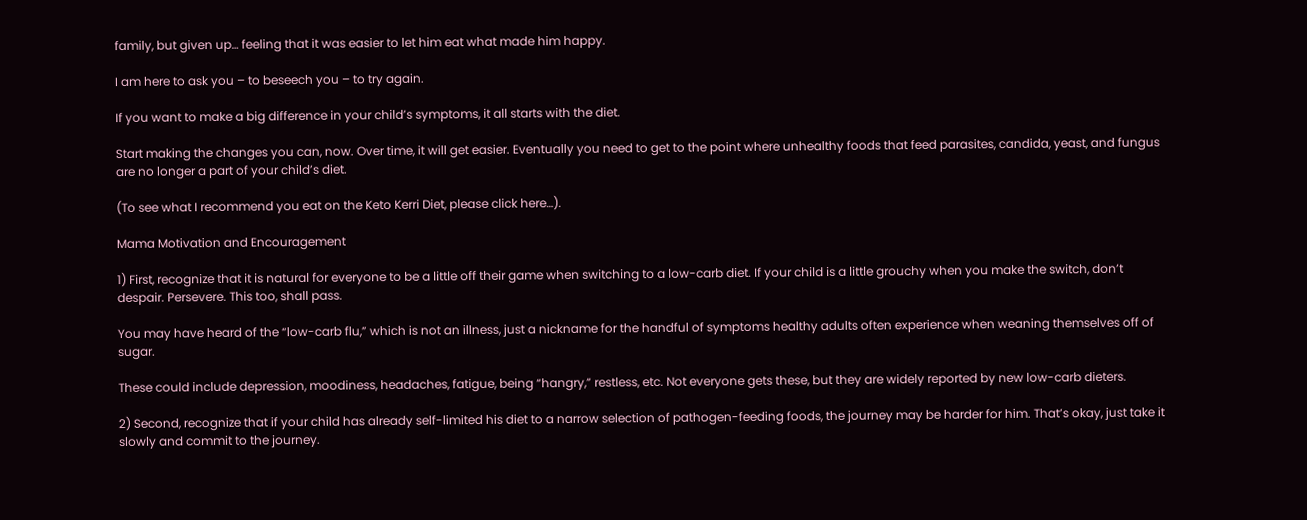family, but given up… feeling that it was easier to let him eat what made him happy.

I am here to ask you – to beseech you – to try again.

If you want to make a big difference in your child’s symptoms, it all starts with the diet.

Start making the changes you can, now. Over time, it will get easier. Eventually you need to get to the point where unhealthy foods that feed parasites, candida, yeast, and fungus are no longer a part of your child’s diet.

(To see what I recommend you eat on the Keto Kerri Diet, please click here…).

Mama Motivation and Encouragement

1) First, recognize that it is natural for everyone to be a little off their game when switching to a low-carb diet. If your child is a little grouchy when you make the switch, don’t despair. Persevere. This too, shall pass.

You may have heard of the “low-carb flu,” which is not an illness, just a nickname for the handful of symptoms healthy adults often experience when weaning themselves off of sugar.

These could include depression, moodiness, headaches, fatigue, being “hangry,” restless, etc. Not everyone gets these, but they are widely reported by new low-carb dieters.

2) Second, recognize that if your child has already self-limited his diet to a narrow selection of pathogen-feeding foods, the journey may be harder for him. That’s okay, just take it slowly and commit to the journey.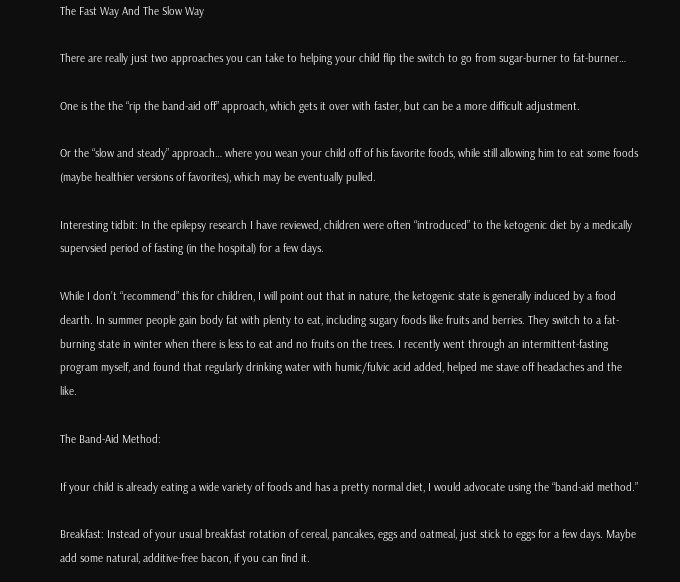The Fast Way And The Slow Way

There are really just two approaches you can take to helping your child flip the switch to go from sugar-burner to fat-burner…

One is the the “rip the band-aid off” approach, which gets it over with faster, but can be a more difficult adjustment.

Or the “slow and steady” approach… where you wean your child off of his favorite foods, while still allowing him to eat some foods (maybe healthier versions of favorites), which may be eventually pulled.

Interesting tidbit: In the epilepsy research I have reviewed, children were often “introduced” to the ketogenic diet by a medically supervsied period of fasting (in the hospital) for a few days.

While I don’t “recommend” this for children, I will point out that in nature, the ketogenic state is generally induced by a food dearth. In summer people gain body fat with plenty to eat, including sugary foods like fruits and berries. They switch to a fat-burning state in winter when there is less to eat and no fruits on the trees. I recently went through an intermittent-fasting program myself, and found that regularly drinking water with humic/fulvic acid added, helped me stave off headaches and the like.

The Band-Aid Method:

If your child is already eating a wide variety of foods and has a pretty normal diet, I would advocate using the “band-aid method.”

Breakfast: Instead of your usual breakfast rotation of cereal, pancakes, eggs and oatmeal, just stick to eggs for a few days. Maybe add some natural, additive-free bacon, if you can find it.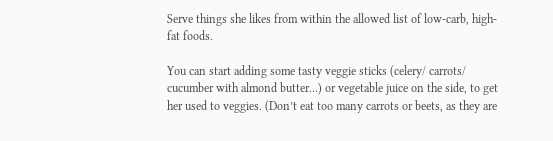Serve things she likes from within the allowed list of low-carb, high-fat foods.

You can start adding some tasty veggie sticks (celery/ carrots/ cucumber with almond butter…) or vegetable juice on the side, to get her used to veggies. (Don’t eat too many carrots or beets, as they are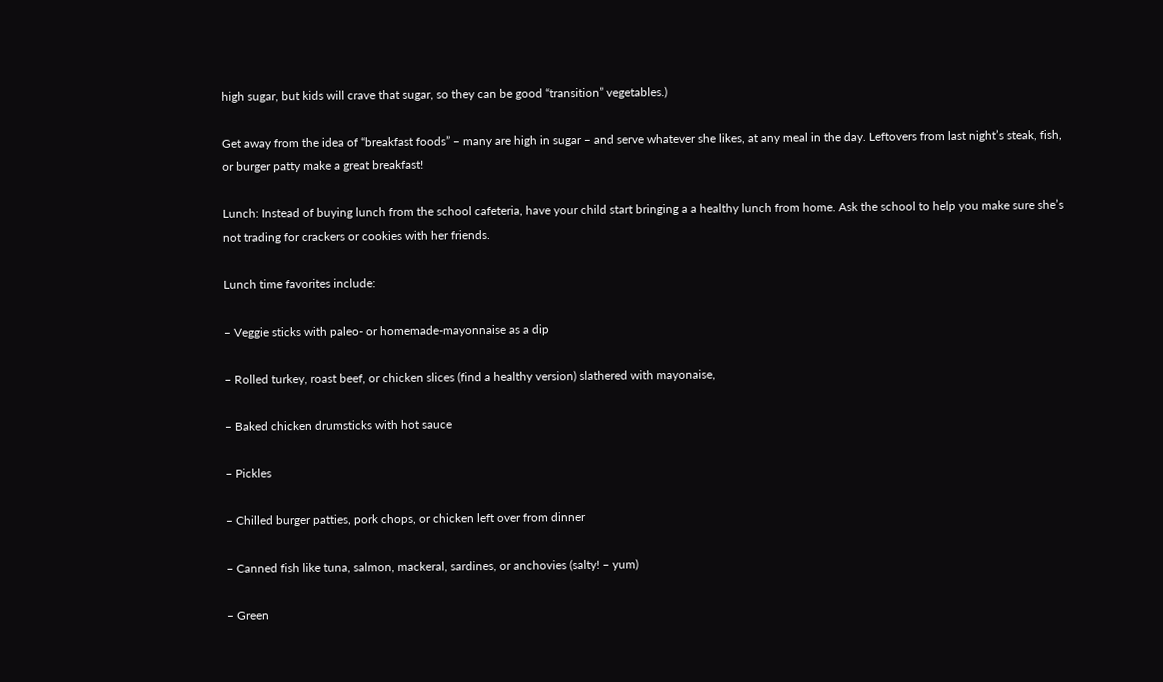high sugar, but kids will crave that sugar, so they can be good “transition” vegetables.)

Get away from the idea of “breakfast foods” – many are high in sugar – and serve whatever she likes, at any meal in the day. Leftovers from last night’s steak, fish, or burger patty make a great breakfast!

Lunch: Instead of buying lunch from the school cafeteria, have your child start bringing a a healthy lunch from home. Ask the school to help you make sure she’s not trading for crackers or cookies with her friends.

Lunch time favorites include:

– Veggie sticks with paleo- or homemade-mayonnaise as a dip

– Rolled turkey, roast beef, or chicken slices (find a healthy version) slathered with mayonaise,

– Baked chicken drumsticks with hot sauce

– Pickles

– Chilled burger patties, pork chops, or chicken left over from dinner

– Canned fish like tuna, salmon, mackeral, sardines, or anchovies (salty! – yum)

– Green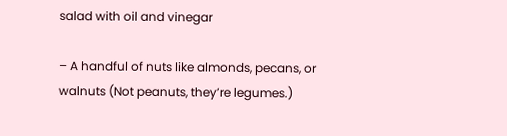salad with oil and vinegar

– A handful of nuts like almonds, pecans, or walnuts (Not peanuts, they’re legumes.)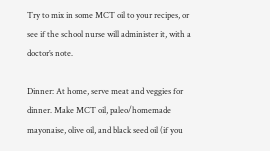Try to mix in some MCT oil to your recipes, or see if the school nurse will administer it, with a doctor’s note.

Dinner: At home, serve meat and veggies for dinner. Make MCT oil, paleo/homemade mayonaise, olive oil, and black seed oil (if you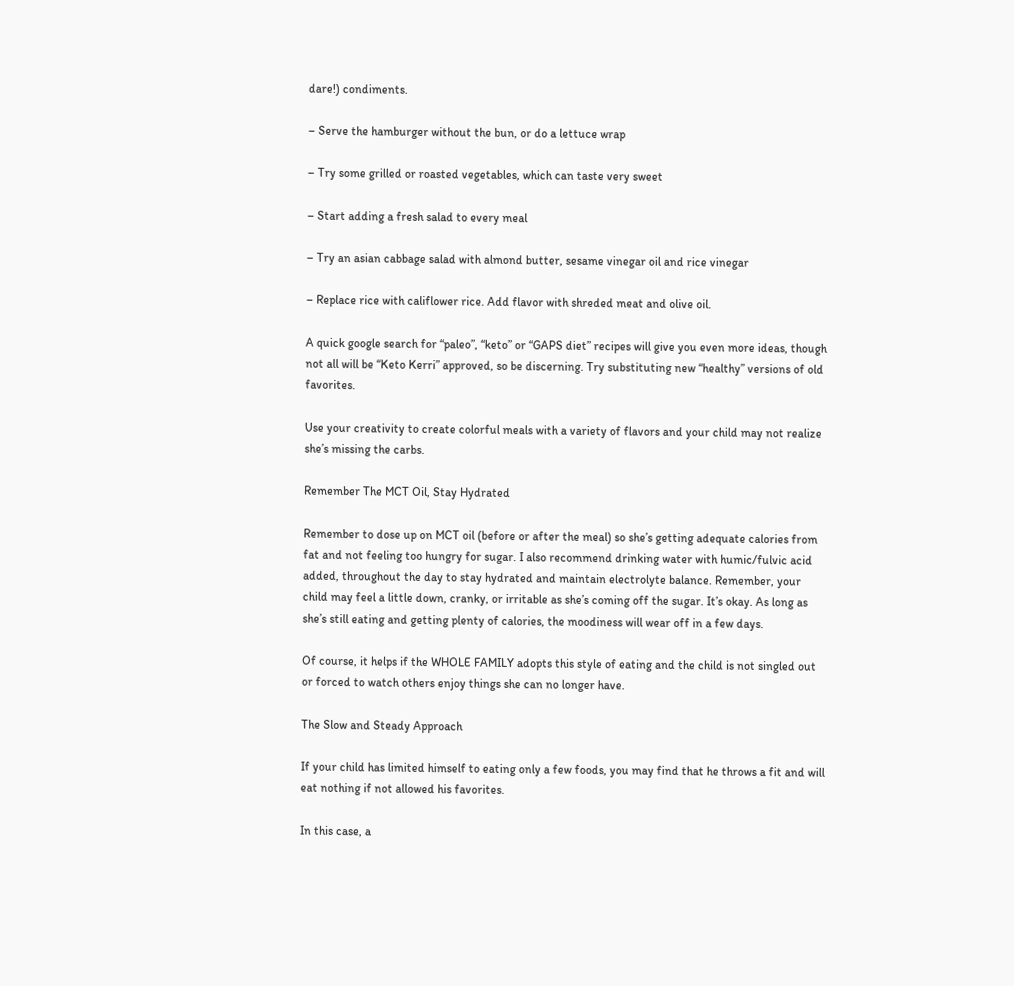dare!) condiments.

– Serve the hamburger without the bun, or do a lettuce wrap

– Try some grilled or roasted vegetables, which can taste very sweet

– Start adding a fresh salad to every meal

– Try an asian cabbage salad with almond butter, sesame vinegar oil and rice vinegar

– Replace rice with califlower rice. Add flavor with shreded meat and olive oil.

A quick google search for “paleo”, “keto” or “GAPS diet” recipes will give you even more ideas, though not all will be “Keto Kerri” approved, so be discerning. Try substituting new “healthy” versions of old favorites.

Use your creativity to create colorful meals with a variety of flavors and your child may not realize she’s missing the carbs.

Remember The MCT Oil, Stay Hydrated

Remember to dose up on MCT oil (before or after the meal) so she’s getting adequate calories from fat and not feeling too hungry for sugar. I also recommend drinking water with humic/fulvic acid added, throughout the day to stay hydrated and maintain electrolyte balance. Remember, your child may feel a little down, cranky, or irritable as she’s coming off the sugar. It’s okay. As long as she’s still eating and getting plenty of calories, the moodiness will wear off in a few days.

Of course, it helps if the WHOLE FAMILY adopts this style of eating and the child is not singled out or forced to watch others enjoy things she can no longer have.

The Slow and Steady Approach

If your child has limited himself to eating only a few foods, you may find that he throws a fit and will eat nothing if not allowed his favorites.

In this case, a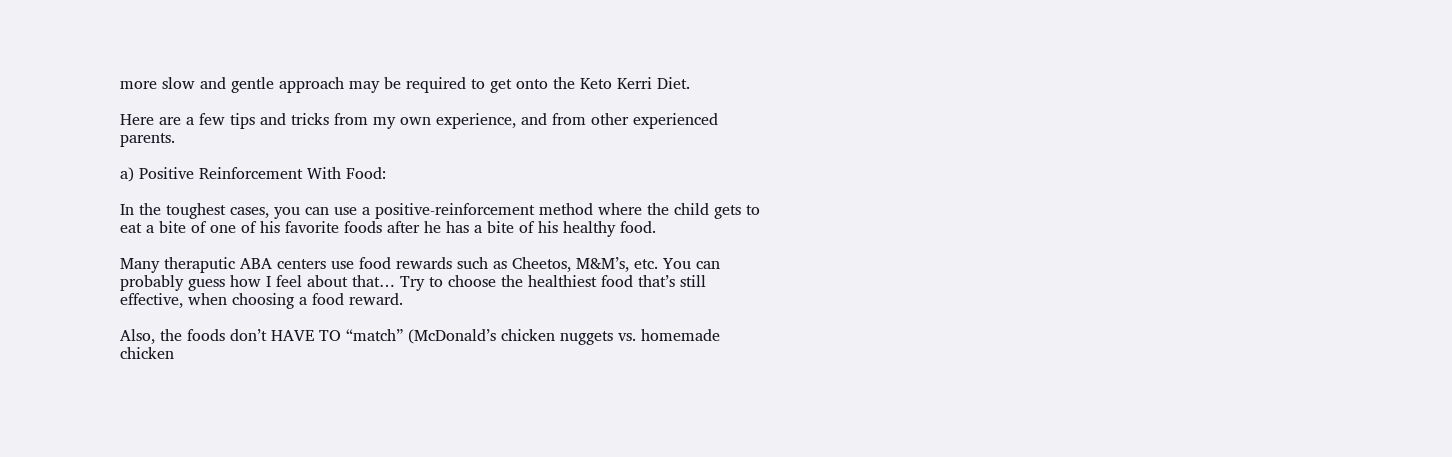more slow and gentle approach may be required to get onto the Keto Kerri Diet.

Here are a few tips and tricks from my own experience, and from other experienced parents.

a) Positive Reinforcement With Food:

In the toughest cases, you can use a positive-reinforcement method where the child gets to eat a bite of one of his favorite foods after he has a bite of his healthy food.

Many theraputic ABA centers use food rewards such as Cheetos, M&M’s, etc. You can probably guess how I feel about that… Try to choose the healthiest food that’s still effective, when choosing a food reward.

Also, the foods don’t HAVE TO “match” (McDonald’s chicken nuggets vs. homemade chicken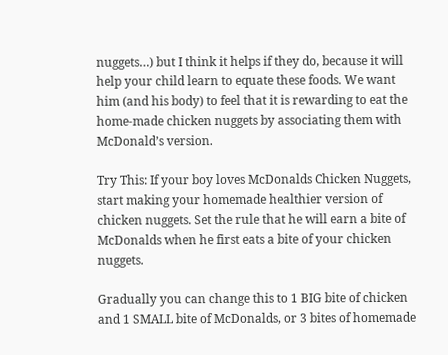nuggets…) but I think it helps if they do, because it will help your child learn to equate these foods. We want him (and his body) to feel that it is rewarding to eat the home-made chicken nuggets by associating them with McDonald’s version.

Try This: If your boy loves McDonalds Chicken Nuggets, start making your homemade healthier version of chicken nuggets. Set the rule that he will earn a bite of McDonalds when he first eats a bite of your chicken nuggets.

Gradually you can change this to 1 BIG bite of chicken and 1 SMALL bite of McDonalds, or 3 bites of homemade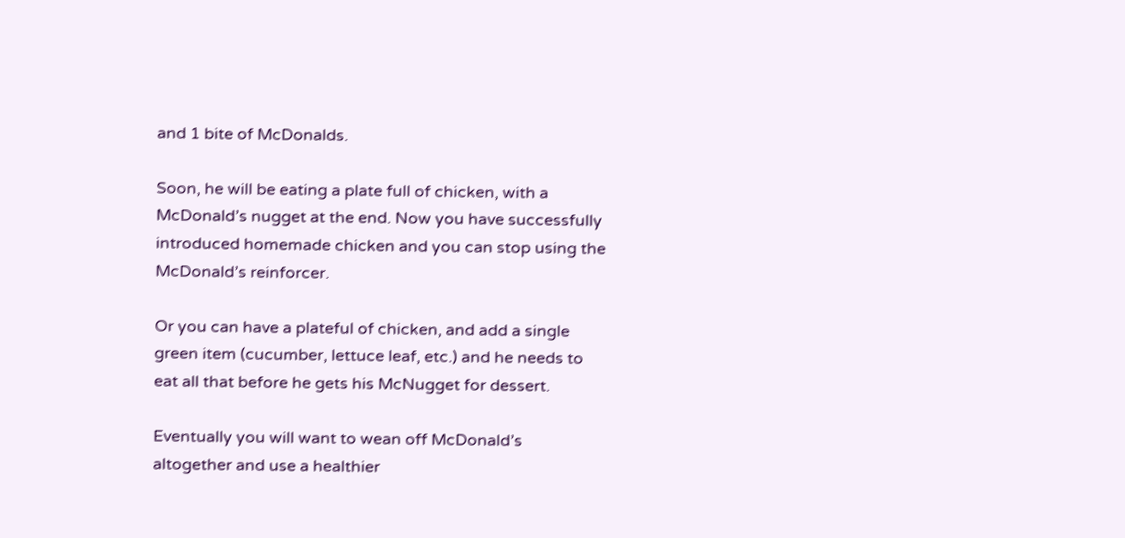and 1 bite of McDonalds.

Soon, he will be eating a plate full of chicken, with a McDonald’s nugget at the end. Now you have successfully introduced homemade chicken and you can stop using the McDonald’s reinforcer.

Or you can have a plateful of chicken, and add a single green item (cucumber, lettuce leaf, etc.) and he needs to eat all that before he gets his McNugget for dessert.

Eventually you will want to wean off McDonald’s altogether and use a healthier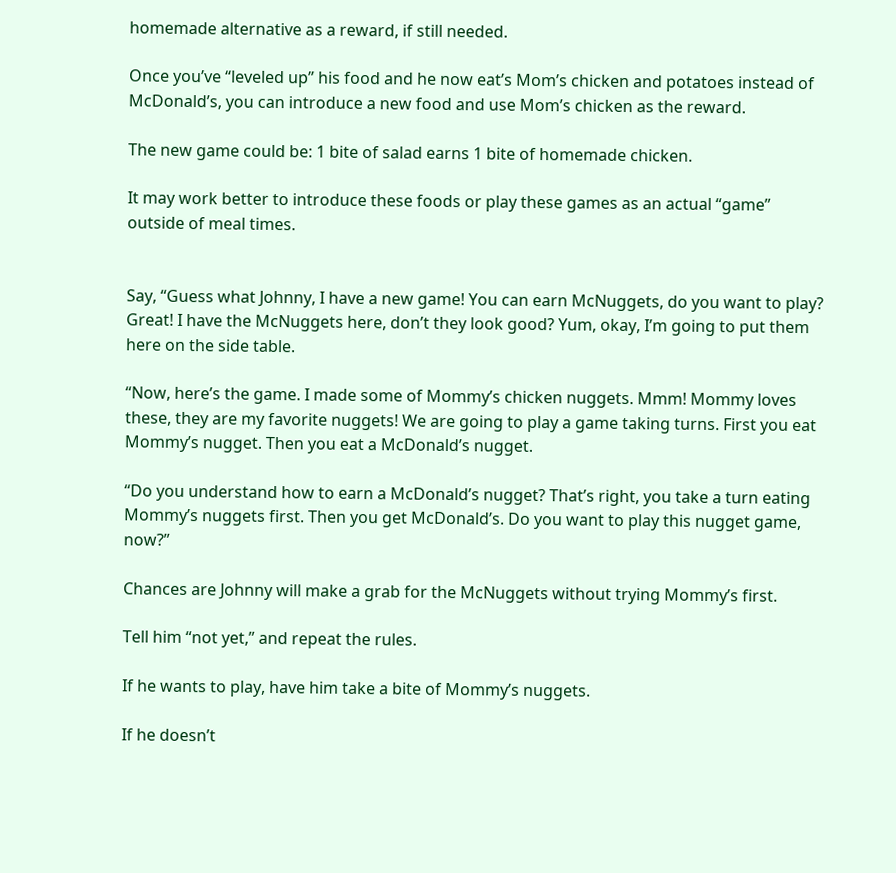homemade alternative as a reward, if still needed.

Once you’ve “leveled up” his food and he now eat’s Mom’s chicken and potatoes instead of McDonald’s, you can introduce a new food and use Mom’s chicken as the reward.

The new game could be: 1 bite of salad earns 1 bite of homemade chicken.

It may work better to introduce these foods or play these games as an actual “game” outside of meal times.


Say, “Guess what Johnny, I have a new game! You can earn McNuggets, do you want to play? Great! I have the McNuggets here, don’t they look good? Yum, okay, I’m going to put them here on the side table.

“Now, here’s the game. I made some of Mommy’s chicken nuggets. Mmm! Mommy loves these, they are my favorite nuggets! We are going to play a game taking turns. First you eat Mommy’s nugget. Then you eat a McDonald’s nugget.

“Do you understand how to earn a McDonald’s nugget? That’s right, you take a turn eating Mommy’s nuggets first. Then you get McDonald’s. Do you want to play this nugget game, now?”

Chances are Johnny will make a grab for the McNuggets without trying Mommy’s first.

Tell him “not yet,” and repeat the rules.

If he wants to play, have him take a bite of Mommy’s nuggets.

If he doesn’t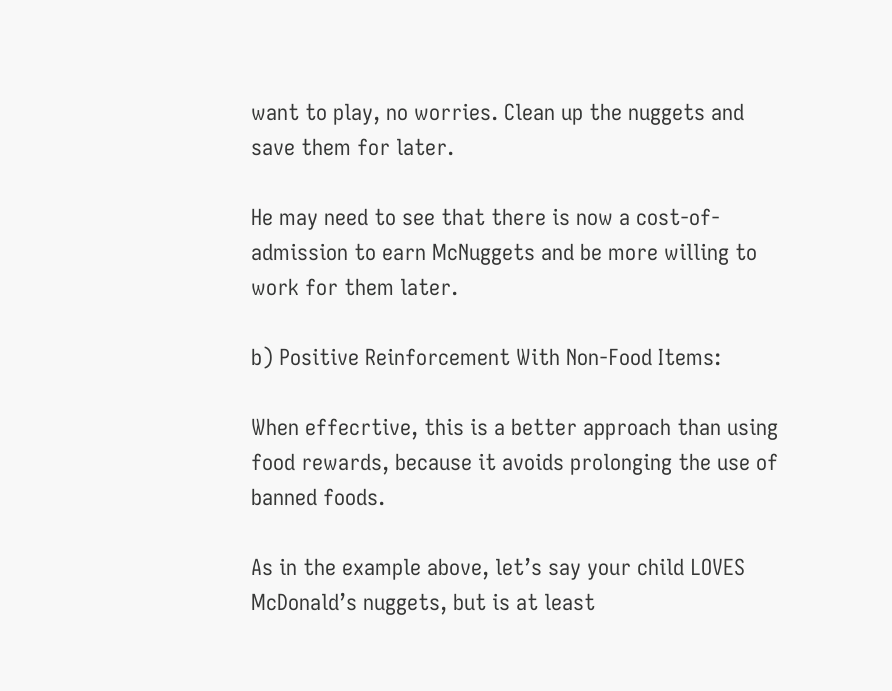want to play, no worries. Clean up the nuggets and save them for later.

He may need to see that there is now a cost-of-admission to earn McNuggets and be more willing to work for them later.

b) Positive Reinforcement With Non-Food Items:

When effecrtive, this is a better approach than using food rewards, because it avoids prolonging the use of banned foods.

As in the example above, let’s say your child LOVES McDonald’s nuggets, but is at least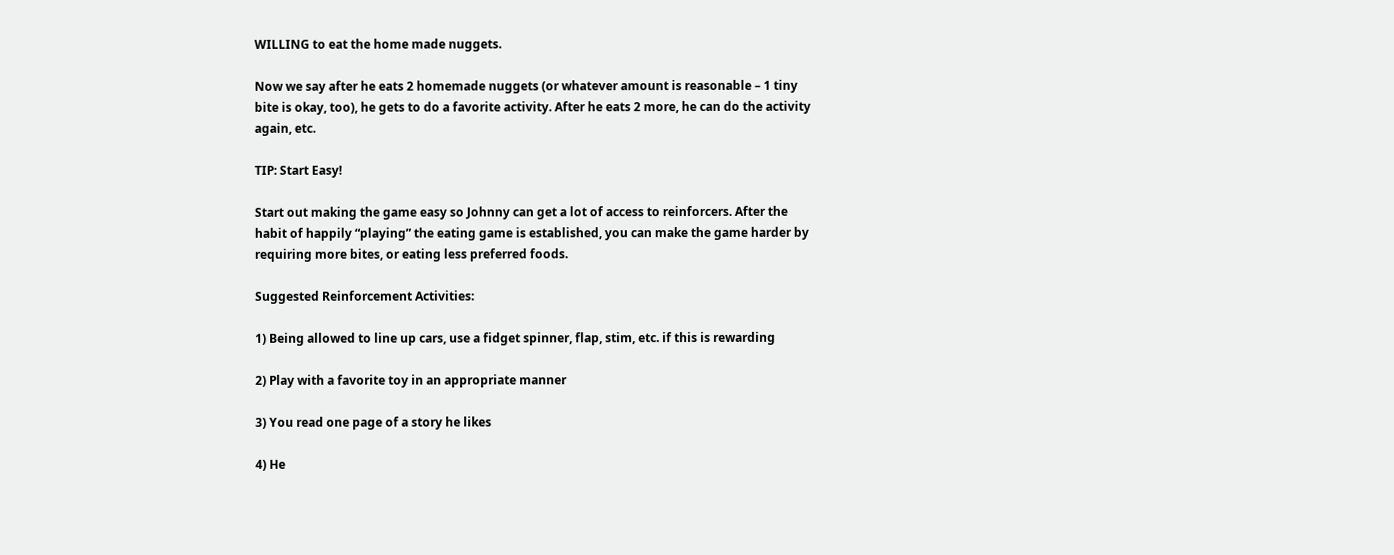WILLING to eat the home made nuggets.

Now we say after he eats 2 homemade nuggets (or whatever amount is reasonable – 1 tiny bite is okay, too), he gets to do a favorite activity. After he eats 2 more, he can do the activity again, etc.

TIP: Start Easy!

Start out making the game easy so Johnny can get a lot of access to reinforcers. After the habit of happily “playing” the eating game is established, you can make the game harder by requiring more bites, or eating less preferred foods.

Suggested Reinforcement Activities:

1) Being allowed to line up cars, use a fidget spinner, flap, stim, etc. if this is rewarding

2) Play with a favorite toy in an appropriate manner

3) You read one page of a story he likes

4) He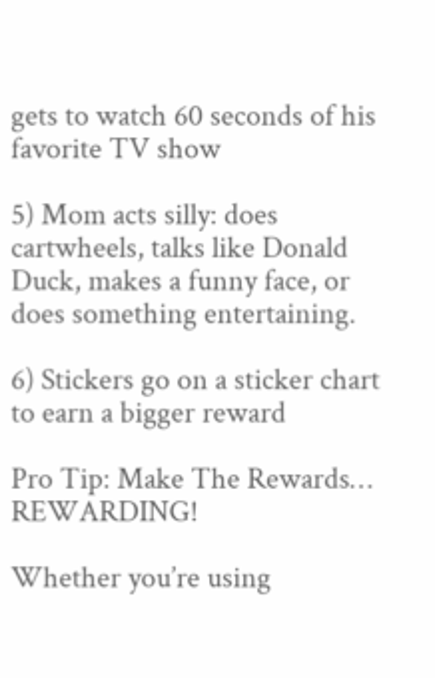gets to watch 60 seconds of his favorite TV show

5) Mom acts silly: does cartwheels, talks like Donald Duck, makes a funny face, or does something entertaining.

6) Stickers go on a sticker chart to earn a bigger reward

Pro Tip: Make The Rewards… REWARDING!

Whether you’re using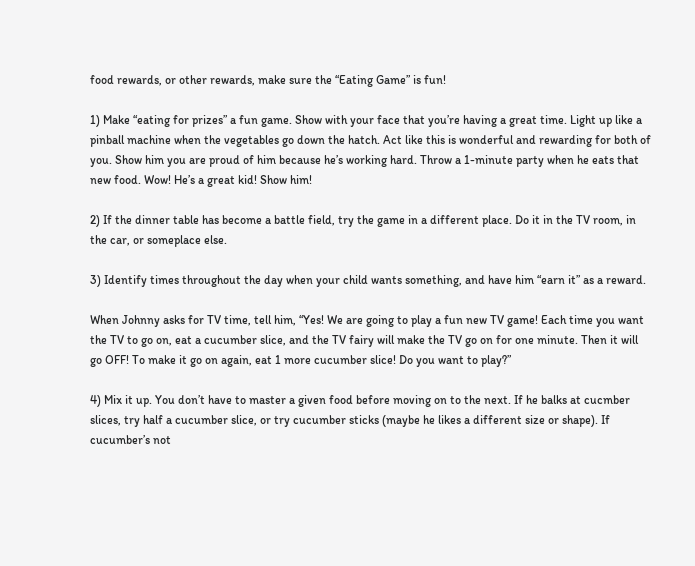food rewards, or other rewards, make sure the “Eating Game” is fun!

1) Make “eating for prizes” a fun game. Show with your face that you’re having a great time. Light up like a pinball machine when the vegetables go down the hatch. Act like this is wonderful and rewarding for both of you. Show him you are proud of him because he’s working hard. Throw a 1-minute party when he eats that new food. Wow! He’s a great kid! Show him!

2) If the dinner table has become a battle field, try the game in a different place. Do it in the TV room, in the car, or someplace else.

3) Identify times throughout the day when your child wants something, and have him “earn it” as a reward.

When Johnny asks for TV time, tell him, “Yes! We are going to play a fun new TV game! Each time you want the TV to go on, eat a cucumber slice, and the TV fairy will make the TV go on for one minute. Then it will go OFF! To make it go on again, eat 1 more cucumber slice! Do you want to play?”

4) Mix it up. You don’t have to master a given food before moving on to the next. If he balks at cucmber slices, try half a cucumber slice, or try cucumber sticks (maybe he likes a different size or shape). If cucumber’s not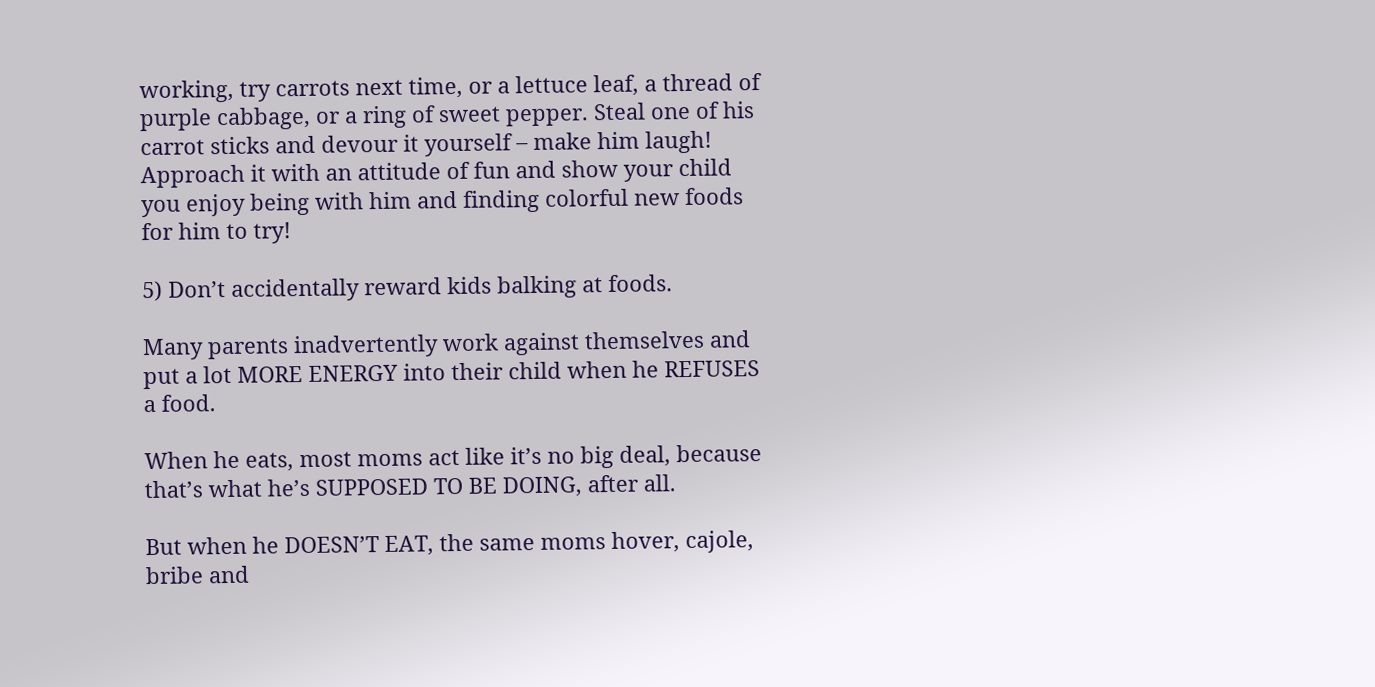working, try carrots next time, or a lettuce leaf, a thread of purple cabbage, or a ring of sweet pepper. Steal one of his carrot sticks and devour it yourself – make him laugh! Approach it with an attitude of fun and show your child you enjoy being with him and finding colorful new foods for him to try!

5) Don’t accidentally reward kids balking at foods.

Many parents inadvertently work against themselves and put a lot MORE ENERGY into their child when he REFUSES a food.

When he eats, most moms act like it’s no big deal, because that’s what he’s SUPPOSED TO BE DOING, after all.

But when he DOESN’T EAT, the same moms hover, cajole, bribe and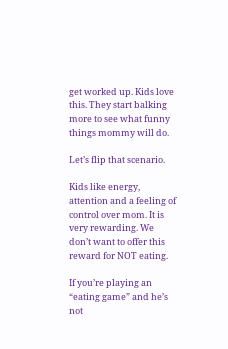get worked up. Kids love this. They start balking more to see what funny things mommy will do.

Let’s flip that scenario.

Kids like energy, attention and a feeling of control over mom. It is very rewarding. We don’t want to offer this reward for NOT eating.

If you’re playing an “eating game” and he’s not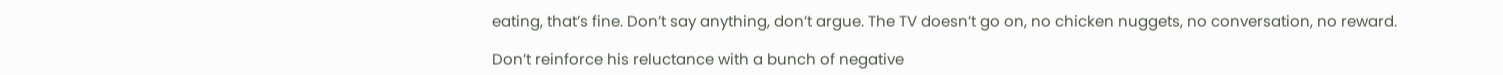eating, that’s fine. Don’t say anything, don’t argue. The TV doesn’t go on, no chicken nuggets, no conversation, no reward.

Don’t reinforce his reluctance with a bunch of negative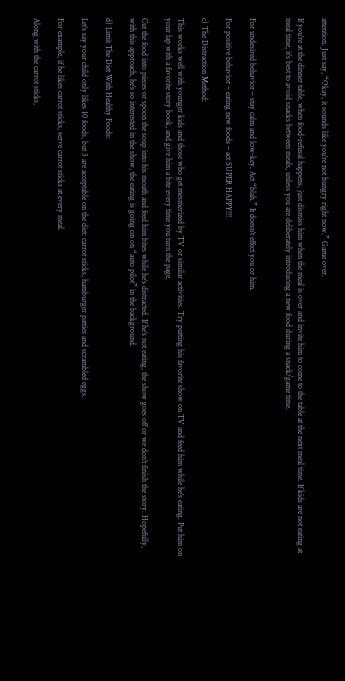attention. Just say, “Okay, it sounds like you’re not hungry right now.” Game over.

If you’re at the dinner table, when food-refusal happens, just dismiss him when the meal is over and invite him to come to the table at the next meal time. If kids are not eating at meal time, it’s best to avoid snacks between meals, unless you are deliberately introducing a new food during a snack/game time.


For undesired behavior – stay calm and low-key. Act “blah.” It doesn’t effect you or him.

For positive behavior – eating new foods – act SUPER HAPPY!!!

c) The Distraction Method:

This works well with younger kids and those who get mesmerized by TV or similar activities. Try putting his favorite show on TV and feed him while he’s eating. Put him on your lap with a favorite story book, and give him a bite every time you turn the page.

Cut the food into pieces or spoon the soup into his mouth and feed him bites while he’s distracted. If he’s not eating, the show goes off or we don’t finish the story. Hopefully, with this approach, he’s so interested in the show, the eating is going on on “auto pilot” in the background.

d) Limit The Diet With Healthy Foods:

Let’s say your child only likes 10 foods, but 3 are acceptable on the diet: carrot sticks, hamburger patties and scrambled eggs.

For example, if he likes carrot sticks, serve carrot sticks at every meal.

Along with the carrot sticks,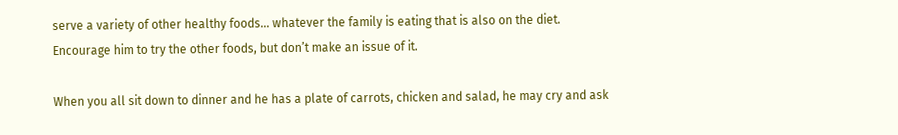serve a variety of other healthy foods… whatever the family is eating that is also on the diet. Encourage him to try the other foods, but don’t make an issue of it.

When you all sit down to dinner and he has a plate of carrots, chicken and salad, he may cry and ask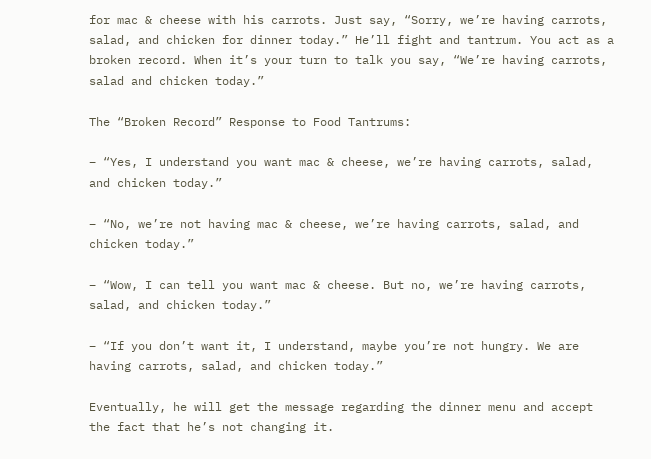for mac & cheese with his carrots. Just say, “Sorry, we’re having carrots, salad, and chicken for dinner today.” He’ll fight and tantrum. You act as a broken record. When it’s your turn to talk you say, “We’re having carrots, salad and chicken today.”

The “Broken Record” Response to Food Tantrums:

– “Yes, I understand you want mac & cheese, we’re having carrots, salad, and chicken today.”

– “No, we’re not having mac & cheese, we’re having carrots, salad, and chicken today.”

– “Wow, I can tell you want mac & cheese. But no, we’re having carrots, salad, and chicken today.”

– “If you don’t want it, I understand, maybe you’re not hungry. We are having carrots, salad, and chicken today.”

Eventually, he will get the message regarding the dinner menu and accept the fact that he’s not changing it.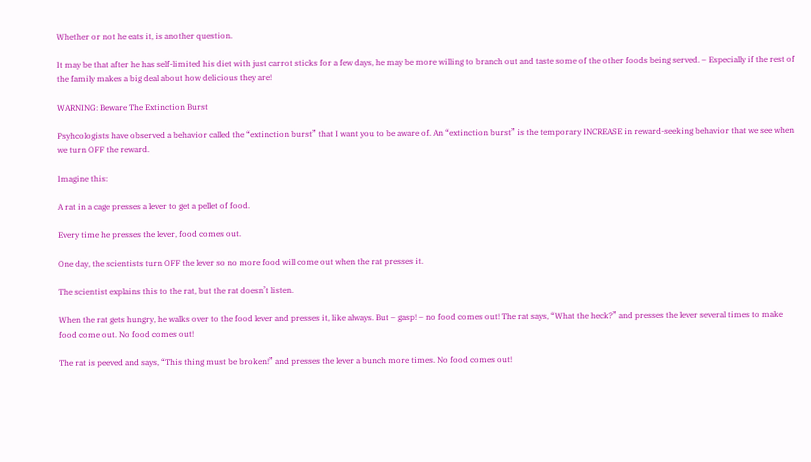Whether or not he eats it, is another question.

It may be that after he has self-limited his diet with just carrot sticks for a few days, he may be more willing to branch out and taste some of the other foods being served. – Especially if the rest of the family makes a big deal about how delicious they are!

WARNING: Beware The Extinction Burst

Psyhcologists have observed a behavior called the “extinction burst” that I want you to be aware of. An “extinction burst” is the temporary INCREASE in reward-seeking behavior that we see when we turn OFF the reward.

Imagine this:

A rat in a cage presses a lever to get a pellet of food.

Every time he presses the lever, food comes out.

One day, the scientists turn OFF the lever so no more food will come out when the rat presses it.

The scientist explains this to the rat, but the rat doesn’t listen.

When the rat gets hungry, he walks over to the food lever and presses it, like always. But – gasp! – no food comes out! The rat says, “What the heck?” and presses the lever several times to make food come out. No food comes out!

The rat is peeved and says, “This thing must be broken!” and presses the lever a bunch more times. No food comes out!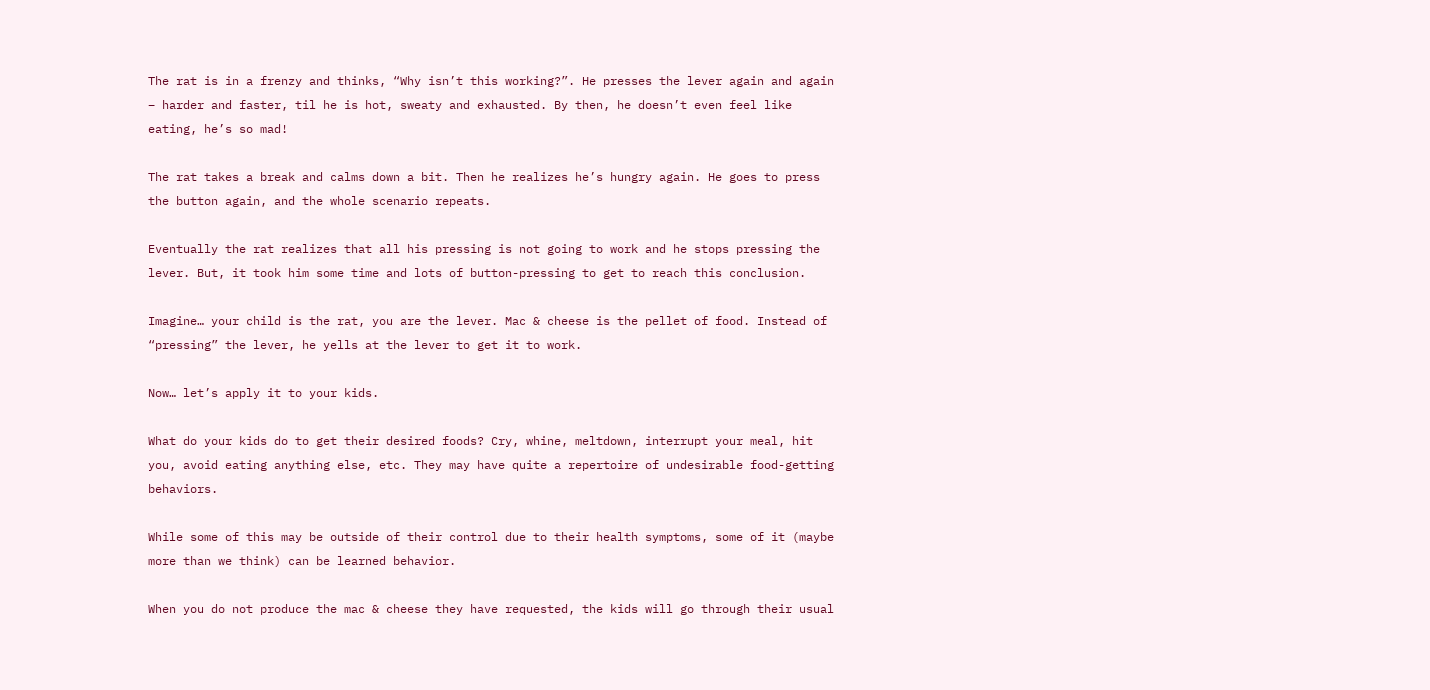The rat is in a frenzy and thinks, “Why isn’t this working?”. He presses the lever again and again – harder and faster, til he is hot, sweaty and exhausted. By then, he doesn’t even feel like eating, he’s so mad!

The rat takes a break and calms down a bit. Then he realizes he’s hungry again. He goes to press the button again, and the whole scenario repeats.

Eventually the rat realizes that all his pressing is not going to work and he stops pressing the lever. But, it took him some time and lots of button-pressing to get to reach this conclusion.

Imagine… your child is the rat, you are the lever. Mac & cheese is the pellet of food. Instead of “pressing” the lever, he yells at the lever to get it to work.

Now… let’s apply it to your kids.

What do your kids do to get their desired foods? Cry, whine, meltdown, interrupt your meal, hit you, avoid eating anything else, etc. They may have quite a repertoire of undesirable food-getting behaviors.

While some of this may be outside of their control due to their health symptoms, some of it (maybe more than we think) can be learned behavior.

When you do not produce the mac & cheese they have requested, the kids will go through their usual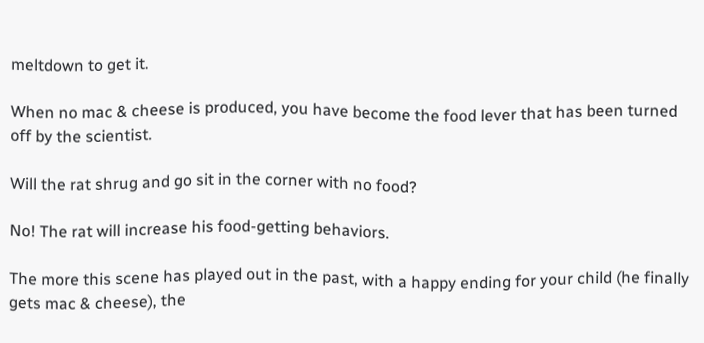meltdown to get it.

When no mac & cheese is produced, you have become the food lever that has been turned off by the scientist.

Will the rat shrug and go sit in the corner with no food?

No! The rat will increase his food-getting behaviors.

The more this scene has played out in the past, with a happy ending for your child (he finally gets mac & cheese), the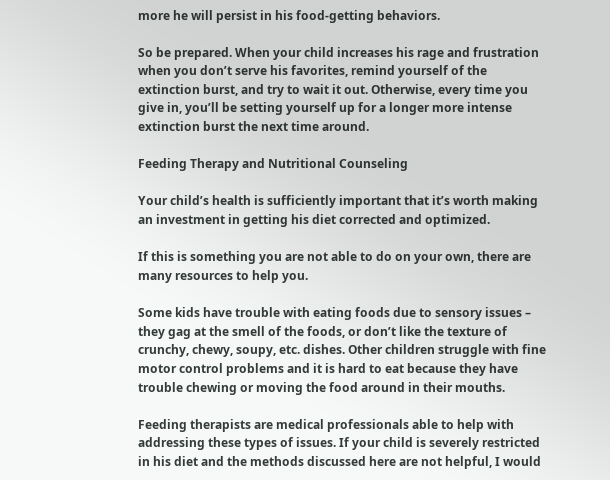more he will persist in his food-getting behaviors.

So be prepared. When your child increases his rage and frustration when you don’t serve his favorites, remind yourself of the extinction burst, and try to wait it out. Otherwise, every time you give in, you’ll be setting yourself up for a longer more intense extinction burst the next time around.

Feeding Therapy and Nutritional Counseling

Your child’s health is sufficiently important that it’s worth making an investment in getting his diet corrected and optimized.

If this is something you are not able to do on your own, there are many resources to help you.

Some kids have trouble with eating foods due to sensory issues – they gag at the smell of the foods, or don’t like the texture of crunchy, chewy, soupy, etc. dishes. Other children struggle with fine motor control problems and it is hard to eat because they have trouble chewing or moving the food around in their mouths.

Feeding therapists are medical professionals able to help with addressing these types of issues. If your child is severely restricted in his diet and the methods discussed here are not helpful, I would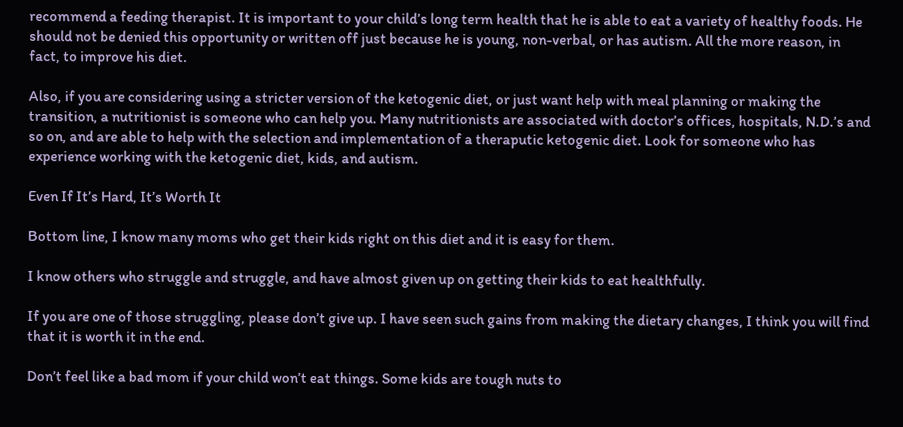recommend a feeding therapist. It is important to your child’s long term health that he is able to eat a variety of healthy foods. He should not be denied this opportunity or written off just because he is young, non-verbal, or has autism. All the more reason, in fact, to improve his diet.

Also, if you are considering using a stricter version of the ketogenic diet, or just want help with meal planning or making the transition, a nutritionist is someone who can help you. Many nutritionists are associated with doctor’s offices, hospitals, N.D.’s and so on, and are able to help with the selection and implementation of a theraputic ketogenic diet. Look for someone who has experience working with the ketogenic diet, kids, and autism.

Even If It’s Hard, It’s Worth It

Bottom line, I know many moms who get their kids right on this diet and it is easy for them.

I know others who struggle and struggle, and have almost given up on getting their kids to eat healthfully.

If you are one of those struggling, please don’t give up. I have seen such gains from making the dietary changes, I think you will find that it is worth it in the end.

Don’t feel like a bad mom if your child won’t eat things. Some kids are tough nuts to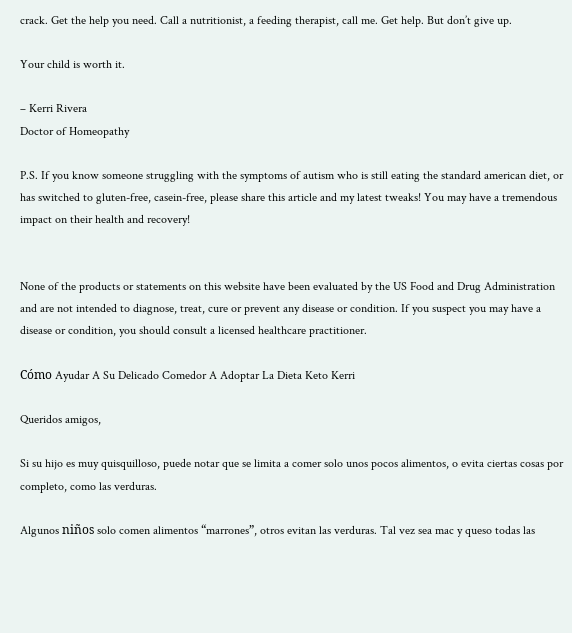crack. Get the help you need. Call a nutritionist, a feeding therapist, call me. Get help. But don’t give up.

Your child is worth it.

– Kerri Rivera
Doctor of Homeopathy

P.S. If you know someone struggling with the symptoms of autism who is still eating the standard american diet, or has switched to gluten-free, casein-free, please share this article and my latest tweaks! You may have a tremendous impact on their health and recovery!


None of the products or statements on this website have been evaluated by the US Food and Drug Administration and are not intended to diagnose, treat, cure or prevent any disease or condition. If you suspect you may have a disease or condition, you should consult a licensed healthcare practitioner.

Cómo Ayudar A Su Delicado Comedor A Adoptar La Dieta Keto Kerri

Queridos amigos,

Si su hijo es muy quisquilloso, puede notar que se limita a comer solo unos pocos alimentos, o evita ciertas cosas por completo, como las verduras.

Algunos niños solo comen alimentos “marrones”, otros evitan las verduras. Tal vez sea mac y queso todas las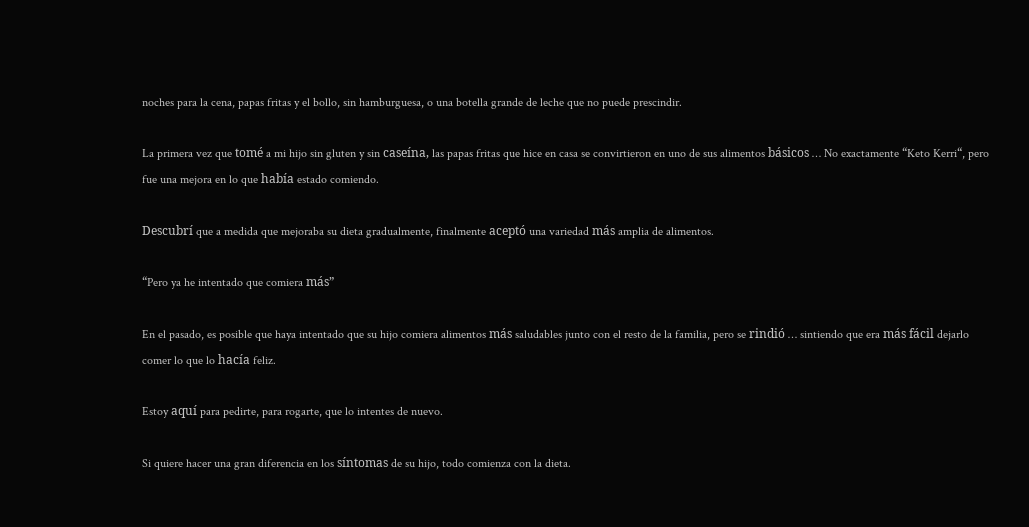noches para la cena, papas fritas y el bollo, sin hamburguesa, o una botella grande de leche que no puede prescindir.

La primera vez que tomé a mi hijo sin gluten y sin caseína, las papas fritas que hice en casa se convirtieron en uno de sus alimentos básicos … No exactamente “Keto Kerri“, pero fue una mejora en lo que había estado comiendo.

Descubrí que a medida que mejoraba su dieta gradualmente, finalmente aceptó una variedad más amplia de alimentos.

“Pero ya he intentado que comiera más”

En el pasado, es posible que haya intentado que su hijo comiera alimentos más saludables junto con el resto de la familia, pero se rindió … sintiendo que era más fácil dejarlo comer lo que lo hacía feliz.

Estoy aquí para pedirte, para rogarte, que lo intentes de nuevo.

Si quiere hacer una gran diferencia en los síntomas de su hijo, todo comienza con la dieta.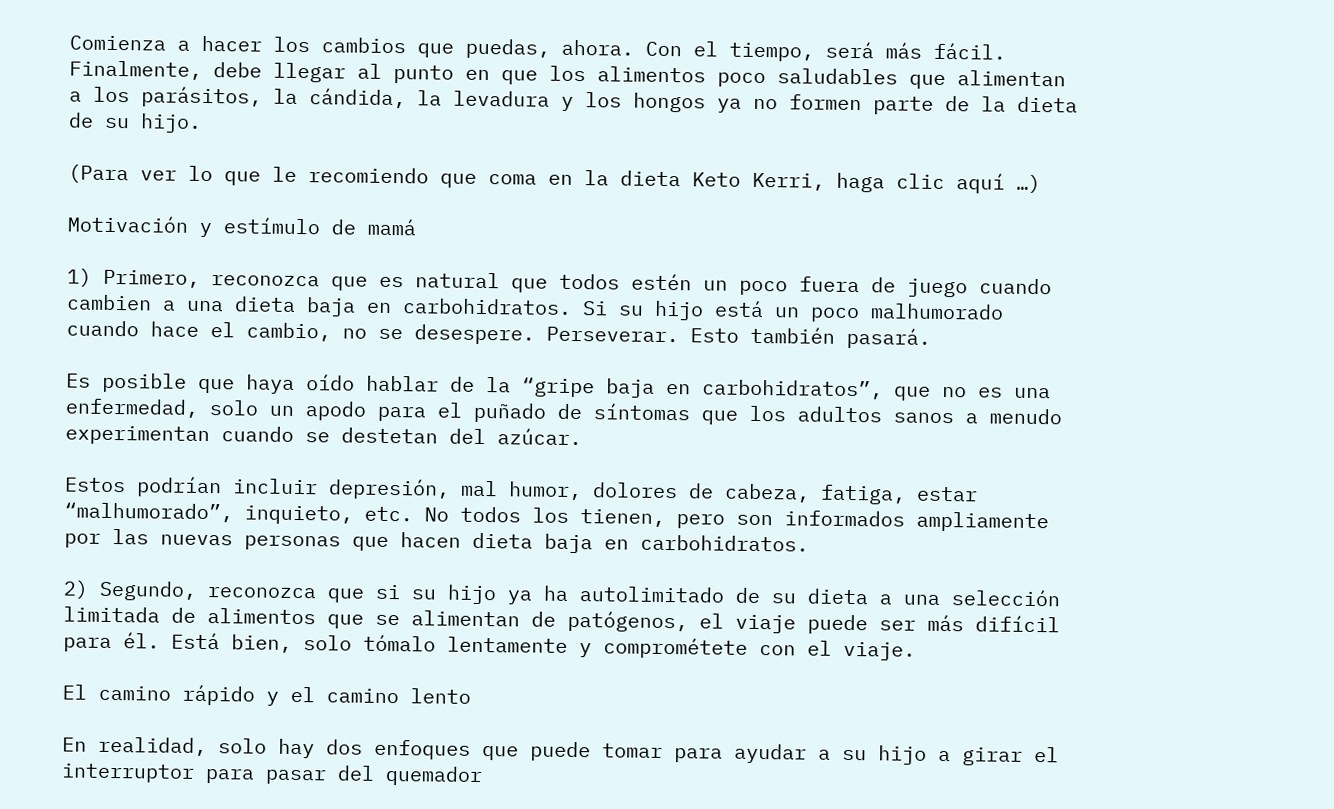Comienza a hacer los cambios que puedas, ahora. Con el tiempo, será más fácil. Finalmente, debe llegar al punto en que los alimentos poco saludables que alimentan a los parásitos, la cándida, la levadura y los hongos ya no formen parte de la dieta de su hijo.

(Para ver lo que le recomiendo que coma en la dieta Keto Kerri, haga clic aquí …)

Motivación y estímulo de mamá

1) Primero, reconozca que es natural que todos estén un poco fuera de juego cuando cambien a una dieta baja en carbohidratos. Si su hijo está un poco malhumorado cuando hace el cambio, no se desespere. Perseverar. Esto también pasará.

Es posible que haya oído hablar de la “gripe baja en carbohidratos”, que no es una enfermedad, solo un apodo para el puñado de síntomas que los adultos sanos a menudo experimentan cuando se destetan del azúcar.

Estos podrían incluir depresión, mal humor, dolores de cabeza, fatiga, estar “malhumorado”, inquieto, etc. No todos los tienen, pero son informados ampliamente por las nuevas personas que hacen dieta baja en carbohidratos.

2) Segundo, reconozca que si su hijo ya ha autolimitado de su dieta a una selección limitada de alimentos que se alimentan de patógenos, el viaje puede ser más difícil para él. Está bien, solo tómalo lentamente y comprométete con el viaje.

El camino rápido y el camino lento

En realidad, solo hay dos enfoques que puede tomar para ayudar a su hijo a girar el interruptor para pasar del quemador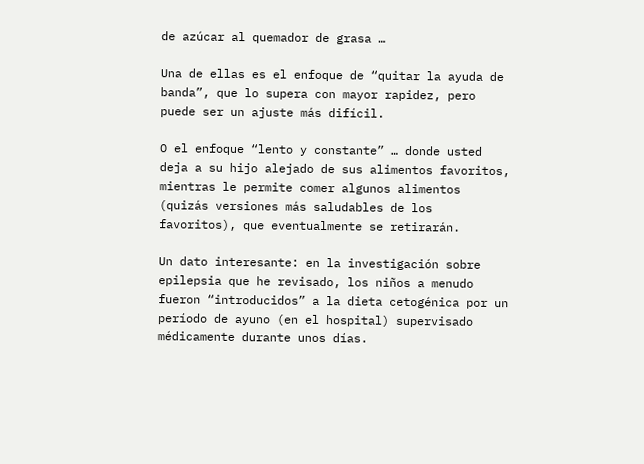de azúcar al quemador de grasa …

Una de ellas es el enfoque de “quitar la ayuda de banda”, que lo supera con mayor rapidez, pero puede ser un ajuste más difícil.

O el enfoque “lento y constante” … donde usted deja a su hijo alejado de sus alimentos favoritos, mientras le permite comer algunos alimentos (quizás versiones más saludables de los favoritos), que eventualmente se retirarán.

Un dato interesante: en la investigación sobre epilepsia que he revisado, los niños a menudo fueron “introducidos” a la dieta cetogénica por un período de ayuno (en el hospital) supervisado médicamente durante unos días.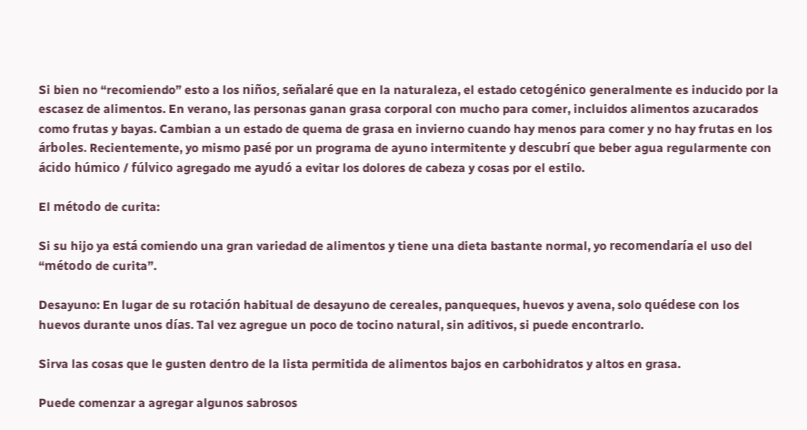Si bien no “recomiendo” esto a los niños, señalaré que en la naturaleza, el estado cetogénico generalmente es inducido por la escasez de alimentos. En verano, las personas ganan grasa corporal con mucho para comer, incluidos alimentos azucarados como frutas y bayas. Cambian a un estado de quema de grasa en invierno cuando hay menos para comer y no hay frutas en los árboles. Recientemente, yo mismo pasé por un programa de ayuno intermitente y descubrí que beber agua regularmente con ácido húmico / fúlvico agregado me ayudó a evitar los dolores de cabeza y cosas por el estilo.

El método de curita:

Si su hijo ya está comiendo una gran variedad de alimentos y tiene una dieta bastante normal, yo recomendaría el uso del “método de curita”.

Desayuno: En lugar de su rotación habitual de desayuno de cereales, panqueques, huevos y avena, solo quédese con los huevos durante unos días. Tal vez agregue un poco de tocino natural, sin aditivos, si puede encontrarlo.

Sirva las cosas que le gusten dentro de la lista permitida de alimentos bajos en carbohidratos y altos en grasa.

Puede comenzar a agregar algunos sabrosos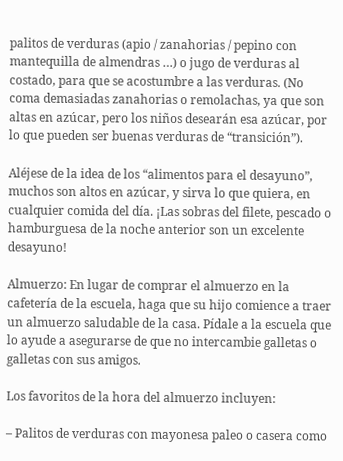palitos de verduras (apio / zanahorias / pepino con mantequilla de almendras …) o jugo de verduras al costado, para que se acostumbre a las verduras. (No coma demasiadas zanahorias o remolachas, ya que son altas en azúcar, pero los niños desearán esa azúcar, por lo que pueden ser buenas verduras de “transición”).

Aléjese de la idea de los “alimentos para el desayuno”, muchos son altos en azúcar, y sirva lo que quiera, en cualquier comida del día. ¡Las sobras del filete, pescado o hamburguesa de la noche anterior son un excelente desayuno!

Almuerzo: En lugar de comprar el almuerzo en la cafetería de la escuela, haga que su hijo comience a traer un almuerzo saludable de la casa. Pídale a la escuela que lo ayude a asegurarse de que no intercambie galletas o galletas con sus amigos.

Los favoritos de la hora del almuerzo incluyen:

– Palitos de verduras con mayonesa paleo o casera como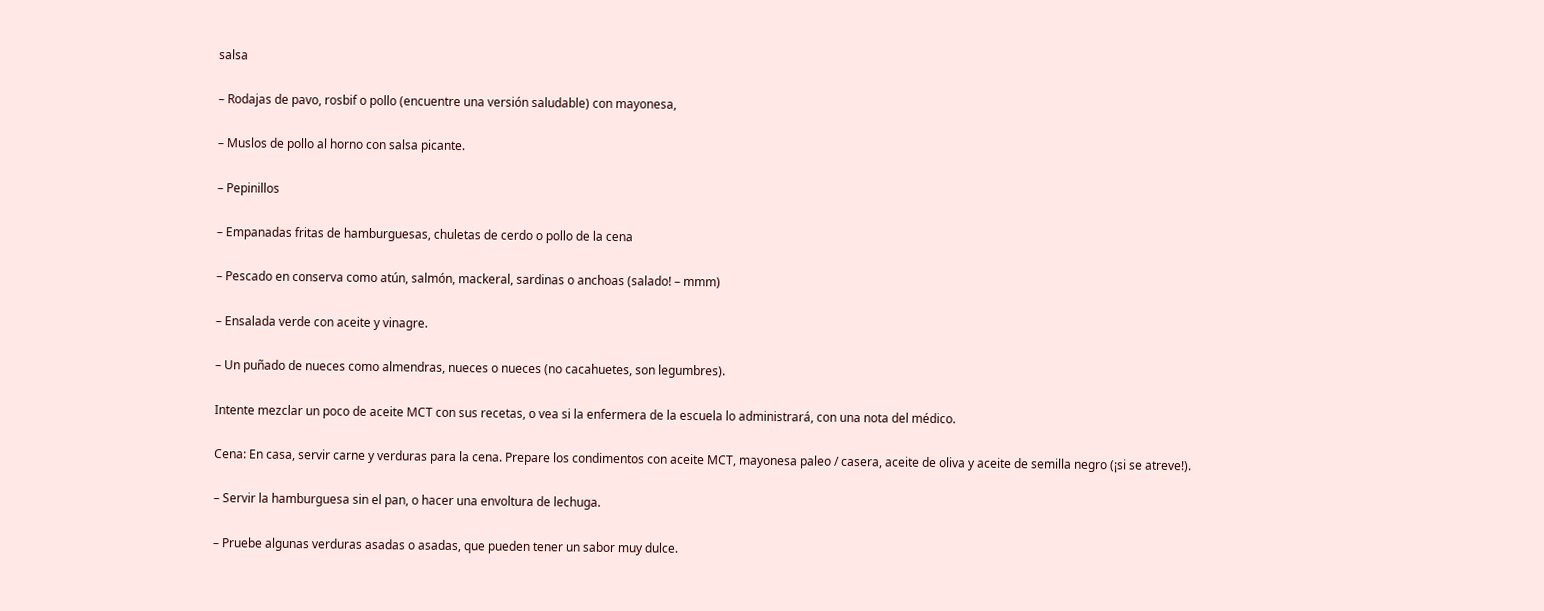salsa

– Rodajas de pavo, rosbif o pollo (encuentre una versión saludable) con mayonesa,

– Muslos de pollo al horno con salsa picante.

– Pepinillos

– Empanadas fritas de hamburguesas, chuletas de cerdo o pollo de la cena

– Pescado en conserva como atún, salmón, mackeral, sardinas o anchoas (salado! – mmm)

– Ensalada verde con aceite y vinagre.

– Un puñado de nueces como almendras, nueces o nueces (no cacahuetes, son legumbres).

Intente mezclar un poco de aceite MCT con sus recetas, o vea si la enfermera de la escuela lo administrará, con una nota del médico.

Cena: En casa, servir carne y verduras para la cena. Prepare los condimentos con aceite MCT, mayonesa paleo / casera, aceite de oliva y aceite de semilla negro (¡si se atreve!).

– Servir la hamburguesa sin el pan, o hacer una envoltura de lechuga.

– Pruebe algunas verduras asadas o asadas, que pueden tener un sabor muy dulce.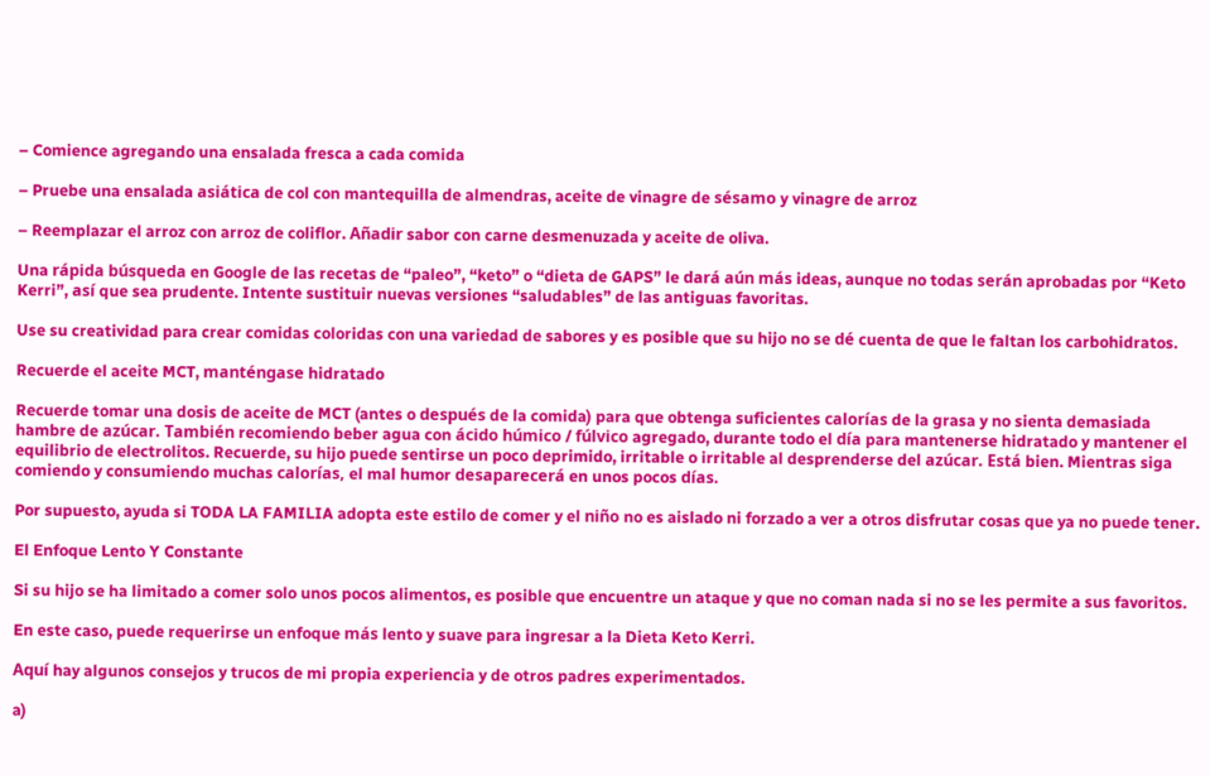– Comience agregando una ensalada fresca a cada comida

– Pruebe una ensalada asiática de col con mantequilla de almendras, aceite de vinagre de sésamo y vinagre de arroz

– Reemplazar el arroz con arroz de coliflor. Añadir sabor con carne desmenuzada y aceite de oliva.

Una rápida búsqueda en Google de las recetas de “paleo”, “keto” o “dieta de GAPS” le dará aún más ideas, aunque no todas serán aprobadas por “Keto Kerri”, así que sea prudente. Intente sustituir nuevas versiones “saludables” de las antiguas favoritas.

Use su creatividad para crear comidas coloridas con una variedad de sabores y es posible que su hijo no se dé cuenta de que le faltan los carbohidratos.

Recuerde el aceite MCT, manténgase hidratado

Recuerde tomar una dosis de aceite de MCT (antes o después de la comida) para que obtenga suficientes calorías de la grasa y no sienta demasiada hambre de azúcar. También recomiendo beber agua con ácido húmico / fúlvico agregado, durante todo el día para mantenerse hidratado y mantener el equilibrio de electrolitos. Recuerde, su hijo puede sentirse un poco deprimido, irritable o irritable al desprenderse del azúcar. Está bien. Mientras siga comiendo y consumiendo muchas calorías, el mal humor desaparecerá en unos pocos días.

Por supuesto, ayuda si TODA LA FAMILIA adopta este estilo de comer y el niño no es aislado ni forzado a ver a otros disfrutar cosas que ya no puede tener.

El Enfoque Lento Y Constante

Si su hijo se ha limitado a comer solo unos pocos alimentos, es posible que encuentre un ataque y que no coman nada si no se les permite a sus favoritos.

En este caso, puede requerirse un enfoque más lento y suave para ingresar a la Dieta Keto Kerri.

Aquí hay algunos consejos y trucos de mi propia experiencia y de otros padres experimentados.

a)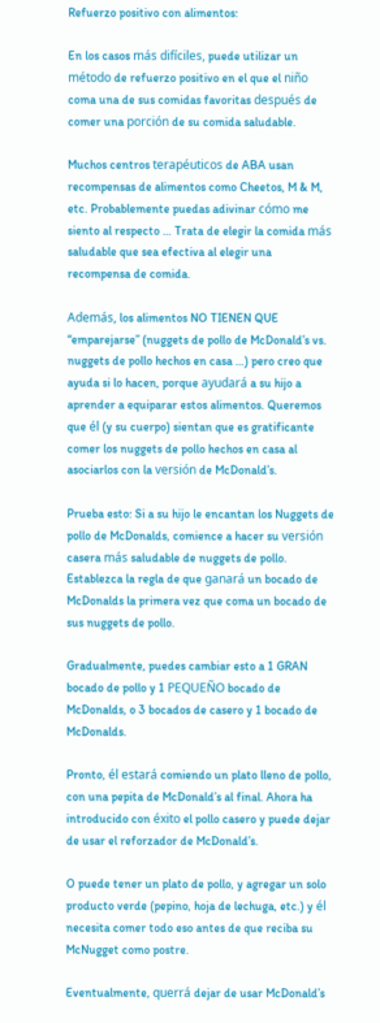Refuerzo positivo con alimentos:

En los casos más difíciles, puede utilizar un método de refuerzo positivo en el que el niño coma una de sus comidas favoritas después de comer una porción de su comida saludable.

Muchos centros terapéuticos de ABA usan recompensas de alimentos como Cheetos, M & M, etc. Probablemente puedas adivinar cómo me siento al respecto … Trata de elegir la comida más saludable que sea efectiva al elegir una recompensa de comida.

Además, los alimentos NO TIENEN QUE “emparejarse” (nuggets de pollo de McDonald’s vs. nuggets de pollo hechos en casa …) pero creo que ayuda si lo hacen, porque ayudará a su hijo a aprender a equiparar estos alimentos. Queremos que él (y su cuerpo) sientan que es gratificante comer los nuggets de pollo hechos en casa al asociarlos con la versión de McDonald’s.

Prueba esto: Si a su hijo le encantan los Nuggets de pollo de McDonalds, comience a hacer su versión casera más saludable de nuggets de pollo. Establezca la regla de que ganará un bocado de McDonalds la primera vez que coma un bocado de sus nuggets de pollo.

Gradualmente, puedes cambiar esto a 1 GRAN bocado de pollo y 1 PEQUEÑO bocado de McDonalds, o 3 bocados de casero y 1 bocado de McDonalds.

Pronto, él estará comiendo un plato lleno de pollo, con una pepita de McDonald’s al final. Ahora ha introducido con éxito el pollo casero y puede dejar de usar el reforzador de McDonald’s.

O puede tener un plato de pollo, y agregar un solo producto verde (pepino, hoja de lechuga, etc.) y él necesita comer todo eso antes de que reciba su McNugget como postre.

Eventualmente, querrá dejar de usar McDonald’s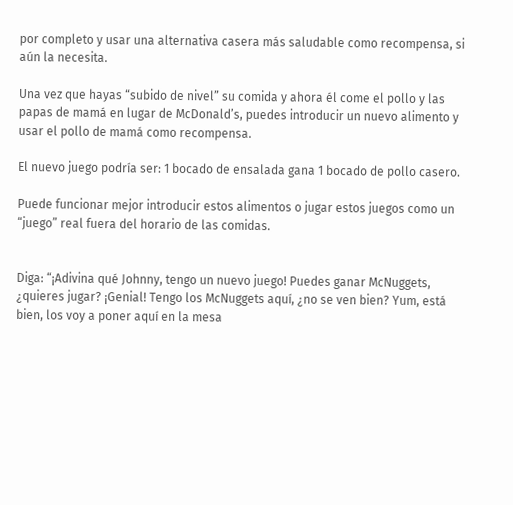por completo y usar una alternativa casera más saludable como recompensa, si aún la necesita.

Una vez que hayas “subido de nivel” su comida y ahora él come el pollo y las papas de mamá en lugar de McDonald’s, puedes introducir un nuevo alimento y usar el pollo de mamá como recompensa.

El nuevo juego podría ser: 1 bocado de ensalada gana 1 bocado de pollo casero.

Puede funcionar mejor introducir estos alimentos o jugar estos juegos como un “juego” real fuera del horario de las comidas.


Diga: “¡Adivina qué Johnny, tengo un nuevo juego! Puedes ganar McNuggets, ¿quieres jugar? ¡Genial! Tengo los McNuggets aquí, ¿no se ven bien? Yum, está bien, los voy a poner aquí en la mesa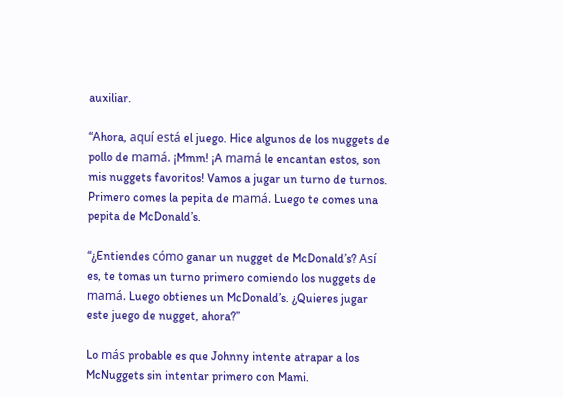auxiliar.

“Ahora, aquí está el juego. Hice algunos de los nuggets de pollo de mamá. ¡Mmm! ¡A mamá le encantan estos, son mis nuggets favoritos! Vamos a jugar un turno de turnos. Primero comes la pepita de mamá. Luego te comes una pepita de McDonald’s.

“¿Entiendes cómo ganar un nugget de McDonald’s? Así es, te tomas un turno primero comiendo los nuggets de mamá. Luego obtienes un McDonald’s. ¿Quieres jugar este juego de nugget, ahora?”

Lo más probable es que Johnny intente atrapar a los McNuggets sin intentar primero con Mami.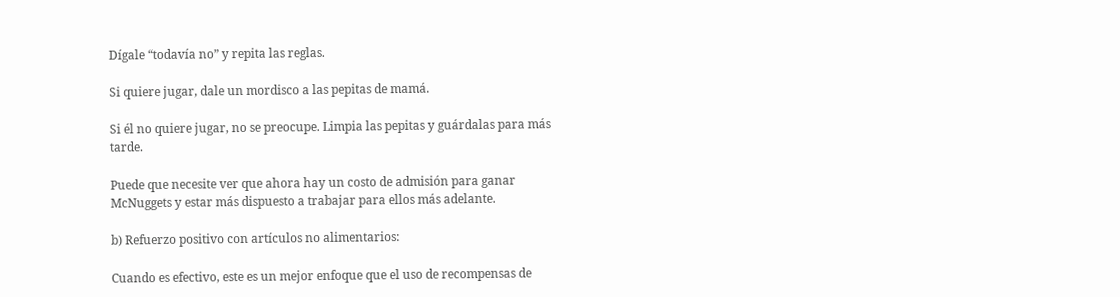Dígale “todavía no” y repita las reglas.

Si quiere jugar, dale un mordisco a las pepitas de mamá.

Si él no quiere jugar, no se preocupe. Limpia las pepitas y guárdalas para más tarde.

Puede que necesite ver que ahora hay un costo de admisión para ganar McNuggets y estar más dispuesto a trabajar para ellos más adelante.

b) Refuerzo positivo con artículos no alimentarios:

Cuando es efectivo, este es un mejor enfoque que el uso de recompensas de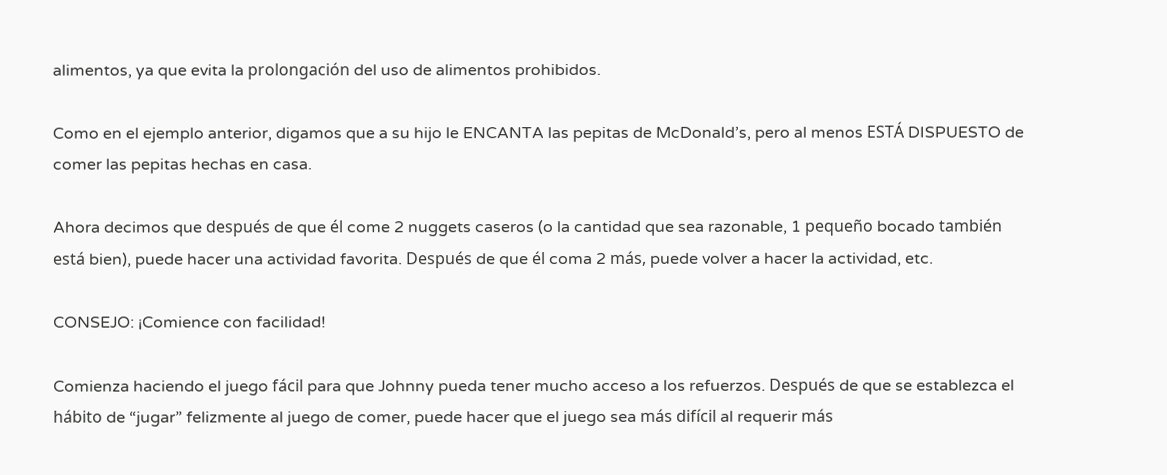alimentos, ya que evita la prolongación del uso de alimentos prohibidos.

Como en el ejemplo anterior, digamos que a su hijo le ENCANTA las pepitas de McDonald’s, pero al menos ESTÁ DISPUESTO de comer las pepitas hechas en casa.

Ahora decimos que después de que él come 2 nuggets caseros (o la cantidad que sea razonable, 1 pequeño bocado también está bien), puede hacer una actividad favorita. Después de que él coma 2 más, puede volver a hacer la actividad, etc.

CONSEJO: ¡Comience con facilidad!

Comienza haciendo el juego fácil para que Johnny pueda tener mucho acceso a los refuerzos. Después de que se establezca el hábito de “jugar” felizmente al juego de comer, puede hacer que el juego sea más difícil al requerir más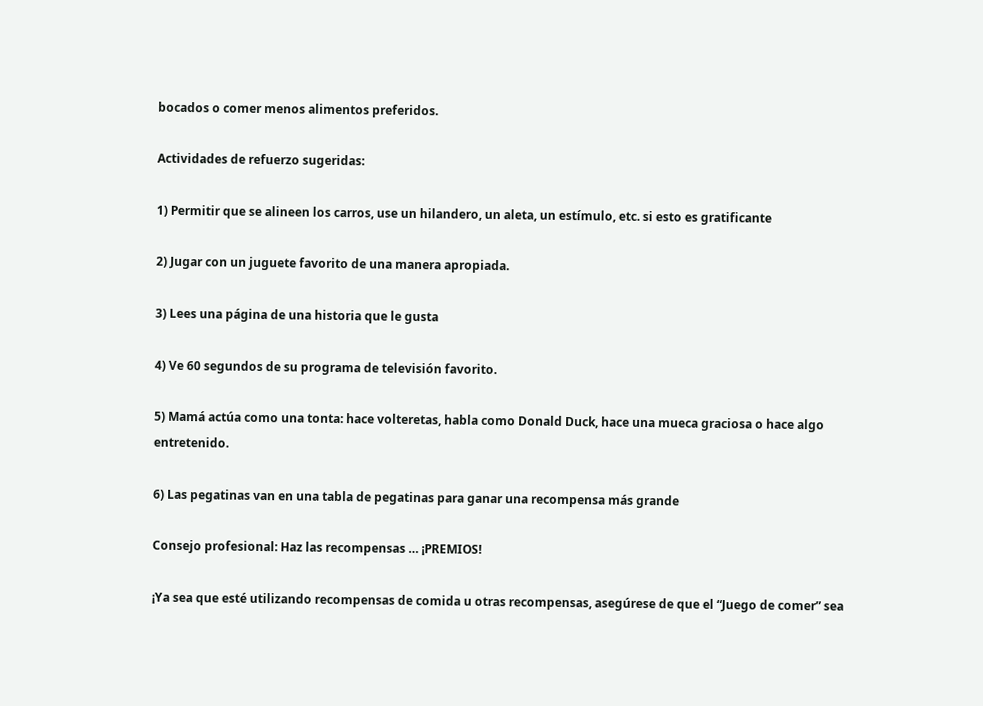bocados o comer menos alimentos preferidos.

Actividades de refuerzo sugeridas:

1) Permitir que se alineen los carros, use un hilandero, un aleta, un estímulo, etc. si esto es gratificante

2) Jugar con un juguete favorito de una manera apropiada.

3) Lees una página de una historia que le gusta

4) Ve 60 segundos de su programa de televisión favorito.

5) Mamá actúa como una tonta: hace volteretas, habla como Donald Duck, hace una mueca graciosa o hace algo entretenido.

6) Las pegatinas van en una tabla de pegatinas para ganar una recompensa más grande

Consejo profesional: Haz las recompensas … ¡PREMIOS!

¡Ya sea que esté utilizando recompensas de comida u otras recompensas, asegúrese de que el “Juego de comer” sea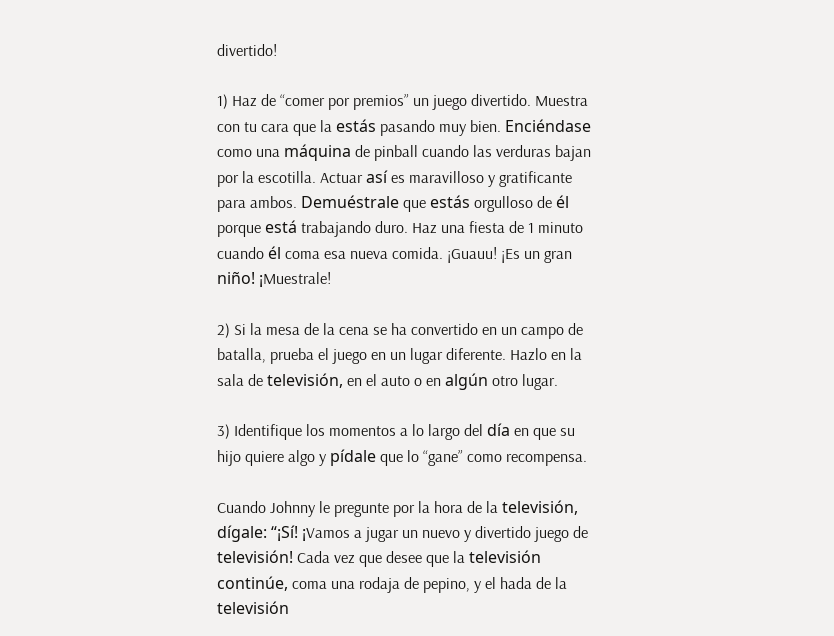divertido!

1) Haz de “comer por premios” un juego divertido. Muestra con tu cara que la estás pasando muy bien. Enciéndase como una máquina de pinball cuando las verduras bajan por la escotilla. Actuar así es maravilloso y gratificante para ambos. Demuéstrale que estás orgulloso de él porque está trabajando duro. Haz una fiesta de 1 minuto cuando él coma esa nueva comida. ¡Guauu! ¡Es un gran niño! ¡Muestrale!

2) Si la mesa de la cena se ha convertido en un campo de batalla, prueba el juego en un lugar diferente. Hazlo en la sala de televisión, en el auto o en algún otro lugar.

3) Identifique los momentos a lo largo del día en que su hijo quiere algo y pídale que lo “gane” como recompensa.

Cuando Johnny le pregunte por la hora de la televisión, dígale: “¡Sí! ¡Vamos a jugar un nuevo y divertido juego de televisión! Cada vez que desee que la televisión continúe, coma una rodaja de pepino, y el hada de la televisión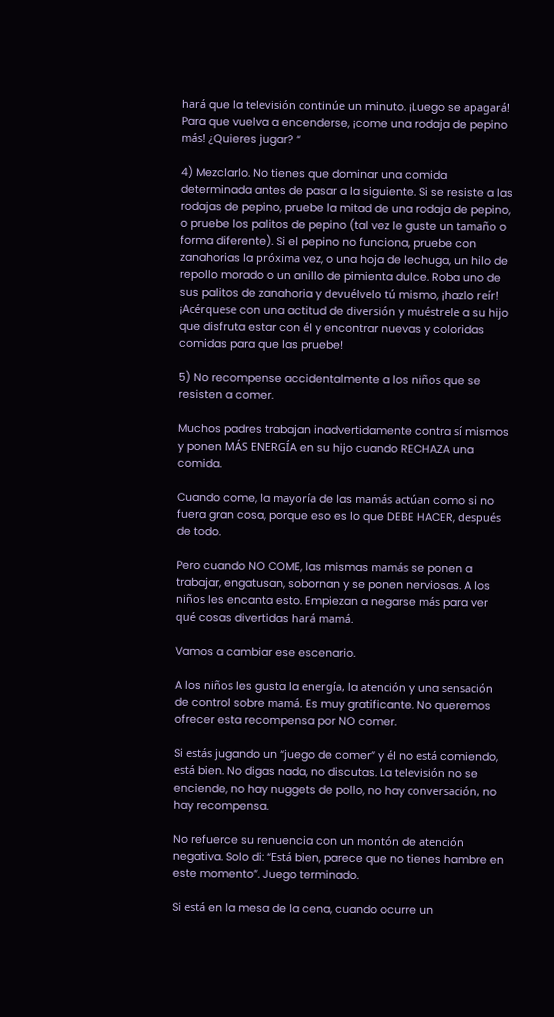hará que la televisión continúe un minuto. ¡Luego se apagará! Para que vuelva a encenderse, ¡come una rodaja de pepino más! ¿Quieres jugar? “

4) Mezclarlo. No tienes que dominar una comida determinada antes de pasar a la siguiente. Si se resiste a las rodajas de pepino, pruebe la mitad de una rodaja de pepino, o pruebe los palitos de pepino (tal vez le guste un tamaño o forma diferente). Si el pepino no funciona, pruebe con zanahorias la próxima vez, o una hoja de lechuga, un hilo de repollo morado o un anillo de pimienta dulce. Roba uno de sus palitos de zanahoria y devuélvelo tú mismo, ¡hazlo reír! ¡Acérquese con una actitud de diversión y muéstrele a su hijo que disfruta estar con él y encontrar nuevas y coloridas comidas para que las pruebe!

5) No recompense accidentalmente a los niños que se resisten a comer.

Muchos padres trabajan inadvertidamente contra sí mismos y ponen MÁS ENERGÍA en su hijo cuando RECHAZA una comida.

Cuando come, la mayoría de las mamás actúan como si no fuera gran cosa, porque eso es lo que DEBE HACER, después de todo.

Pero cuando NO COME, las mismas mamás se ponen a trabajar, engatusan, sobornan y se ponen nerviosas. A los niños les encanta esto. Empiezan a negarse más para ver qué cosas divertidas hará mamá.

Vamos a cambiar ese escenario.

A los niños les gusta la energía, la atención y una sensación de control sobre mamá. Es muy gratificante. No queremos ofrecer esta recompensa por NO comer.

Si estás jugando un “juego de comer” y él no está comiendo, está bien. No digas nada, no discutas. La televisión no se enciende, no hay nuggets de pollo, no hay conversación, no hay recompensa.

No refuerce su renuencia con un montón de atención negativa. Solo di: “Está bien, parece que no tienes hambre en este momento”. Juego terminado.

Si está en la mesa de la cena, cuando ocurre un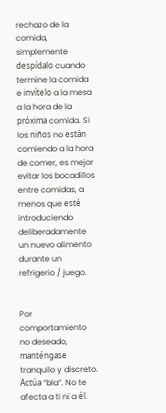rechazo de la comida, simplemente despídalo cuando termine la comida e invítelo a la mesa a la hora de la próxima comida. Si los niños no están comiendo a la hora de comer, es mejor evitar los bocadillos entre comidas, a menos que esté introduciendo deliberadamente un nuevo alimento durante un refrigerio / juego.


Por comportamiento no deseado, manténgase tranquilo y discreto. Actúa “bla”. No te afecta a ti ni a él.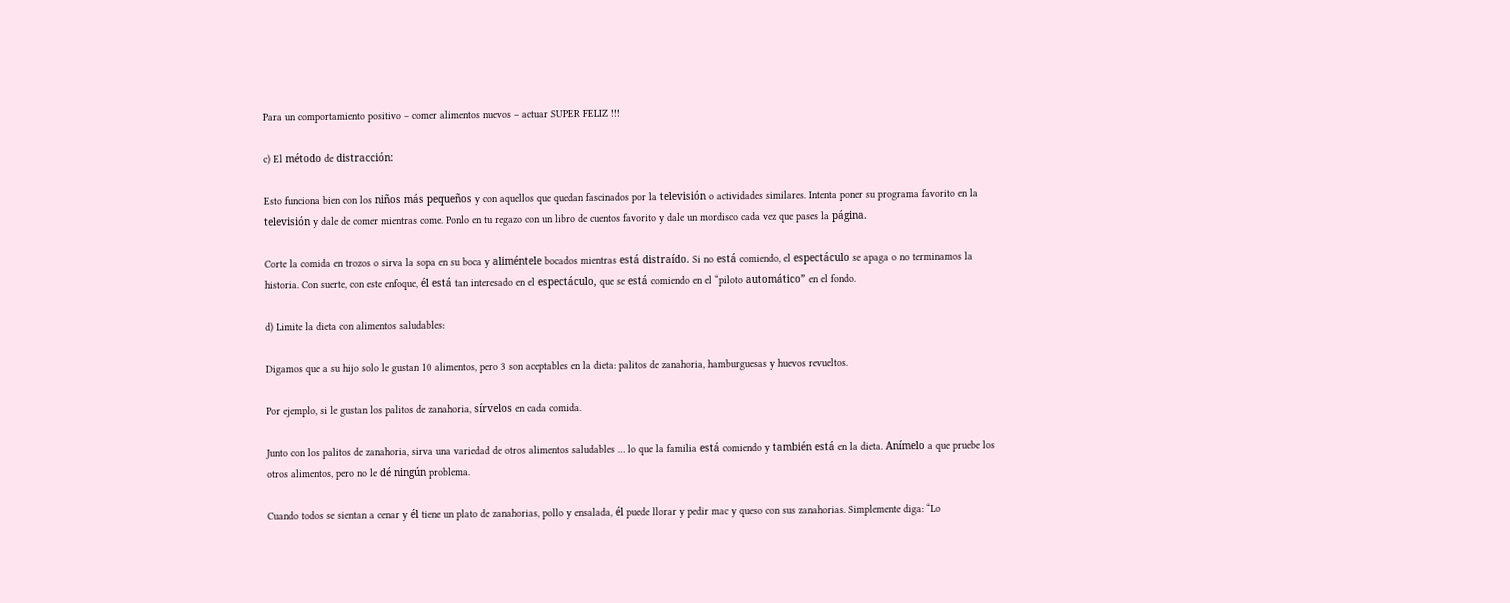Para un comportamiento positivo – comer alimentos nuevos – actuar SUPER FELIZ !!!

c) El método de distracción:

Esto funciona bien con los niños más pequeños y con aquellos que quedan fascinados por la televisión o actividades similares. Intenta poner su programa favorito en la televisión y dale de comer mientras come. Ponlo en tu regazo con un libro de cuentos favorito y dale un mordisco cada vez que pases la página.

Corte la comida en trozos o sirva la sopa en su boca y aliméntele bocados mientras está distraído. Si no está comiendo, el espectáculo se apaga o no terminamos la historia. Con suerte, con este enfoque, él está tan interesado en el espectáculo, que se está comiendo en el “piloto automático” en el fondo.

d) Limite la dieta con alimentos saludables:

Digamos que a su hijo solo le gustan 10 alimentos, pero 3 son aceptables en la dieta: palitos de zanahoria, hamburguesas y huevos revueltos.

Por ejemplo, si le gustan los palitos de zanahoria, sírvelos en cada comida.

Junto con los palitos de zanahoria, sirva una variedad de otros alimentos saludables … lo que la familia está comiendo y también está en la dieta. Anímelo a que pruebe los otros alimentos, pero no le dé ningún problema.

Cuando todos se sientan a cenar y él tiene un plato de zanahorias, pollo y ensalada, él puede llorar y pedir mac y queso con sus zanahorias. Simplemente diga: “Lo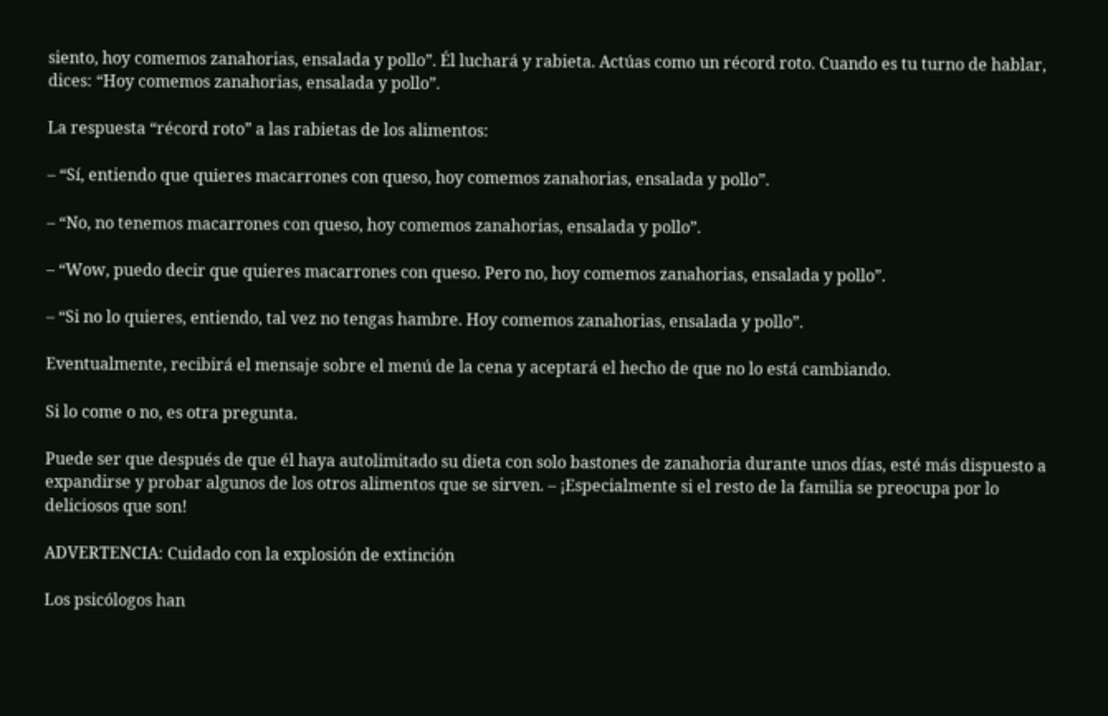siento, hoy comemos zanahorias, ensalada y pollo”. Él luchará y rabieta. Actúas como un récord roto. Cuando es tu turno de hablar, dices: “Hoy comemos zanahorias, ensalada y pollo”.

La respuesta “récord roto” a las rabietas de los alimentos:

– “Sí, entiendo que quieres macarrones con queso, hoy comemos zanahorias, ensalada y pollo”.

– “No, no tenemos macarrones con queso, hoy comemos zanahorias, ensalada y pollo”.

– “Wow, puedo decir que quieres macarrones con queso. Pero no, hoy comemos zanahorias, ensalada y pollo”.

– “Si no lo quieres, entiendo, tal vez no tengas hambre. Hoy comemos zanahorias, ensalada y pollo”.

Eventualmente, recibirá el mensaje sobre el menú de la cena y aceptará el hecho de que no lo está cambiando.

Si lo come o no, es otra pregunta.

Puede ser que después de que él haya autolimitado su dieta con solo bastones de zanahoria durante unos días, esté más dispuesto a expandirse y probar algunos de los otros alimentos que se sirven. – ¡Especialmente si el resto de la familia se preocupa por lo deliciosos que son!

ADVERTENCIA: Cuidado con la explosión de extinción

Los psicólogos han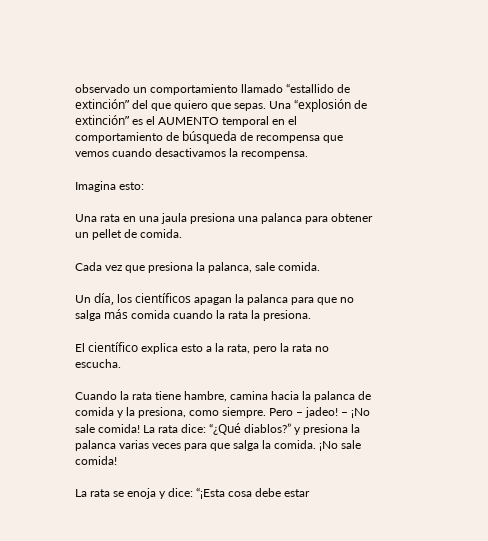observado un comportamiento llamado “estallido de extinción” del que quiero que sepas. Una “explosión de extinción” es el AUMENTO temporal en el comportamiento de búsqueda de recompensa que vemos cuando desactivamos la recompensa.

Imagina esto:

Una rata en una jaula presiona una palanca para obtener un pellet de comida.

Cada vez que presiona la palanca, sale comida.

Un día, los científicos apagan la palanca para que no salga más comida cuando la rata la presiona.

El científico explica esto a la rata, pero la rata no escucha.

Cuando la rata tiene hambre, camina hacia la palanca de comida y la presiona, como siempre. Pero – jadeo! – ¡No sale comida! La rata dice: “¿Qué diablos?” y presiona la palanca varias veces para que salga la comida. ¡No sale comida!

La rata se enoja y dice: “¡Esta cosa debe estar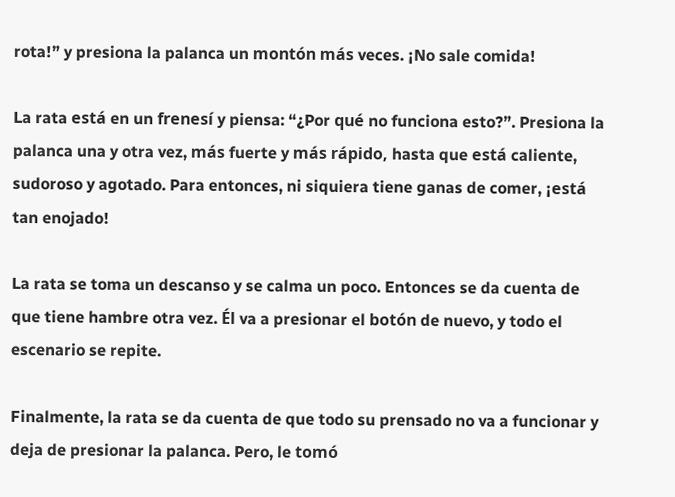rota!” y presiona la palanca un montón más veces. ¡No sale comida!

La rata está en un frenesí y piensa: “¿Por qué no funciona esto?”. Presiona la palanca una y otra vez, más fuerte y más rápido, hasta que está caliente, sudoroso y agotado. Para entonces, ni siquiera tiene ganas de comer, ¡está tan enojado!

La rata se toma un descanso y se calma un poco. Entonces se da cuenta de que tiene hambre otra vez. Él va a presionar el botón de nuevo, y todo el escenario se repite.

Finalmente, la rata se da cuenta de que todo su prensado no va a funcionar y deja de presionar la palanca. Pero, le tomó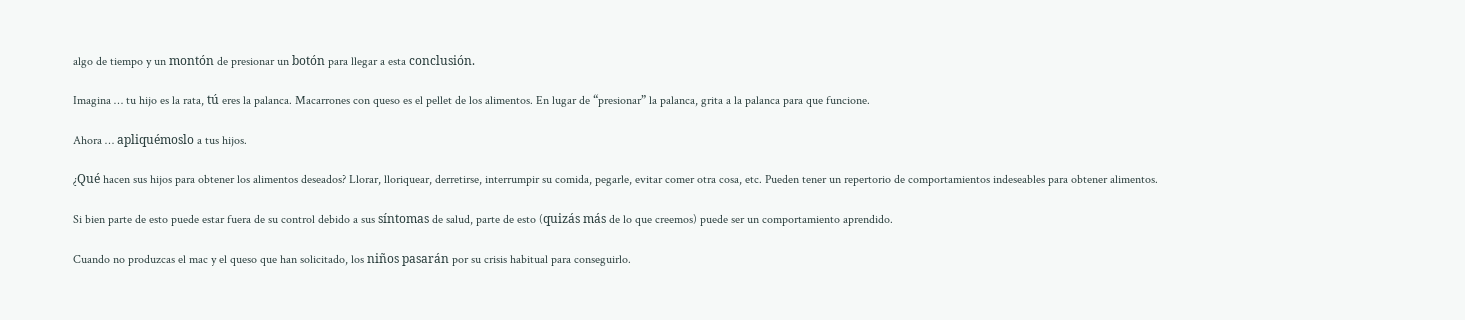algo de tiempo y un montón de presionar un botón para llegar a esta conclusión.

Imagina … tu hijo es la rata, tú eres la palanca. Macarrones con queso es el pellet de los alimentos. En lugar de “presionar” la palanca, grita a la palanca para que funcione.

Ahora … apliquémoslo a tus hijos.

¿Qué hacen sus hijos para obtener los alimentos deseados? Llorar, lloriquear, derretirse, interrumpir su comida, pegarle, evitar comer otra cosa, etc. Pueden tener un repertorio de comportamientos indeseables para obtener alimentos.

Si bien parte de esto puede estar fuera de su control debido a sus síntomas de salud, parte de esto (quizás más de lo que creemos) puede ser un comportamiento aprendido.

Cuando no produzcas el mac y el queso que han solicitado, los niños pasarán por su crisis habitual para conseguirlo.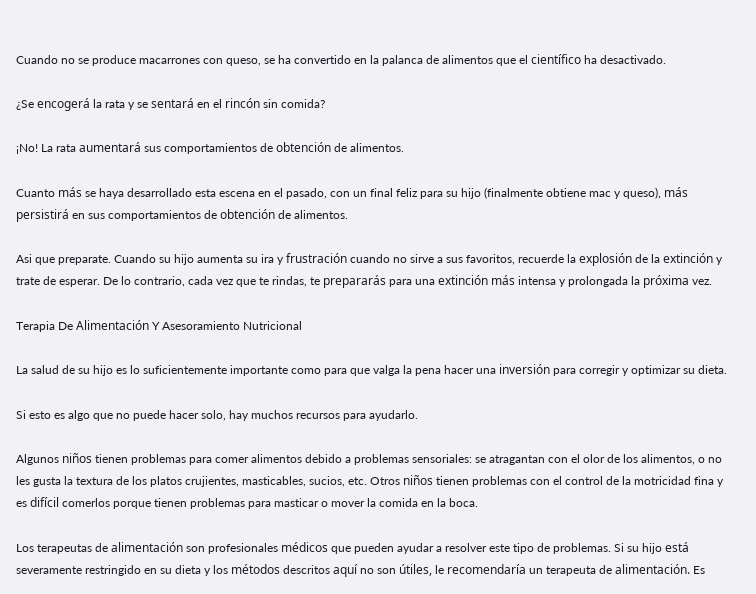Cuando no se produce macarrones con queso, se ha convertido en la palanca de alimentos que el científico ha desactivado.

¿Se encogerá la rata y se sentará en el rincón sin comida?

¡No! La rata aumentará sus comportamientos de obtención de alimentos.

Cuanto más se haya desarrollado esta escena en el pasado, con un final feliz para su hijo (finalmente obtiene mac y queso), más persistirá en sus comportamientos de obtención de alimentos.

Asi que preparate. Cuando su hijo aumenta su ira y frustración cuando no sirve a sus favoritos, recuerde la explosión de la extinción y trate de esperar. De lo contrario, cada vez que te rindas, te prepararás para una extinción más intensa y prolongada la próxima vez.

Terapia De Alimentación Y Asesoramiento Nutricional

La salud de su hijo es lo suficientemente importante como para que valga la pena hacer una inversión para corregir y optimizar su dieta.

Si esto es algo que no puede hacer solo, hay muchos recursos para ayudarlo.

Algunos niños tienen problemas para comer alimentos debido a problemas sensoriales: se atragantan con el olor de los alimentos, o no les gusta la textura de los platos crujientes, masticables, sucios, etc. Otros niños tienen problemas con el control de la motricidad fina y es difícil comerlos porque tienen problemas para masticar o mover la comida en la boca.

Los terapeutas de alimentación son profesionales médicos que pueden ayudar a resolver este tipo de problemas. Si su hijo está severamente restringido en su dieta y los métodos descritos aquí no son útiles, le recomendaría un terapeuta de alimentación. Es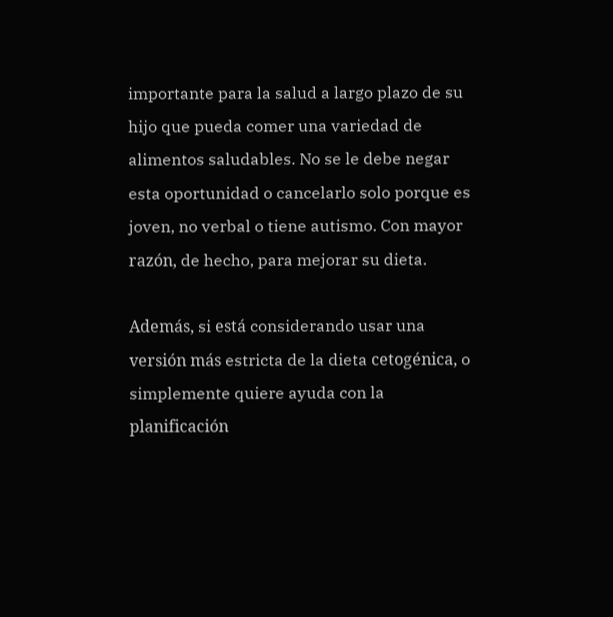importante para la salud a largo plazo de su hijo que pueda comer una variedad de alimentos saludables. No se le debe negar esta oportunidad o cancelarlo solo porque es joven, no verbal o tiene autismo. Con mayor razón, de hecho, para mejorar su dieta.

Además, si está considerando usar una versión más estricta de la dieta cetogénica, o simplemente quiere ayuda con la planificación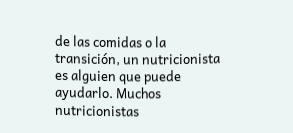de las comidas o la transición, un nutricionista es alguien que puede ayudarlo. Muchos nutricionistas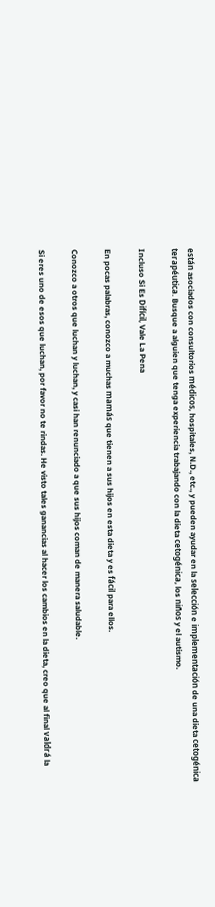están asociados con consultorios médicos, hospitales, N.D., etc., y pueden ayudar en la selección e implementación de una dieta cetogénica terapéutica. Busque a alguien que tenga experiencia trabajando con la dieta cetogénica, los niños y el autismo.

Incluso Si Es Difícil, Vale La Pena

En pocas palabras, conozco a muchas mamás que tienen a sus hijos en esta dieta y es fácil para ellos.

Conozco a otros que luchan y luchan, y casi han renunciado a que sus hijos coman de manera saludable.

Si eres uno de esos que luchan, por favor no te rindas. He visto tales ganancias al hacer los cambios en la dieta, creo que al final valdrá la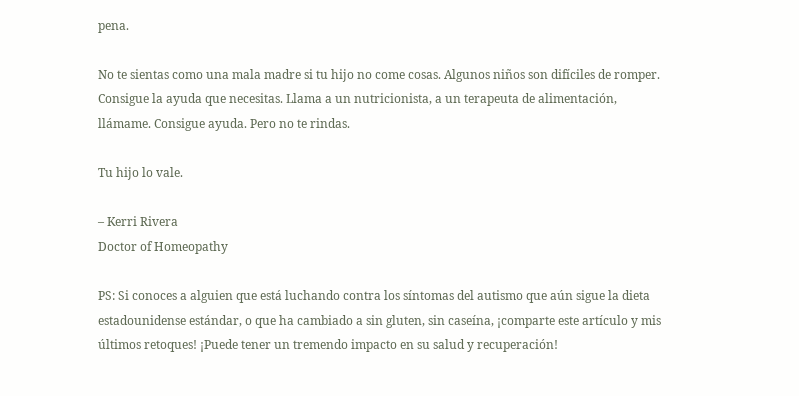pena.

No te sientas como una mala madre si tu hijo no come cosas. Algunos niños son difíciles de romper. Consigue la ayuda que necesitas. Llama a un nutricionista, a un terapeuta de alimentación, llámame. Consigue ayuda. Pero no te rindas.

Tu hijo lo vale.

– Kerri Rivera
Doctor of Homeopathy

PS: Si conoces a alguien que está luchando contra los síntomas del autismo que aún sigue la dieta estadounidense estándar, o que ha cambiado a sin gluten, sin caseína, ¡comparte este artículo y mis últimos retoques! ¡Puede tener un tremendo impacto en su salud y recuperación!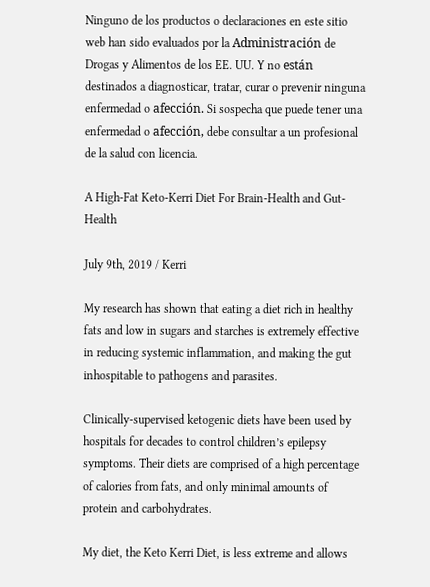Ninguno de los productos o declaraciones en este sitio web han sido evaluados por la Administración de Drogas y Alimentos de los EE. UU. Y no están destinados a diagnosticar, tratar, curar o prevenir ninguna enfermedad o afección. Si sospecha que puede tener una enfermedad o afección, debe consultar a un profesional de la salud con licencia.

A High-Fat Keto-Kerri Diet For Brain-Health and Gut-Health

July 9th, 2019 / Kerri

My research has shown that eating a diet rich in healthy fats and low in sugars and starches is extremely effective in reducing systemic inflammation, and making the gut inhospitable to pathogens and parasites.

Clinically-supervised ketogenic diets have been used by hospitals for decades to control children’s epilepsy symptoms. Their diets are comprised of a high percentage of calories from fats, and only minimal amounts of protein and carbohydrates.

My diet, the Keto Kerri Diet, is less extreme and allows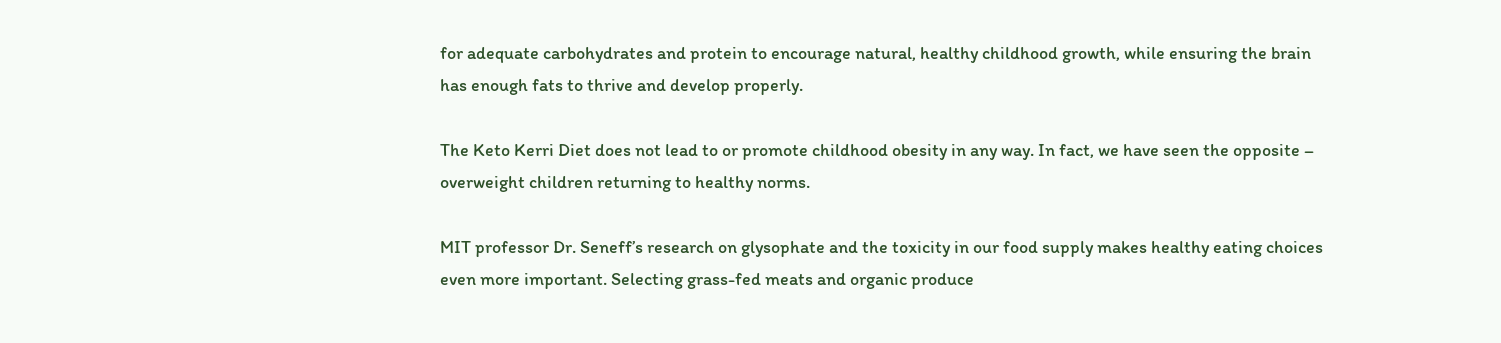for adequate carbohydrates and protein to encourage natural, healthy childhood growth, while ensuring the brain has enough fats to thrive and develop properly.

The Keto Kerri Diet does not lead to or promote childhood obesity in any way. In fact, we have seen the opposite – overweight children returning to healthy norms.

MIT professor Dr. Seneff’s research on glysophate and the toxicity in our food supply makes healthy eating choices even more important. Selecting grass-fed meats and organic produce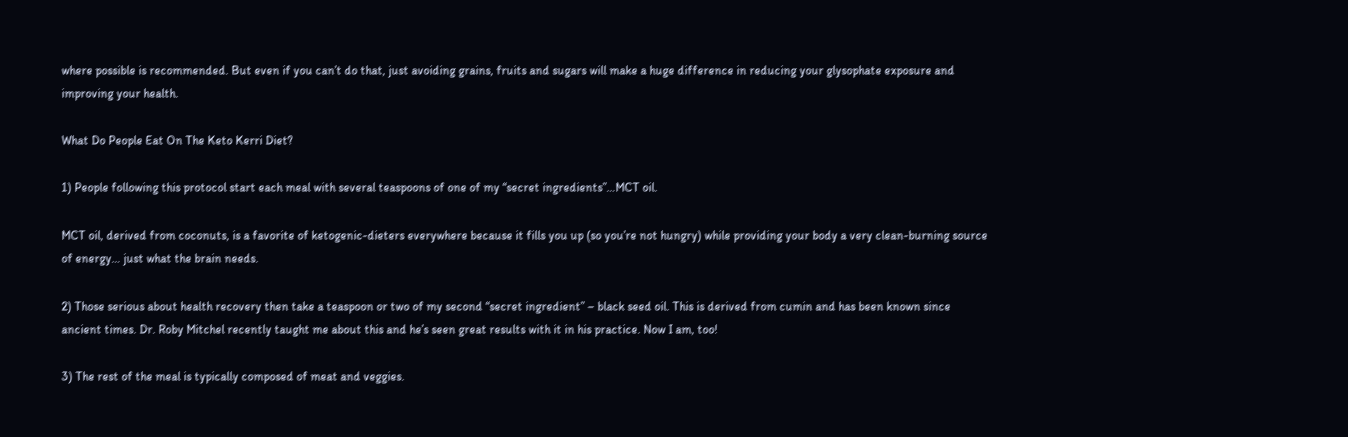where possible is recommended. But even if you can’t do that, just avoiding grains, fruits and sugars will make a huge difference in reducing your glysophate exposure and improving your health.

What Do People Eat On The Keto Kerri Diet?

1) People following this protocol start each meal with several teaspoons of one of my “secret ingredients”…MCT oil.

MCT oil, derived from coconuts, is a favorite of ketogenic-dieters everywhere because it fills you up (so you’re not hungry) while providing your body a very clean-burning source of energy… just what the brain needs.

2) Those serious about health recovery then take a teaspoon or two of my second “secret ingredient” – black seed oil. This is derived from cumin and has been known since ancient times. Dr. Roby Mitchel recently taught me about this and he’s seen great results with it in his practice. Now I am, too!

3) The rest of the meal is typically composed of meat and veggies.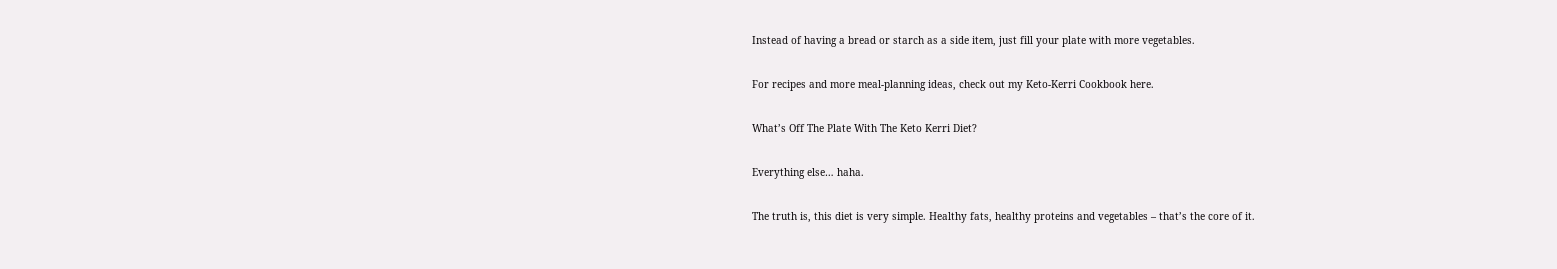Instead of having a bread or starch as a side item, just fill your plate with more vegetables.

For recipes and more meal-planning ideas, check out my Keto-Kerri Cookbook here.

What’s Off The Plate With The Keto Kerri Diet?

Everything else… haha.

The truth is, this diet is very simple. Healthy fats, healthy proteins and vegetables – that’s the core of it.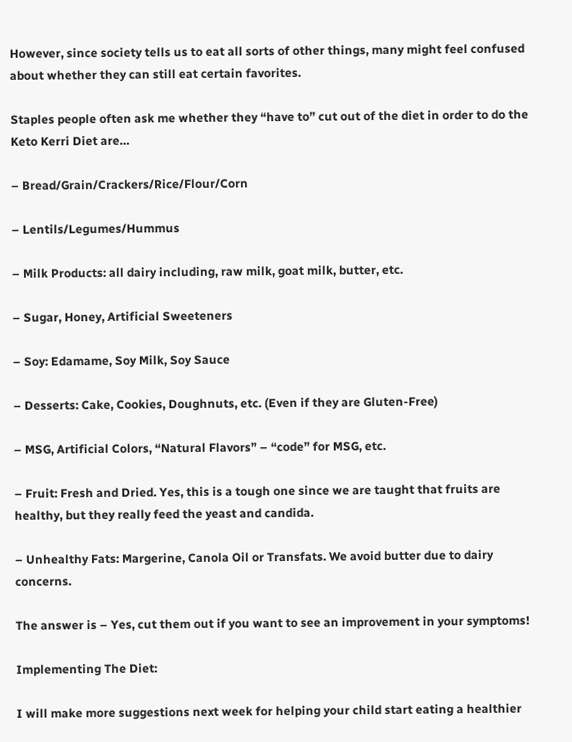However, since society tells us to eat all sorts of other things, many might feel confused about whether they can still eat certain favorites.

Staples people often ask me whether they “have to” cut out of the diet in order to do the Keto Kerri Diet are…

– Bread/Grain/Crackers/Rice/Flour/Corn

– Lentils/Legumes/Hummus

– Milk Products: all dairy including, raw milk, goat milk, butter, etc.

– Sugar, Honey, Artificial Sweeteners

– Soy: Edamame, Soy Milk, Soy Sauce

– Desserts: Cake, Cookies, Doughnuts, etc. (Even if they are Gluten-Free)

– MSG, Artificial Colors, “Natural Flavors” – “code” for MSG, etc.

– Fruit: Fresh and Dried. Yes, this is a tough one since we are taught that fruits are healthy, but they really feed the yeast and candida.

– Unhealthy Fats: Margerine, Canola Oil or Transfats. We avoid butter due to dairy concerns.

The answer is – Yes, cut them out if you want to see an improvement in your symptoms!

Implementing The Diet:

I will make more suggestions next week for helping your child start eating a healthier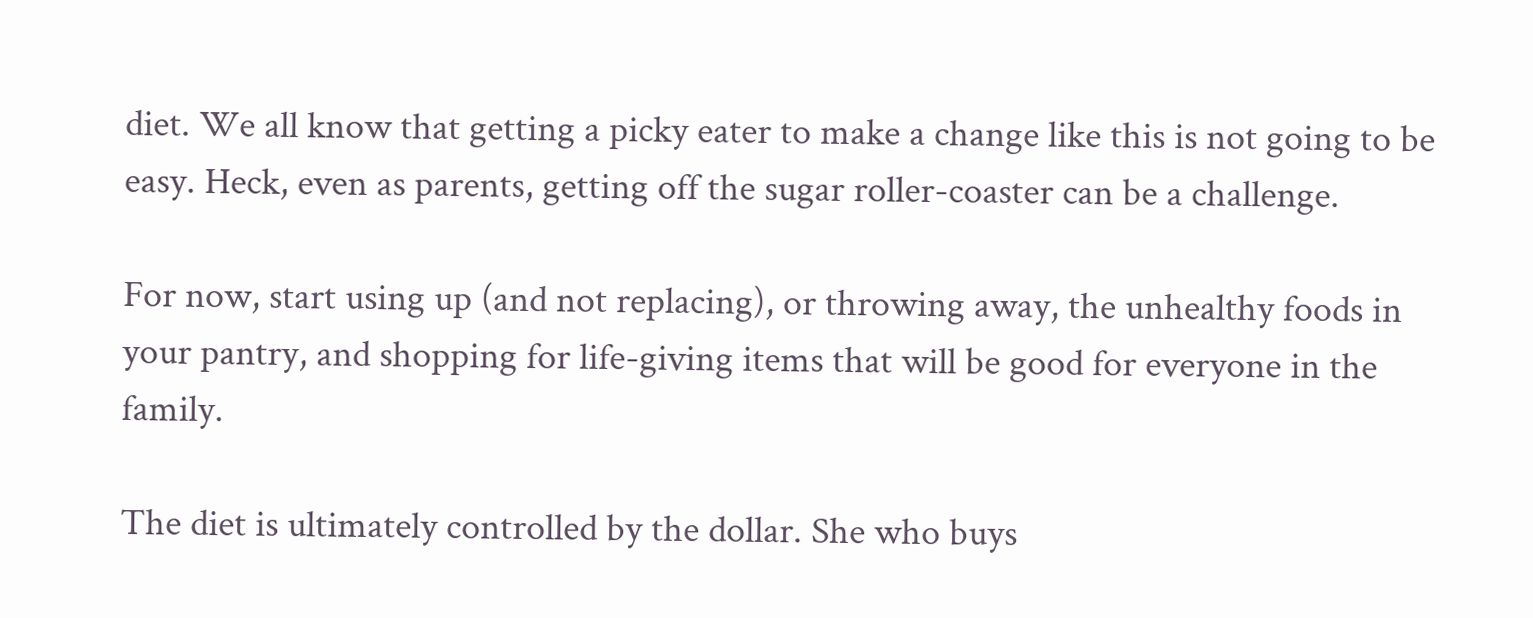diet. We all know that getting a picky eater to make a change like this is not going to be easy. Heck, even as parents, getting off the sugar roller-coaster can be a challenge.

For now, start using up (and not replacing), or throwing away, the unhealthy foods in your pantry, and shopping for life-giving items that will be good for everyone in the family.

The diet is ultimately controlled by the dollar. She who buys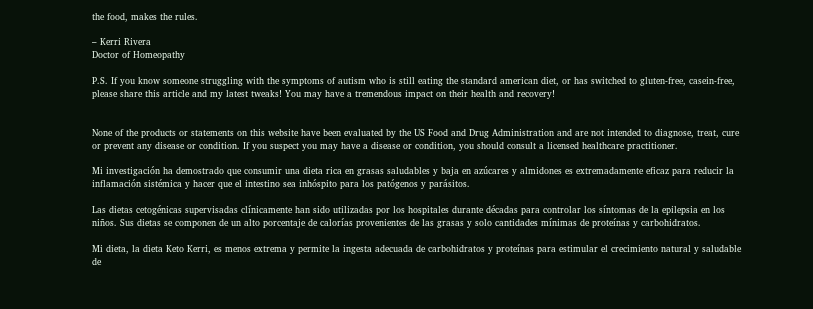the food, makes the rules.

– Kerri Rivera
Doctor of Homeopathy

P.S. If you know someone struggling with the symptoms of autism who is still eating the standard american diet, or has switched to gluten-free, casein-free, please share this article and my latest tweaks! You may have a tremendous impact on their health and recovery!


None of the products or statements on this website have been evaluated by the US Food and Drug Administration and are not intended to diagnose, treat, cure or prevent any disease or condition. If you suspect you may have a disease or condition, you should consult a licensed healthcare practitioner.

Mi investigación ha demostrado que consumir una dieta rica en grasas saludables y baja en azúcares y almidones es extremadamente eficaz para reducir la inflamación sistémica y hacer que el intestino sea inhóspito para los patógenos y parásitos.

Las dietas cetogénicas supervisadas clínicamente han sido utilizadas por los hospitales durante décadas para controlar los síntomas de la epilepsia en los niños. Sus dietas se componen de un alto porcentaje de calorías provenientes de las grasas y solo cantidades mínimas de proteínas y carbohidratos.

Mi dieta, la dieta Keto Kerri, es menos extrema y permite la ingesta adecuada de carbohidratos y proteínas para estimular el crecimiento natural y saludable de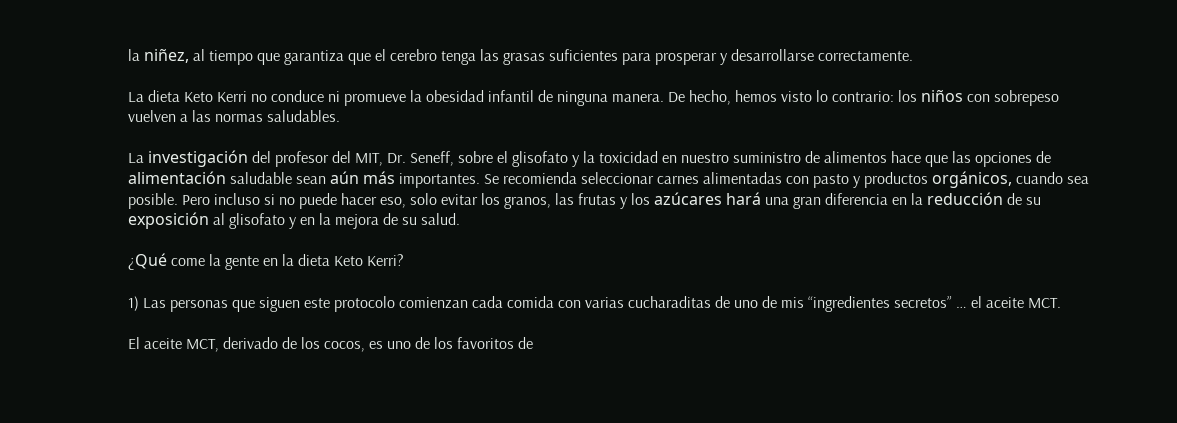la niñez, al tiempo que garantiza que el cerebro tenga las grasas suficientes para prosperar y desarrollarse correctamente.

La dieta Keto Kerri no conduce ni promueve la obesidad infantil de ninguna manera. De hecho, hemos visto lo contrario: los niños con sobrepeso vuelven a las normas saludables.

La investigación del profesor del MIT, Dr. Seneff, sobre el glisofato y la toxicidad en nuestro suministro de alimentos hace que las opciones de alimentación saludable sean aún más importantes. Se recomienda seleccionar carnes alimentadas con pasto y productos orgánicos, cuando sea posible. Pero incluso si no puede hacer eso, solo evitar los granos, las frutas y los azúcares hará una gran diferencia en la reducción de su exposición al glisofato y en la mejora de su salud.

¿Qué come la gente en la dieta Keto Kerri?

1) Las personas que siguen este protocolo comienzan cada comida con varias cucharaditas de uno de mis “ingredientes secretos” … el aceite MCT.

El aceite MCT, derivado de los cocos, es uno de los favoritos de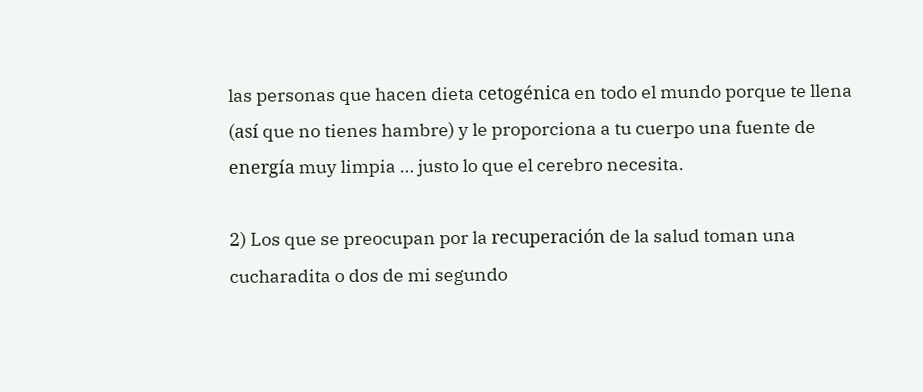las personas que hacen dieta cetogénica en todo el mundo porque te llena (así que no tienes hambre) y le proporciona a tu cuerpo una fuente de energía muy limpia … justo lo que el cerebro necesita.

2) Los que se preocupan por la recuperación de la salud toman una cucharadita o dos de mi segundo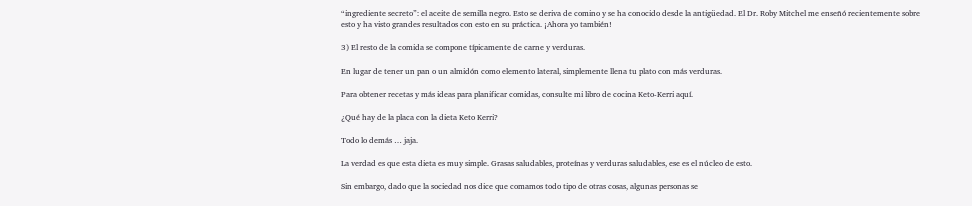“ingrediente secreto”: el aceite de semilla negro. Esto se deriva de comino y se ha conocido desde la antigüedad. El Dr. Roby Mitchel me enseñó recientemente sobre esto y ha visto grandes resultados con esto en su práctica. ¡Ahora yo también!

3) El resto de la comida se compone típicamente de carne y verduras.

En lugar de tener un pan o un almidón como elemento lateral, simplemente llena tu plato con más verduras.

Para obtener recetas y más ideas para planificar comidas, consulte mi libro de cocina Keto-Kerri aquí.

¿Qué hay de la placa con la dieta Keto Kerri?

Todo lo demás … jaja.

La verdad es que esta dieta es muy simple. Grasas saludables, proteínas y verduras saludables, ese es el núcleo de esto.

Sin embargo, dado que la sociedad nos dice que comamos todo tipo de otras cosas, algunas personas se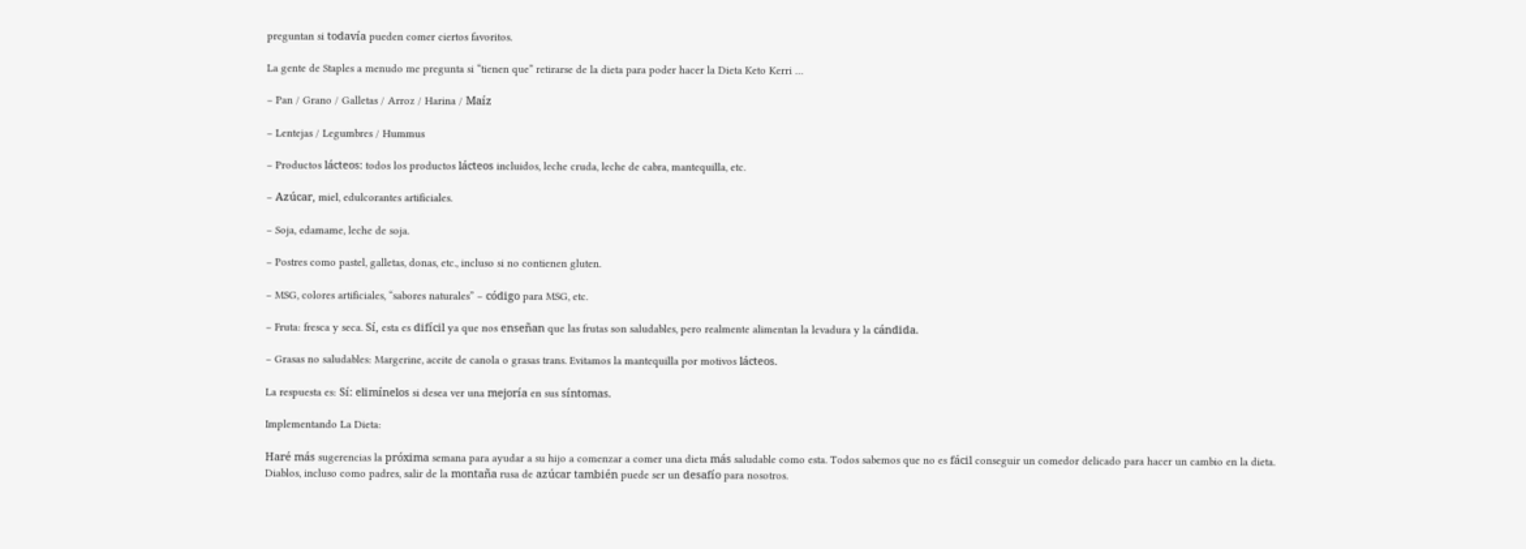preguntan si todavía pueden comer ciertos favoritos.

La gente de Staples a menudo me pregunta si “tienen que” retirarse de la dieta para poder hacer la Dieta Keto Kerri …

– Pan / Grano / Galletas / Arroz / Harina / Maíz

– Lentejas / Legumbres / Hummus

– Productos lácteos: todos los productos lácteos incluidos, leche cruda, leche de cabra, mantequilla, etc.

– Azúcar, miel, edulcorantes artificiales.

– Soja, edamame, leche de soja.

– Postres como pastel, galletas, donas, etc., incluso si no contienen gluten.

– MSG, colores artificiales, “sabores naturales” – código para MSG, etc.

– Fruta: fresca y seca. Sí, esta es difícil ya que nos enseñan que las frutas son saludables, pero realmente alimentan la levadura y la cándida.

– Grasas no saludables: Margerine, aceite de canola o grasas trans. Evitamos la mantequilla por motivos lácteos.

La respuesta es: Sí: elimínelos si desea ver una mejoría en sus síntomas.

Implementando La Dieta:

Haré más sugerencias la próxima semana para ayudar a su hijo a comenzar a comer una dieta más saludable como esta. Todos sabemos que no es fácil conseguir un comedor delicado para hacer un cambio en la dieta. Diablos, incluso como padres, salir de la montaña rusa de azúcar también puede ser un desafío para nosotros.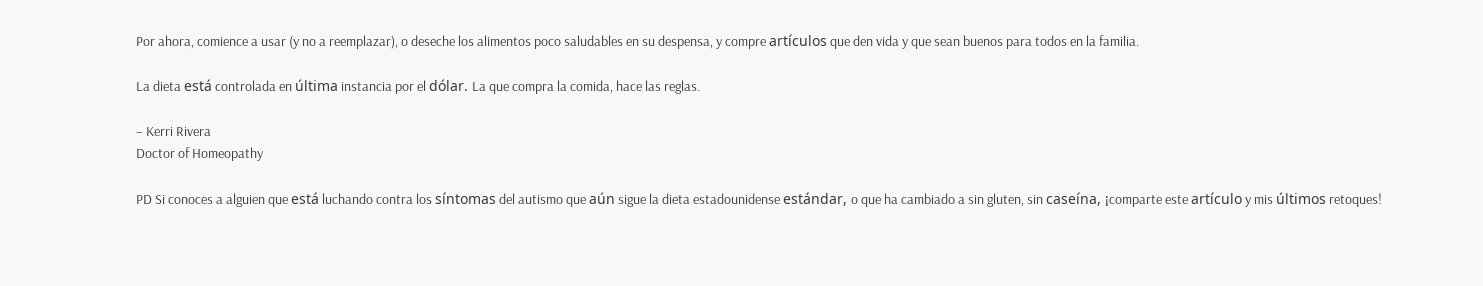Por ahora, comience a usar (y no a reemplazar), o deseche los alimentos poco saludables en su despensa, y compre artículos que den vida y que sean buenos para todos en la familia.

La dieta está controlada en última instancia por el dólar. La que compra la comida, hace las reglas.

– Kerri Rivera
Doctor of Homeopathy

PD Si conoces a alguien que está luchando contra los síntomas del autismo que aún sigue la dieta estadounidense estándar, o que ha cambiado a sin gluten, sin caseína, ¡comparte este artículo y mis últimos retoques!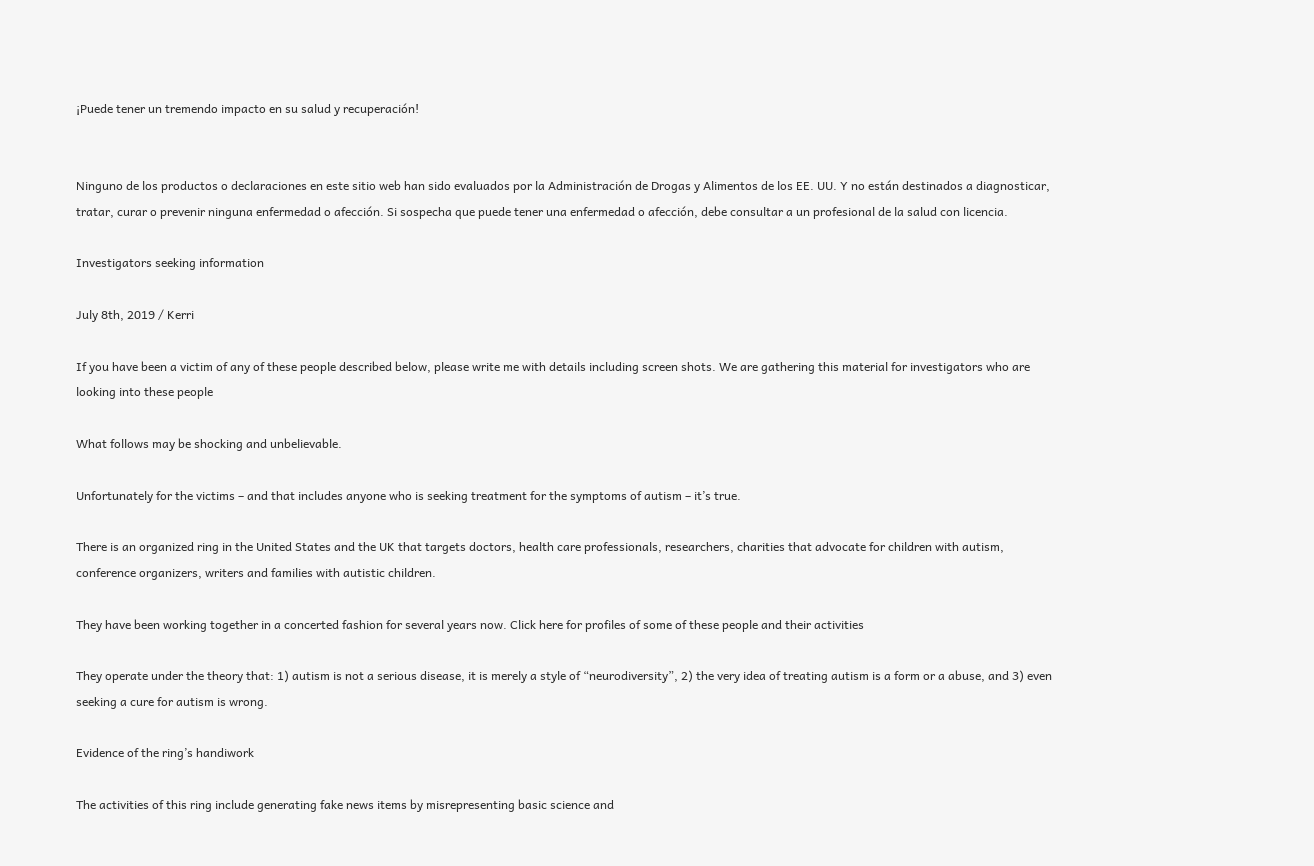¡Puede tener un tremendo impacto en su salud y recuperación!


Ninguno de los productos o declaraciones en este sitio web han sido evaluados por la Administración de Drogas y Alimentos de los EE. UU. Y no están destinados a diagnosticar, tratar, curar o prevenir ninguna enfermedad o afección. Si sospecha que puede tener una enfermedad o afección, debe consultar a un profesional de la salud con licencia.

Investigators seeking information

July 8th, 2019 / Kerri

If you have been a victim of any of these people described below, please write me with details including screen shots. We are gathering this material for investigators who are looking into these people

What follows may be shocking and unbelievable.

Unfortunately for the victims – and that includes anyone who is seeking treatment for the symptoms of autism – it’s true.

There is an organized ring in the United States and the UK that targets doctors, health care professionals, researchers, charities that advocate for children with autism, conference organizers, writers and families with autistic children.

They have been working together in a concerted fashion for several years now. Click here for profiles of some of these people and their activities

They operate under the theory that: 1) autism is not a serious disease, it is merely a style of “neurodiversity”, 2) the very idea of treating autism is a form or a abuse, and 3) even seeking a cure for autism is wrong.

Evidence of the ring’s handiwork

The activities of this ring include generating fake news items by misrepresenting basic science and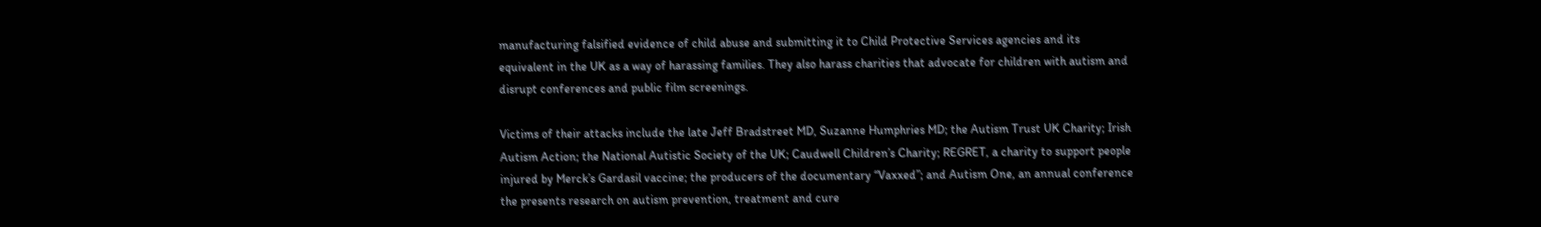manufacturing falsified evidence of child abuse and submitting it to Child Protective Services agencies and its equivalent in the UK as a way of harassing families. They also harass charities that advocate for children with autism and disrupt conferences and public film screenings.

Victims of their attacks include the late Jeff Bradstreet MD, Suzanne Humphries MD; the Autism Trust UK Charity; Irish Autism Action; the National Autistic Society of the UK; Caudwell Children’s Charity; REGRET, a charity to support people injured by Merck’s Gardasil vaccine; the producers of the documentary “Vaxxed”; and Autism One, an annual conference the presents research on autism prevention, treatment and cure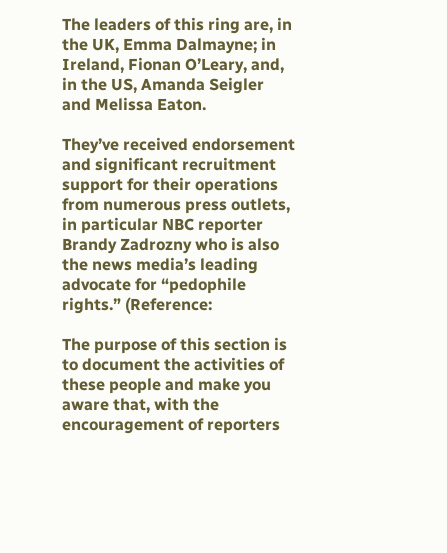The leaders of this ring are, in the UK, Emma Dalmayne; in Ireland, Fionan O’Leary, and, in the US, Amanda Seigler and Melissa Eaton.

They’ve received endorsement and significant recruitment support for their operations from numerous press outlets, in particular NBC reporter Brandy Zadrozny who is also the news media’s leading advocate for “pedophile rights.” (Reference:

The purpose of this section is to document the activities of these people and make you aware that, with the encouragement of reporters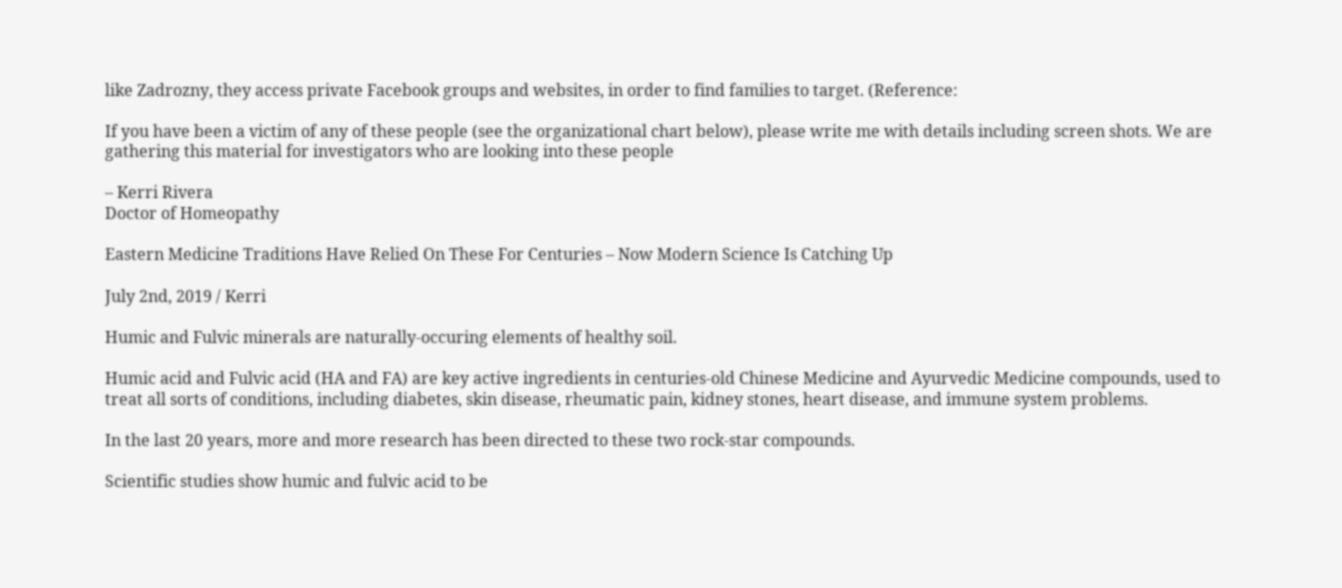like Zadrozny, they access private Facebook groups and websites, in order to find families to target. (Reference:

If you have been a victim of any of these people (see the organizational chart below), please write me with details including screen shots. We are gathering this material for investigators who are looking into these people

– Kerri Rivera
Doctor of Homeopathy

Eastern Medicine Traditions Have Relied On These For Centuries – Now Modern Science Is Catching Up

July 2nd, 2019 / Kerri

Humic and Fulvic minerals are naturally-occuring elements of healthy soil.

Humic acid and Fulvic acid (HA and FA) are key active ingredients in centuries-old Chinese Medicine and Ayurvedic Medicine compounds, used to treat all sorts of conditions, including diabetes, skin disease, rheumatic pain, kidney stones, heart disease, and immune system problems.

In the last 20 years, more and more research has been directed to these two rock-star compounds.

Scientific studies show humic and fulvic acid to be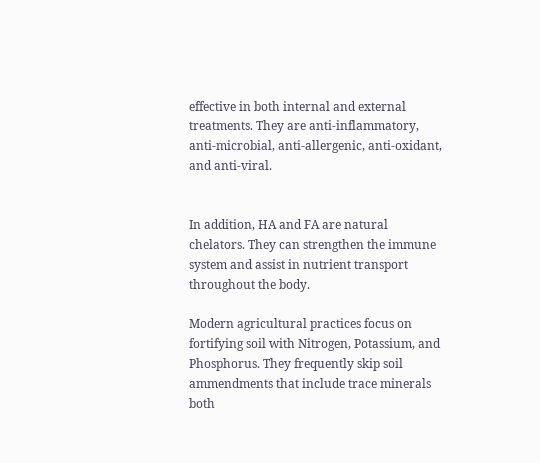effective in both internal and external treatments. They are anti-inflammatory, anti-microbial, anti-allergenic, anti-oxidant, and anti-viral.


In addition, HA and FA are natural chelators. They can strengthen the immune system and assist in nutrient transport throughout the body.

Modern agricultural practices focus on fortifying soil with Nitrogen, Potassium, and Phosphorus. They frequently skip soil ammendments that include trace minerals both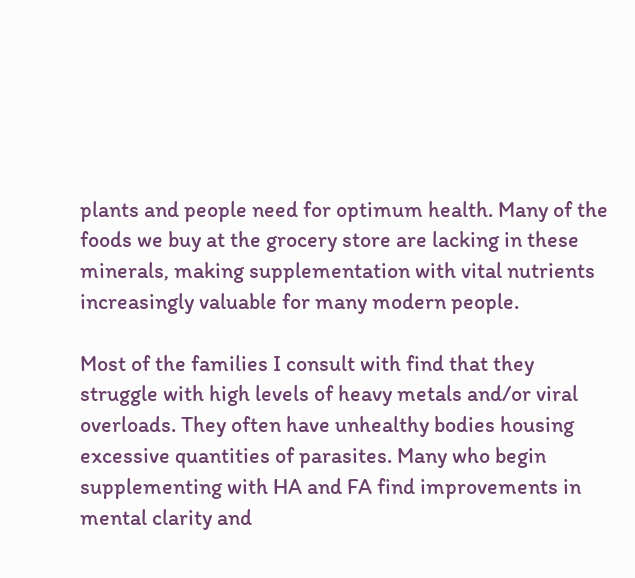plants and people need for optimum health. Many of the foods we buy at the grocery store are lacking in these minerals, making supplementation with vital nutrients increasingly valuable for many modern people.

Most of the families I consult with find that they struggle with high levels of heavy metals and/or viral overloads. They often have unhealthy bodies housing excessive quantities of parasites. Many who begin supplementing with HA and FA find improvements in mental clarity and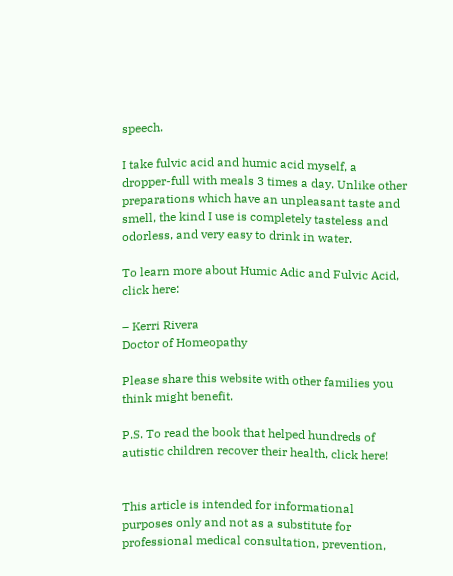speech.

I take fulvic acid and humic acid myself, a dropper-full with meals 3 times a day. Unlike other preparations which have an unpleasant taste and smell, the kind I use is completely tasteless and odorless, and very easy to drink in water.

To learn more about Humic Adic and Fulvic Acid, click here:

– Kerri Rivera
Doctor of Homeopathy

Please share this website with other families you think might benefit.

P.S. To read the book that helped hundreds of autistic children recover their health, click here!


This article is intended for informational purposes only and not as a substitute for professional medical consultation, prevention,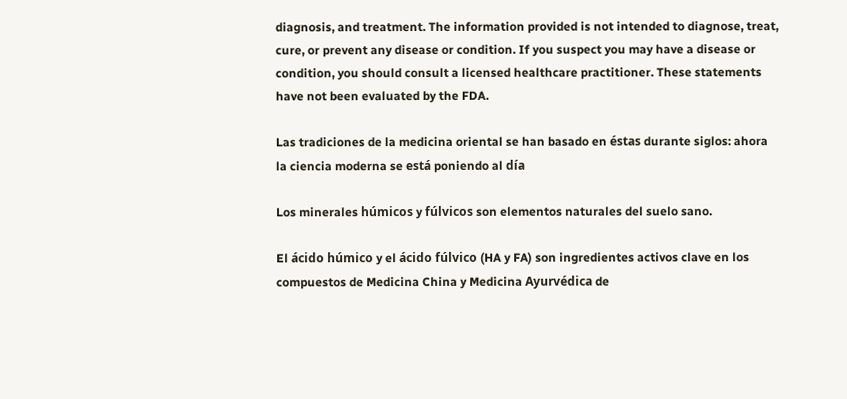diagnosis, and treatment. The information provided is not intended to diagnose, treat, cure, or prevent any disease or condition. If you suspect you may have a disease or condition, you should consult a licensed healthcare practitioner. These statements have not been evaluated by the FDA.

Las tradiciones de la medicina oriental se han basado en éstas durante siglos: ahora la ciencia moderna se está poniendo al día

Los minerales húmicos y fúlvicos son elementos naturales del suelo sano.

El ácido húmico y el ácido fúlvico (HA y FA) son ingredientes activos clave en los compuestos de Medicina China y Medicina Ayurvédica de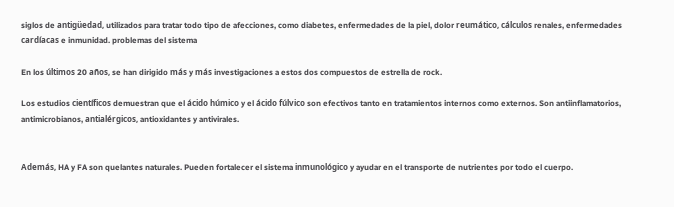siglos de antigüedad, utilizados para tratar todo tipo de afecciones, como diabetes, enfermedades de la piel, dolor reumático, cálculos renales, enfermedades cardíacas e inmunidad. problemas del sistema

En los últimos 20 años, se han dirigido más y más investigaciones a estos dos compuestos de estrella de rock.

Los estudios científicos demuestran que el ácido húmico y el ácido fúlvico son efectivos tanto en tratamientos internos como externos. Son antiinflamatorios, antimicrobianos, antialérgicos, antioxidantes y antivirales.


Además, HA y FA son quelantes naturales. Pueden fortalecer el sistema inmunológico y ayudar en el transporte de nutrientes por todo el cuerpo.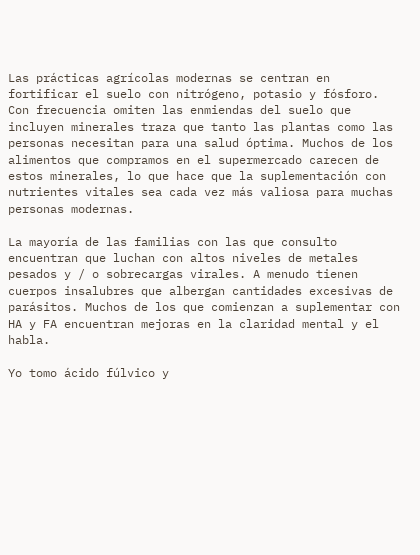Las prácticas agrícolas modernas se centran en fortificar el suelo con nitrógeno, potasio y fósforo. Con frecuencia omiten las enmiendas del suelo que incluyen minerales traza que tanto las plantas como las personas necesitan para una salud óptima. Muchos de los alimentos que compramos en el supermercado carecen de estos minerales, lo que hace que la suplementación con nutrientes vitales sea cada vez más valiosa para muchas personas modernas.

La mayoría de las familias con las que consulto encuentran que luchan con altos niveles de metales pesados y / o sobrecargas virales. A menudo tienen cuerpos insalubres que albergan cantidades excesivas de parásitos. Muchos de los que comienzan a suplementar con HA y FA encuentran mejoras en la claridad mental y el habla.

Yo tomo ácido fúlvico y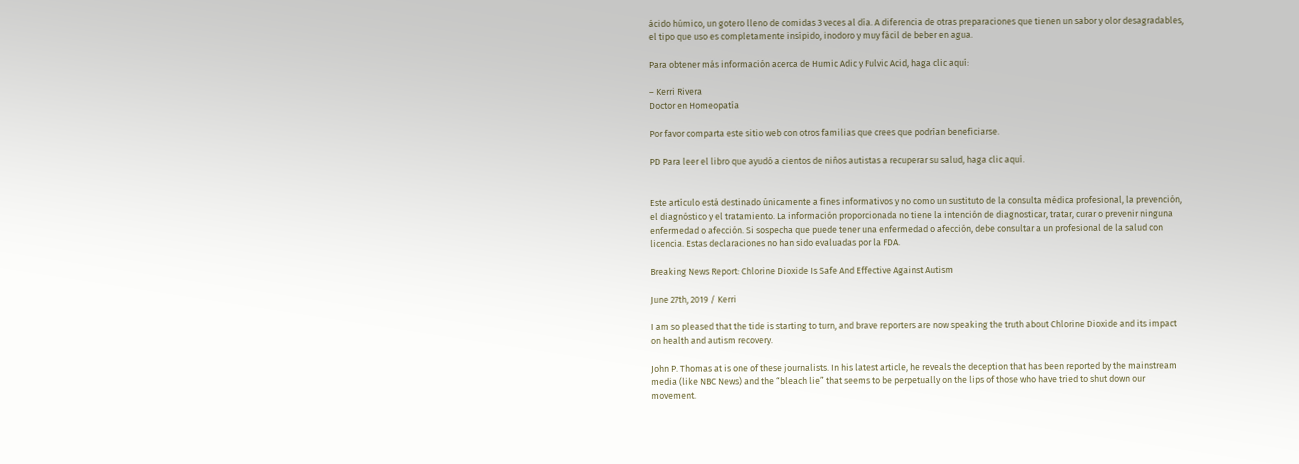ácido húmico, un gotero lleno de comidas 3 veces al día. A diferencia de otras preparaciones que tienen un sabor y olor desagradables, el tipo que uso es completamente insípido, inodoro y muy fácil de beber en agua.

Para obtener más información acerca de Humic Adic y Fulvic Acid, haga clic aquí:

– Kerri Rivera
Doctor en Homeopatía

Por favor comparta este sitio web con otros familias que crees que podrían beneficiarse.

PD Para leer el libro que ayudó a cientos de niños autistas a recuperar su salud, haga clic aquí.


Este artículo está destinado únicamente a fines informativos y no como un sustituto de la consulta médica profesional, la prevención, el diagnóstico y el tratamiento. La información proporcionada no tiene la intención de diagnosticar, tratar, curar o prevenir ninguna enfermedad o afección. Si sospecha que puede tener una enfermedad o afección, debe consultar a un profesional de la salud con licencia. Estas declaraciones no han sido evaluadas por la FDA.

Breaking News Report: Chlorine Dioxide Is Safe And Effective Against Autism

June 27th, 2019 / Kerri

I am so pleased that the tide is starting to turn, and brave reporters are now speaking the truth about Chlorine Dioxide and its impact on health and autism recovery.

John P. Thomas at is one of these journalists. In his latest article, he reveals the deception that has been reported by the mainstream media (like NBC News) and the “bleach lie” that seems to be perpetually on the lips of those who have tried to shut down our movement.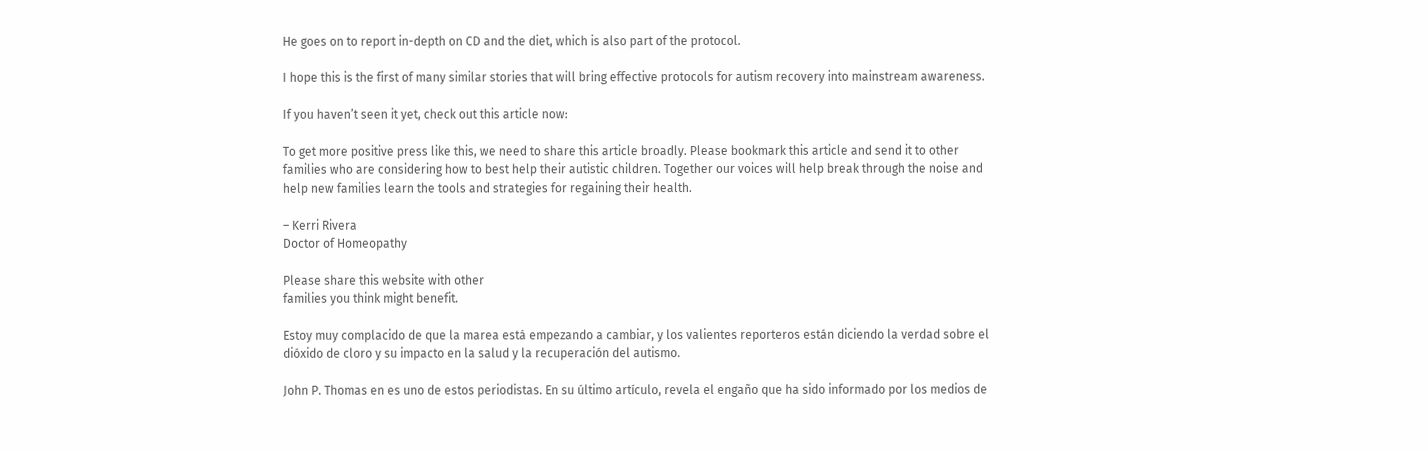He goes on to report in-depth on CD and the diet, which is also part of the protocol.

I hope this is the first of many similar stories that will bring effective protocols for autism recovery into mainstream awareness.

If you haven’t seen it yet, check out this article now:

To get more positive press like this, we need to share this article broadly. Please bookmark this article and send it to other families who are considering how to best help their autistic children. Together our voices will help break through the noise and help new families learn the tools and strategies for regaining their health.

– Kerri Rivera
Doctor of Homeopathy

Please share this website with other
families you think might benefit.

Estoy muy complacido de que la marea está empezando a cambiar, y los valientes reporteros están diciendo la verdad sobre el dióxido de cloro y su impacto en la salud y la recuperación del autismo.

John P. Thomas en es uno de estos periodistas. En su último artículo, revela el engaño que ha sido informado por los medios de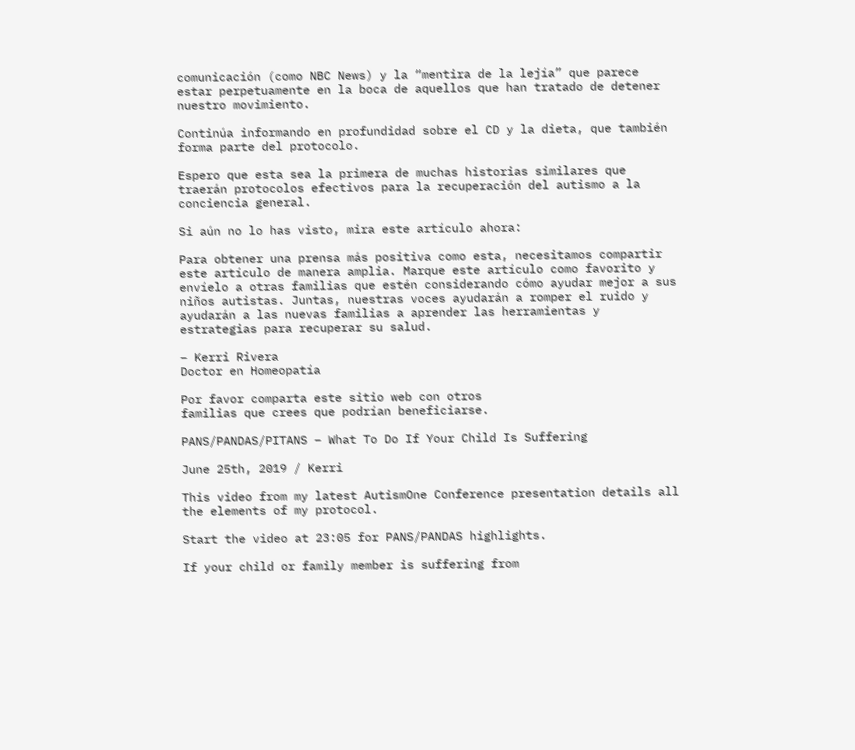comunicación (como NBC News) y la “mentira de la lejía” que parece estar perpetuamente en la boca de aquellos que han tratado de detener nuestro movimiento.

Continúa informando en profundidad sobre el CD y la dieta, que también forma parte del protocolo.

Espero que esta sea la primera de muchas historias similares que traerán protocolos efectivos para la recuperación del autismo a la conciencia general.

Si aún no lo has visto, mira este artículo ahora:

Para obtener una prensa más positiva como esta, necesitamos compartir este artículo de manera amplia. Marque este artículo como favorito y envíelo a otras familias que estén considerando cómo ayudar mejor a sus niños autistas. Juntas, nuestras voces ayudarán a romper el ruido y ayudarán a las nuevas familias a aprender las herramientas y estrategias para recuperar su salud.

– Kerri Rivera
Doctor en Homeopatía

Por favor comparta este sitio web con otros
familias que crees que podrían beneficiarse.

PANS/PANDAS/PITANS – What To Do If Your Child Is Suffering

June 25th, 2019 / Kerri

This video from my latest AutismOne Conference presentation details all the elements of my protocol.

Start the video at 23:05 for PANS/PANDAS highlights.

If your child or family member is suffering from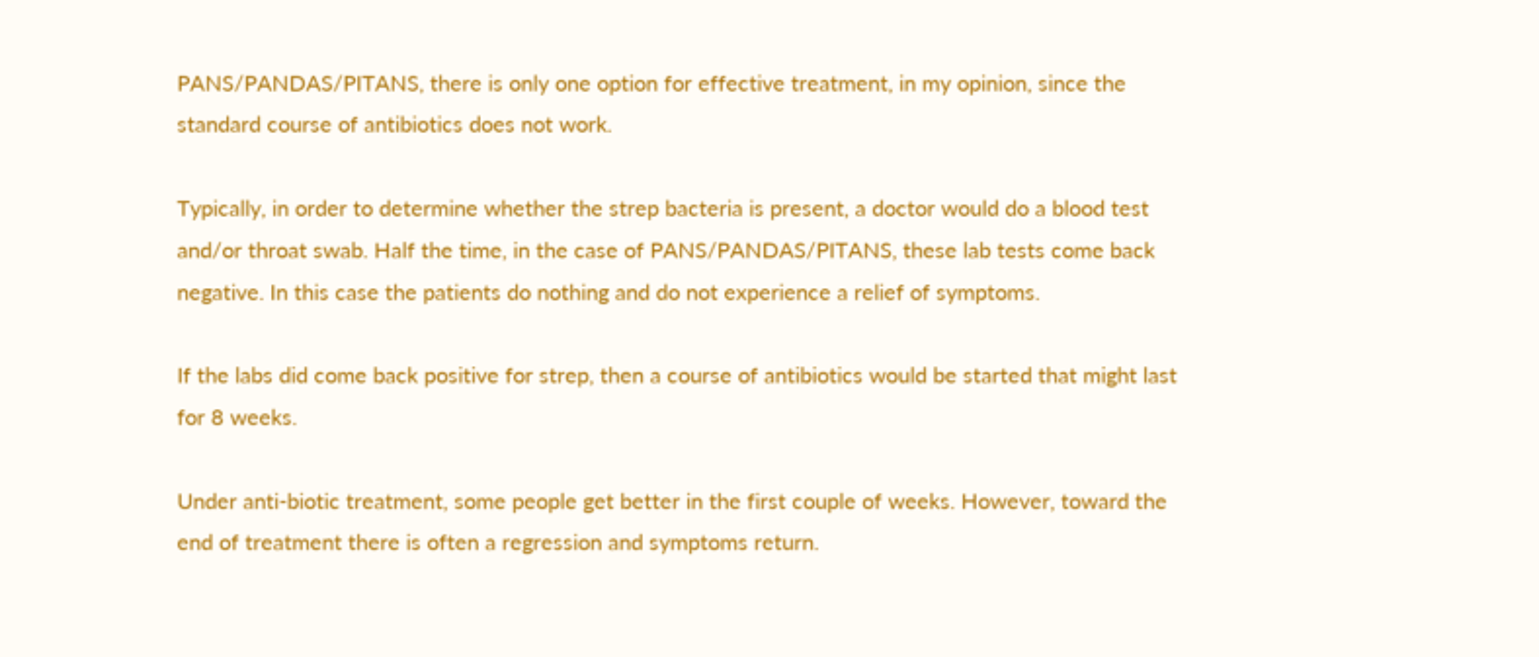PANS/PANDAS/PITANS, there is only one option for effective treatment, in my opinion, since the standard course of antibiotics does not work.

Typically, in order to determine whether the strep bacteria is present, a doctor would do a blood test and/or throat swab. Half the time, in the case of PANS/PANDAS/PITANS, these lab tests come back negative. In this case the patients do nothing and do not experience a relief of symptoms.

If the labs did come back positive for strep, then a course of antibiotics would be started that might last for 8 weeks.

Under anti-biotic treatment, some people get better in the first couple of weeks. However, toward the end of treatment there is often a regression and symptoms return.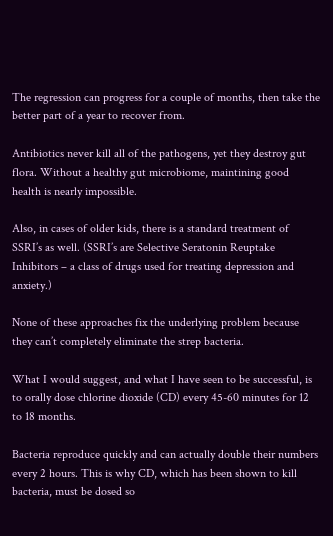The regression can progress for a couple of months, then take the better part of a year to recover from.

Antibiotics never kill all of the pathogens, yet they destroy gut flora. Without a healthy gut microbiome, maintining good health is nearly impossible.

Also, in cases of older kids, there is a standard treatment of SSRI’s as well. (SSRI’s are Selective Seratonin Reuptake Inhibitors – a class of drugs used for treating depression and anxiety.)

None of these approaches fix the underlying problem because they can’t completely eliminate the strep bacteria.

What I would suggest, and what I have seen to be successful, is to orally dose chlorine dioxide (CD) every 45-60 minutes for 12 to 18 months.

Bacteria reproduce quickly and can actually double their numbers every 2 hours. This is why CD, which has been shown to kill bacteria, must be dosed so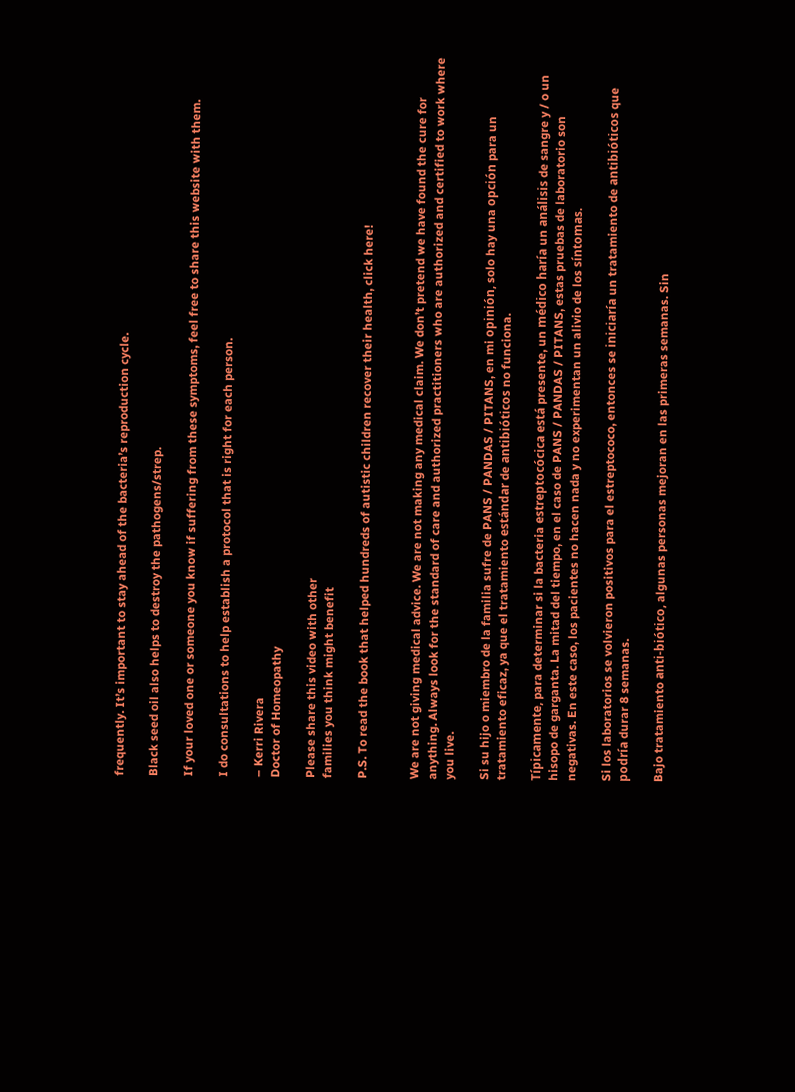frequently. It’s important to stay ahead of the bacteria’s reproduction cycle.

Black seed oil also helps to destroy the pathogens/strep.

If your loved one or someone you know if suffering from these symptoms, feel free to share this website with them.

I do consultations to help establish a protocol that is right for each person.

– Kerri Rivera
Doctor of Homeopathy

Please share this video with other
families you think might benefit

P.S. To read the book that helped hundreds of autistic children recover their health, click here!


We are not giving medical advice. We are not making any medical claim. We don’t pretend we have found the cure for anything. Always look for the standard of care and authorized practitioners who are authorized and certified to work where you live.

Si su hijo o miembro de la familia sufre de PANS / PANDAS / PITANS, en mi opinión, solo hay una opción para un tratamiento eficaz, ya que el tratamiento estándar de antibióticos no funciona.

Típicamente, para determinar si la bacteria estreptocócica está presente, un médico haría un análisis de sangre y / o un hisopo de garganta. La mitad del tiempo, en el caso de PANS / PANDAS / PITANS, estas pruebas de laboratorio son negativas. En este caso, los pacientes no hacen nada y no experimentan un alivio de los síntomas.

Si los laboratorios se volvieron positivos para el estreptococo, entonces se iniciaría un tratamiento de antibióticos que podría durar 8 semanas.

Bajo tratamiento anti-biótico, algunas personas mejoran en las primeras semanas. Sin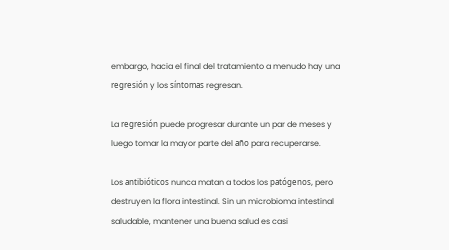embargo, hacia el final del tratamiento a menudo hay una regresión y los síntomas regresan.

La regresión puede progresar durante un par de meses y luego tomar la mayor parte del año para recuperarse.

Los antibióticos nunca matan a todos los patógenos, pero destruyen la flora intestinal. Sin un microbioma intestinal saludable, mantener una buena salud es casi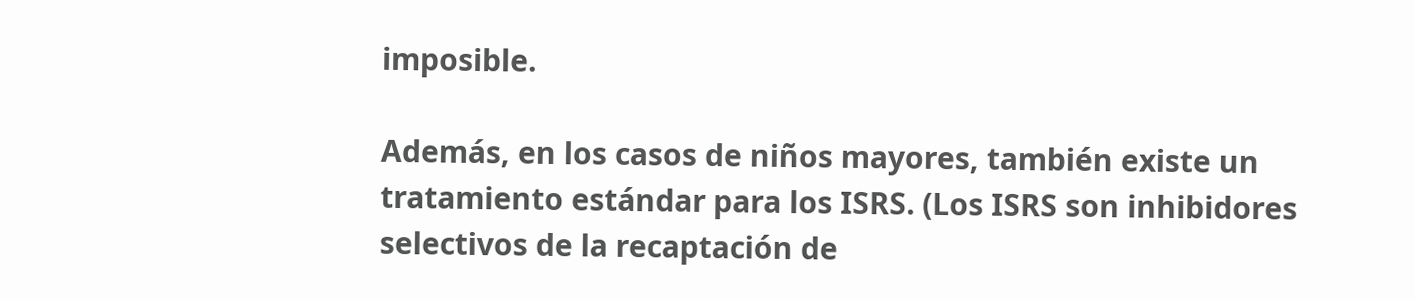imposible.

Además, en los casos de niños mayores, también existe un tratamiento estándar para los ISRS. (Los ISRS son inhibidores selectivos de la recaptación de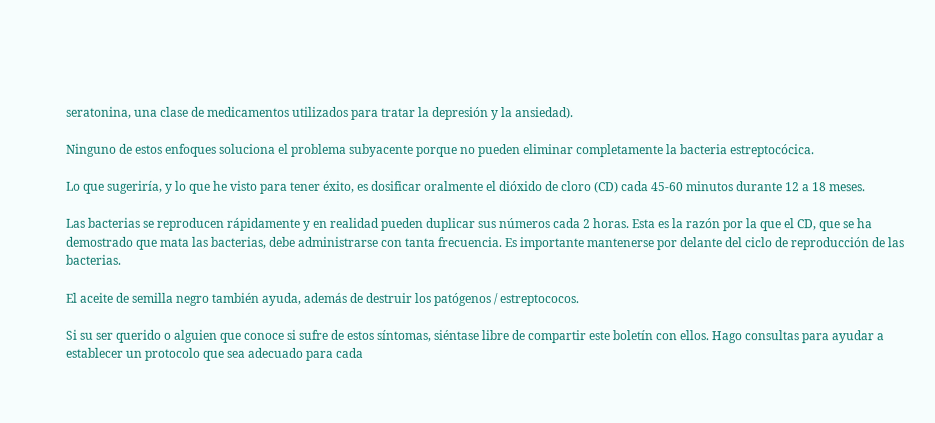seratonina, una clase de medicamentos utilizados para tratar la depresión y la ansiedad).

Ninguno de estos enfoques soluciona el problema subyacente porque no pueden eliminar completamente la bacteria estreptocócica.

Lo que sugeriría, y lo que he visto para tener éxito, es dosificar oralmente el dióxido de cloro (CD) cada 45-60 minutos durante 12 a 18 meses.

Las bacterias se reproducen rápidamente y en realidad pueden duplicar sus números cada 2 horas. Esta es la razón por la que el CD, que se ha demostrado que mata las bacterias, debe administrarse con tanta frecuencia. Es importante mantenerse por delante del ciclo de reproducción de las bacterias.

El aceite de semilla negro también ayuda, además de destruir los patógenos / estreptococos.

Si su ser querido o alguien que conoce si sufre de estos síntomas, siéntase libre de compartir este boletín con ellos. Hago consultas para ayudar a establecer un protocolo que sea adecuado para cada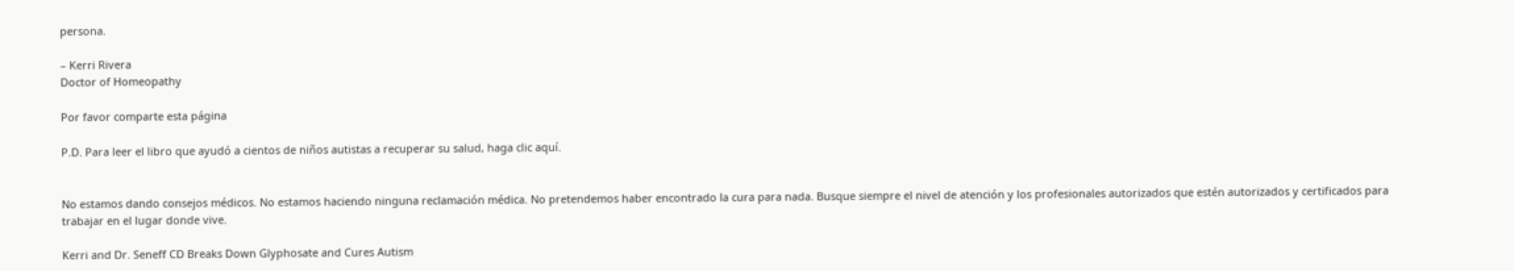persona.

– Kerri Rivera
Doctor of Homeopathy

Por favor comparte esta página

P.D. Para leer el libro que ayudó a cientos de niños autistas a recuperar su salud, haga clic aquí.


No estamos dando consejos médicos. No estamos haciendo ninguna reclamación médica. No pretendemos haber encontrado la cura para nada. Busque siempre el nivel de atención y los profesionales autorizados que estén autorizados y certificados para trabajar en el lugar donde vive.

Kerri and Dr. Seneff CD Breaks Down Glyphosate and Cures Autism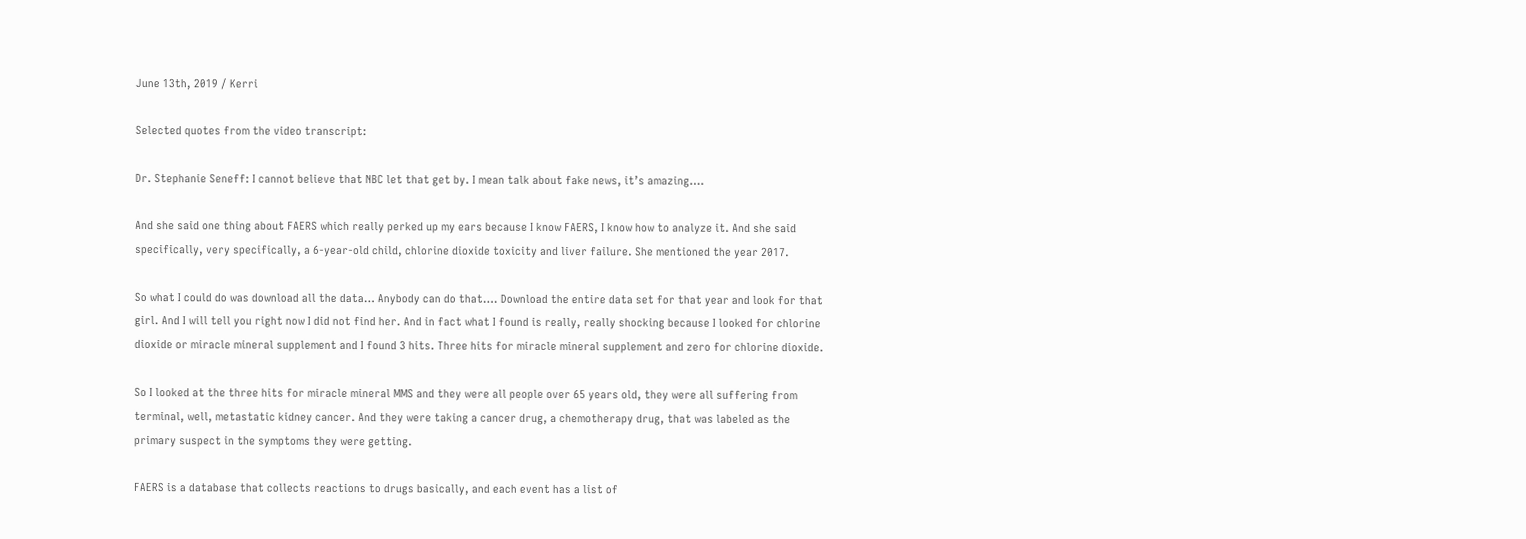June 13th, 2019 / Kerri

Selected quotes from the video transcript:

Dr. Stephanie Seneff: I cannot believe that NBC let that get by. I mean talk about fake news, it’s amazing….

And she said one thing about FAERS which really perked up my ears because I know FAERS, I know how to analyze it. And she said specifically, very specifically, a 6-year-old child, chlorine dioxide toxicity and liver failure. She mentioned the year 2017.

So what I could do was download all the data… Anybody can do that…. Download the entire data set for that year and look for that girl. And I will tell you right now I did not find her. And in fact what I found is really, really shocking because I looked for chlorine dioxide or miracle mineral supplement and I found 3 hits. Three hits for miracle mineral supplement and zero for chlorine dioxide.

So I looked at the three hits for miracle mineral MMS and they were all people over 65 years old, they were all suffering from terminal, well, metastatic kidney cancer. And they were taking a cancer drug, a chemotherapy drug, that was labeled as the primary suspect in the symptoms they were getting.

FAERS is a database that collects reactions to drugs basically, and each event has a list of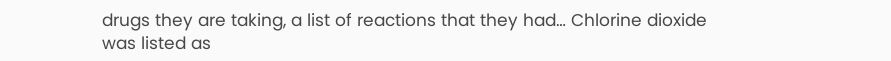drugs they are taking, a list of reactions that they had… Chlorine dioxide was listed as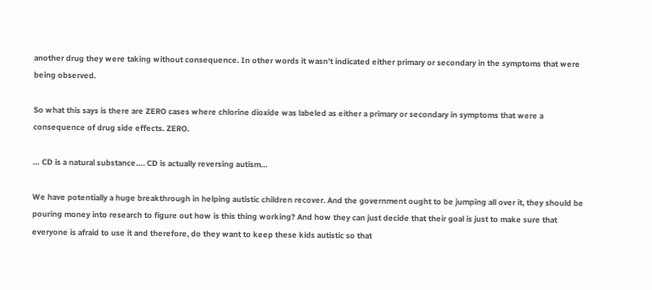another drug they were taking without consequence. In other words it wasn’t indicated either primary or secondary in the symptoms that were being observed.

So what this says is there are ZERO cases where chlorine dioxide was labeled as either a primary or secondary in symptoms that were a consequence of drug side effects. ZERO.

… CD is a natural substance…. CD is actually reversing autism…

We have potentially a huge breakthrough in helping autistic children recover. And the government ought to be jumping all over it, they should be pouring money into research to figure out how is this thing working? And how they can just decide that their goal is just to make sure that everyone is afraid to use it and therefore, do they want to keep these kids autistic so that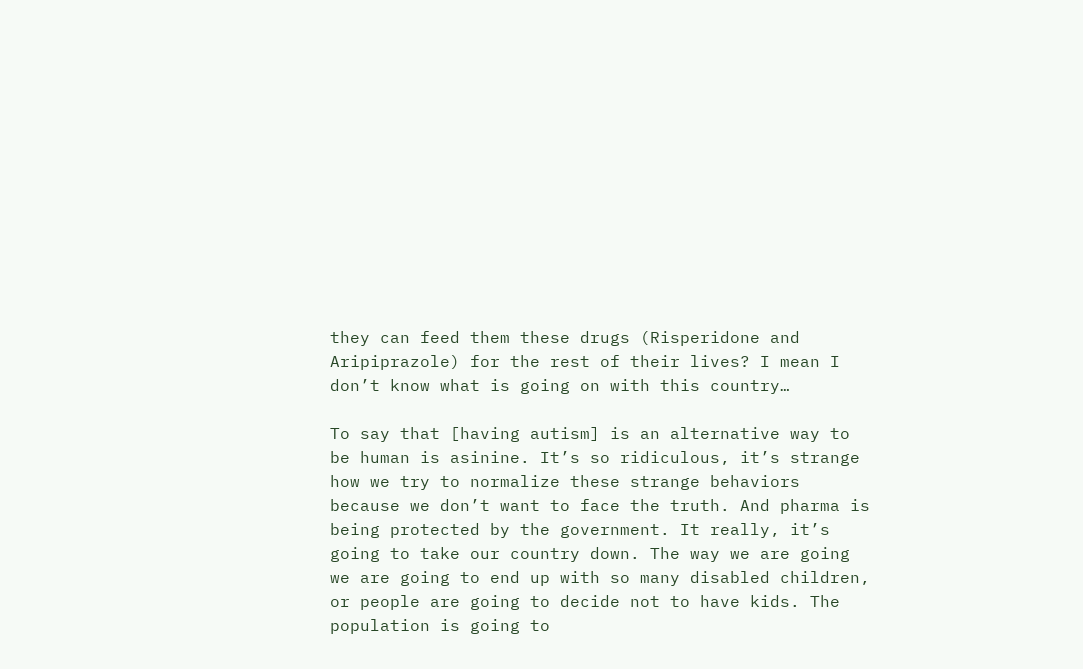they can feed them these drugs (Risperidone and Aripiprazole) for the rest of their lives? I mean I don’t know what is going on with this country…

To say that [having autism] is an alternative way to be human is asinine. It’s so ridiculous, it’s strange how we try to normalize these strange behaviors because we don’t want to face the truth. And pharma is being protected by the government. It really, it’s going to take our country down. The way we are going we are going to end up with so many disabled children, or people are going to decide not to have kids. The population is going to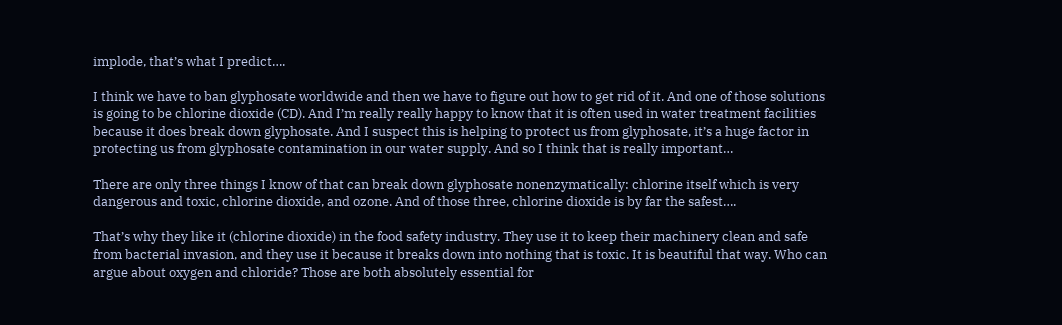implode, that’s what I predict….

I think we have to ban glyphosate worldwide and then we have to figure out how to get rid of it. And one of those solutions is going to be chlorine dioxide (CD). And I’m really really happy to know that it is often used in water treatment facilities because it does break down glyphosate. And I suspect this is helping to protect us from glyphosate, it’s a huge factor in protecting us from glyphosate contamination in our water supply. And so I think that is really important…

There are only three things I know of that can break down glyphosate nonenzymatically: chlorine itself which is very dangerous and toxic, chlorine dioxide, and ozone. And of those three, chlorine dioxide is by far the safest….

That’s why they like it (chlorine dioxide) in the food safety industry. They use it to keep their machinery clean and safe from bacterial invasion, and they use it because it breaks down into nothing that is toxic. It is beautiful that way. Who can argue about oxygen and chloride? Those are both absolutely essential for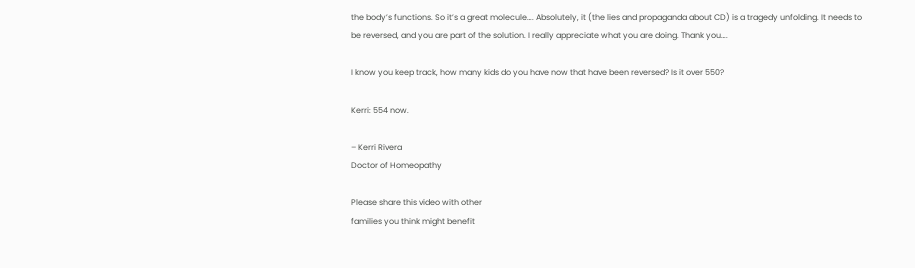the body’s functions. So it’s a great molecule…. Absolutely, it (the lies and propaganda about CD) is a tragedy unfolding. It needs to be reversed, and you are part of the solution. I really appreciate what you are doing. Thank you….

I know you keep track, how many kids do you have now that have been reversed? Is it over 550?

Kerri: 554 now.

– Kerri Rivera
Doctor of Homeopathy

Please share this video with other
families you think might benefit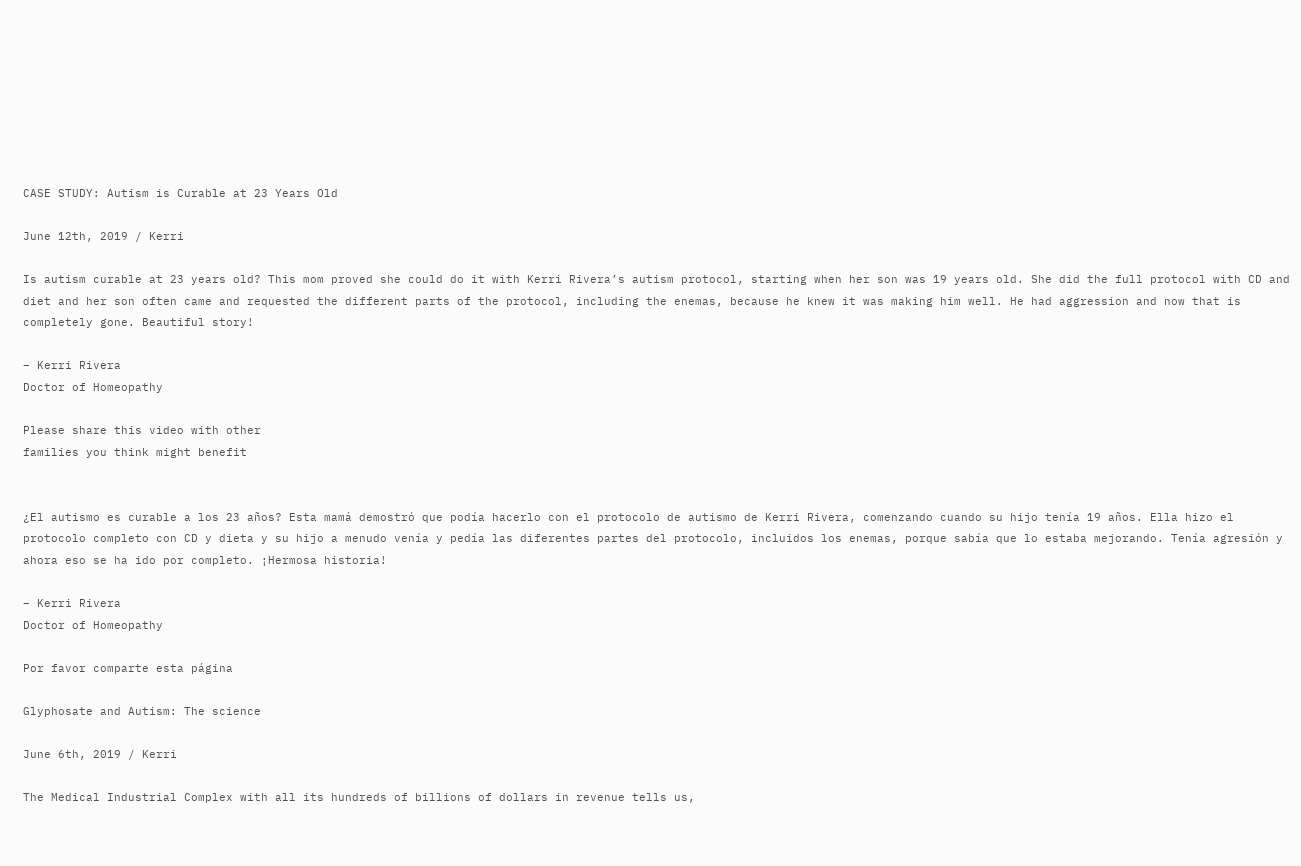CASE STUDY: Autism is Curable at 23 Years Old

June 12th, 2019 / Kerri

Is autism curable at 23 years old? This mom proved she could do it with Kerri Rivera’s autism protocol, starting when her son was 19 years old. She did the full protocol with CD and diet and her son often came and requested the different parts of the protocol, including the enemas, because he knew it was making him well. He had aggression and now that is completely gone. Beautiful story!

– Kerri Rivera
Doctor of Homeopathy

Please share this video with other
families you think might benefit


¿El autismo es curable a los 23 años? Esta mamá demostró que podía hacerlo con el protocolo de autismo de Kerri Rivera, comenzando cuando su hijo tenía 19 años. Ella hizo el protocolo completo con CD y dieta y su hijo a menudo venía y pedía las diferentes partes del protocolo, incluidos los enemas, porque sabía que lo estaba mejorando. Tenía agresión y ahora eso se ha ido por completo. ¡Hermosa historia!

– Kerri Rivera
Doctor of Homeopathy

Por favor comparte esta página

Glyphosate and Autism: The science

June 6th, 2019 / Kerri

The Medical Industrial Complex with all its hundreds of billions of dollars in revenue tells us,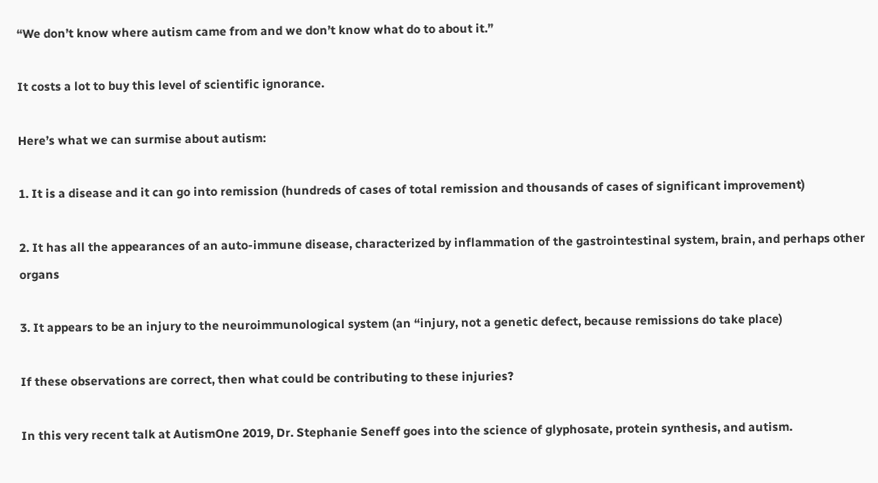“We don’t know where autism came from and we don’t know what do to about it.”

It costs a lot to buy this level of scientific ignorance.

Here’s what we can surmise about autism:

1. It is a disease and it can go into remission (hundreds of cases of total remission and thousands of cases of significant improvement)

2. It has all the appearances of an auto-immune disease, characterized by inflammation of the gastrointestinal system, brain, and perhaps other organs

3. It appears to be an injury to the neuroimmunological system (an “injury, not a genetic defect, because remissions do take place)

If these observations are correct, then what could be contributing to these injuries?

In this very recent talk at AutismOne 2019, Dr. Stephanie Seneff goes into the science of glyphosate, protein synthesis, and autism.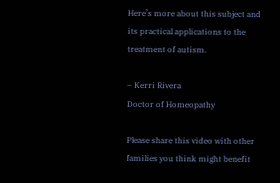Here’s more about this subject and its practical applications to the treatment of autism.

– Kerri Rivera
Doctor of Homeopathy

Please share this video with other
families you think might benefit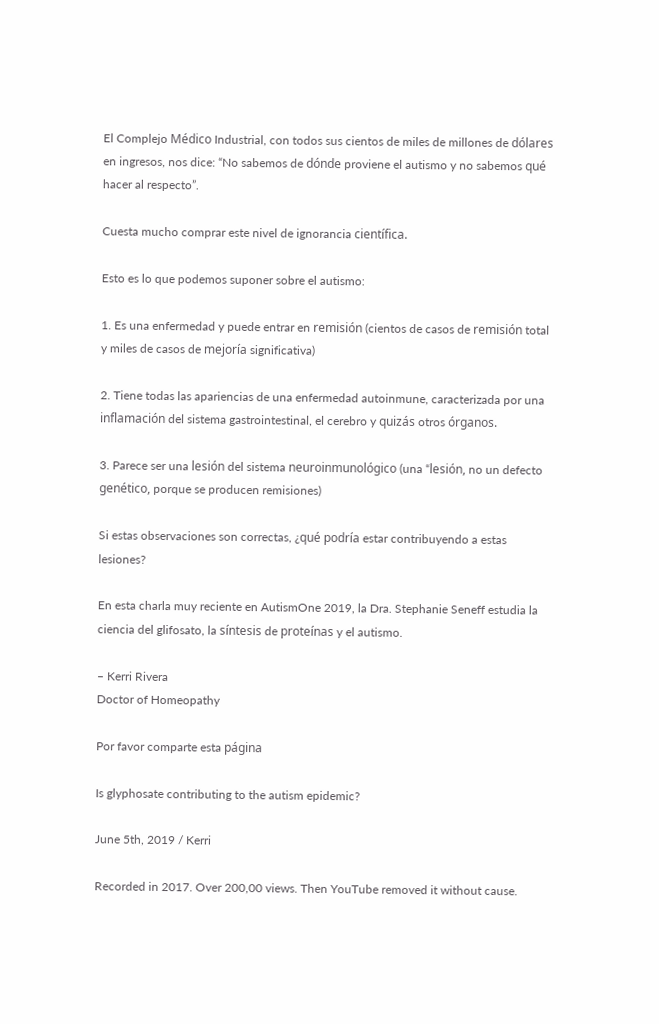El Complejo Médico Industrial, con todos sus cientos de miles de millones de dólares en ingresos, nos dice: “No sabemos de dónde proviene el autismo y no sabemos qué hacer al respecto”.

Cuesta mucho comprar este nivel de ignorancia científica.

Esto es lo que podemos suponer sobre el autismo:

1. Es una enfermedad y puede entrar en remisión (cientos de casos de remisión total y miles de casos de mejoría significativa)

2. Tiene todas las apariencias de una enfermedad autoinmune, caracterizada por una inflamación del sistema gastrointestinal, el cerebro y quizás otros órganos.

3. Parece ser una lesión del sistema neuroinmunológico (una “lesión, no un defecto genético, porque se producen remisiones)

Si estas observaciones son correctas, ¿qué podría estar contribuyendo a estas lesiones?

En esta charla muy reciente en AutismOne 2019, la Dra. Stephanie Seneff estudia la ciencia del glifosato, la síntesis de proteínas y el autismo.

– Kerri Rivera
Doctor of Homeopathy

Por favor comparte esta página

Is glyphosate contributing to the autism epidemic?

June 5th, 2019 / Kerri

Recorded in 2017. Over 200,00 views. Then YouTube removed it without cause.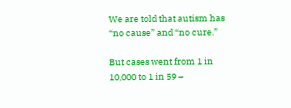We are told that autism has “no cause” and “no cure.”

But cases went from 1 in 10,000 to 1 in 59 –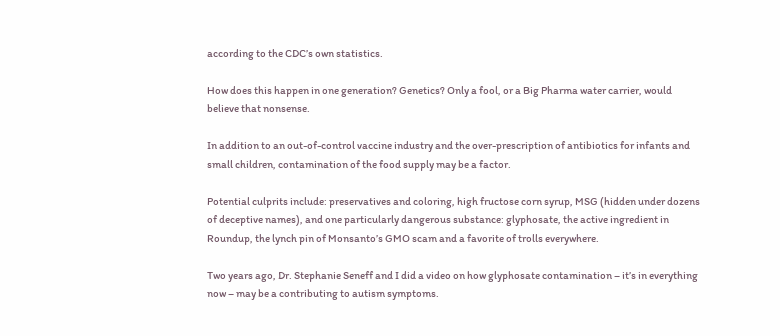according to the CDC’s own statistics.

How does this happen in one generation? Genetics? Only a fool, or a Big Pharma water carrier, would believe that nonsense.

In addition to an out-of-control vaccine industry and the over-prescription of antibiotics for infants and small children, contamination of the food supply may be a factor.

Potential culprits include: preservatives and coloring, high fructose corn syrup, MSG (hidden under dozens of deceptive names), and one particularly dangerous substance: glyphosate, the active ingredient in Roundup, the lynch pin of Monsanto’s GMO scam and a favorite of trolls everywhere.

Two years ago, Dr. Stephanie Seneff and I did a video on how glyphosate contamination – it’s in everything now – may be a contributing to autism symptoms.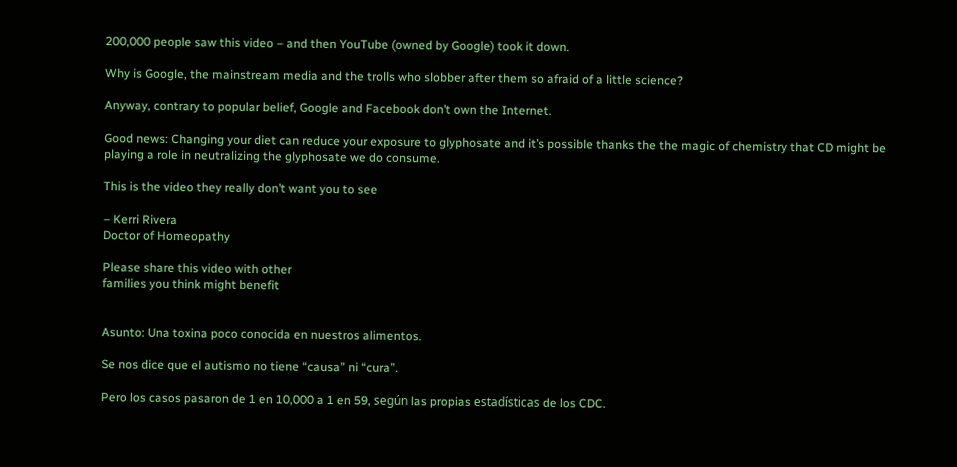200,000 people saw this video – and then YouTube (owned by Google) took it down.

Why is Google, the mainstream media and the trolls who slobber after them so afraid of a little science?

Anyway, contrary to popular belief, Google and Facebook don’t own the Internet.

Good news: Changing your diet can reduce your exposure to glyphosate and it’s possible thanks the the magic of chemistry that CD might be playing a role in neutralizing the glyphosate we do consume.

This is the video they really don’t want you to see

– Kerri Rivera
Doctor of Homeopathy

Please share this video with other
families you think might benefit


Asunto: Una toxina poco conocida en nuestros alimentos.

Se nos dice que el autismo no tiene “causa” ni “cura”.

Pero los casos pasaron de 1 en 10,000 a 1 en 59, según las propias estadísticas de los CDC.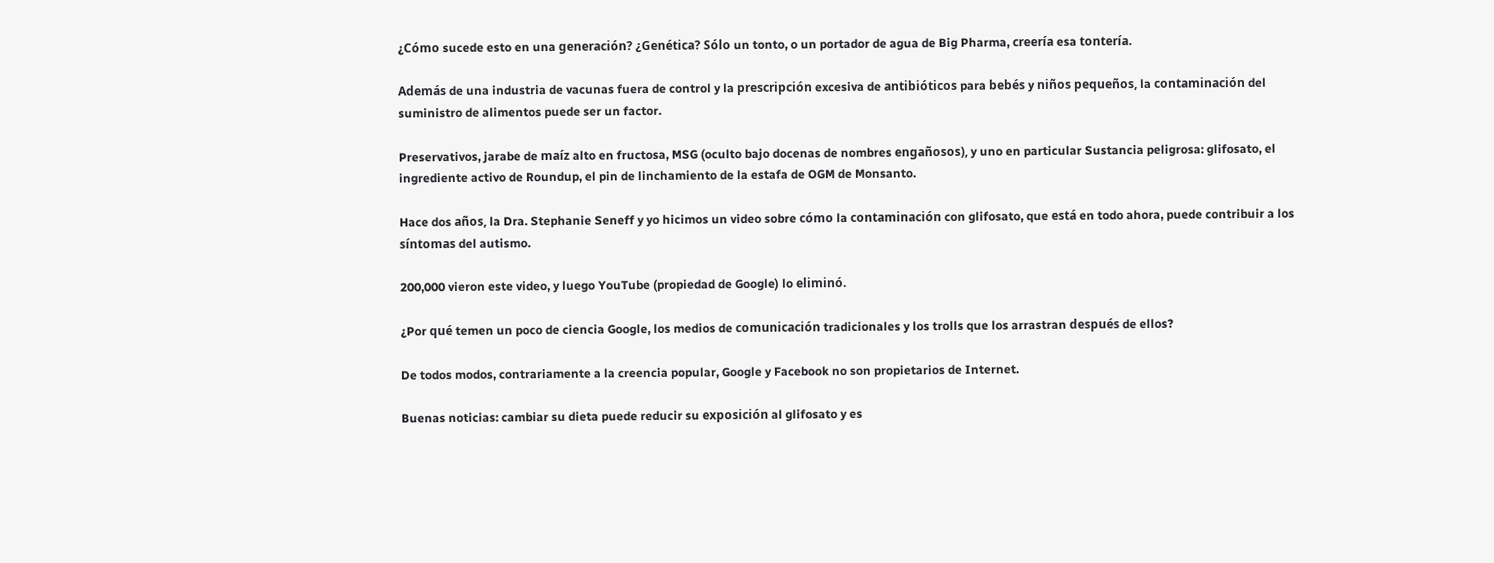¿Cómo sucede esto en una generación? ¿Genética? Sólo un tonto, o un portador de agua de Big Pharma, creería esa tontería.

Además de una industria de vacunas fuera de control y la prescripción excesiva de antibióticos para bebés y niños pequeños, la contaminación del suministro de alimentos puede ser un factor.

Preservativos, jarabe de maíz alto en fructosa, MSG (oculto bajo docenas de nombres engañosos), y uno en particular Sustancia peligrosa: glifosato, el ingrediente activo de Roundup, el pin de linchamiento de la estafa de OGM de Monsanto.

Hace dos años, la Dra. Stephanie Seneff y yo hicimos un video sobre cómo la contaminación con glifosato, que está en todo ahora, puede contribuir a los síntomas del autismo.

200,000 vieron este video, y luego YouTube (propiedad de Google) lo eliminó.

¿Por qué temen un poco de ciencia Google, los medios de comunicación tradicionales y los trolls que los arrastran después de ellos?

De todos modos, contrariamente a la creencia popular, Google y Facebook no son propietarios de Internet.

Buenas noticias: cambiar su dieta puede reducir su exposición al glifosato y es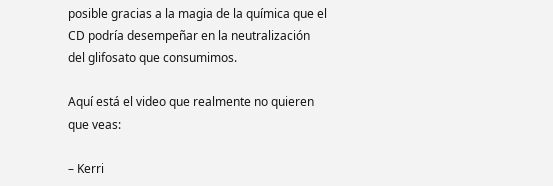posible gracias a la magia de la química que el CD podría desempeñar en la neutralización del glifosato que consumimos.

Aquí está el video que realmente no quieren que veas:

– Kerri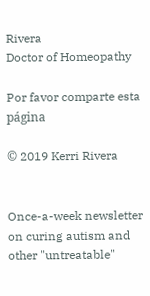Rivera
Doctor of Homeopathy

Por favor comparte esta página

© 2019 Kerri Rivera


Once-a-week newsletter on curing autism and other "untreatable"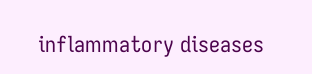inflammatory diseases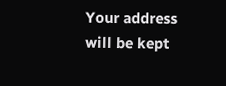Your address will be kept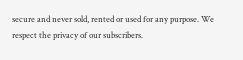secure and never sold, rented or used for any purpose. We respect the privacy of our subscribers.